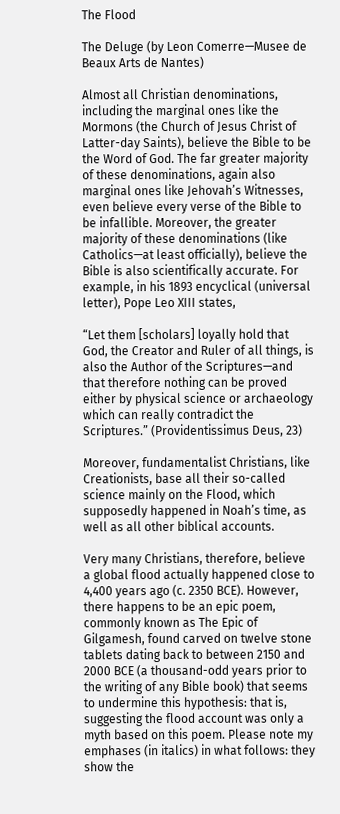The Flood

The Deluge (by Leon Comerre—Musee de Beaux Arts de Nantes)

Almost all Christian denominations, including the marginal ones like the Mormons (the Church of Jesus Christ of Latter-day Saints), believe the Bible to be the Word of God. The far greater majority of these denominations, again also marginal ones like Jehovah’s Witnesses, even believe every verse of the Bible to be infallible. Moreover, the greater majority of these denominations (like Catholics—at least officially), believe the Bible is also scientifically accurate. For example, in his 1893 encyclical (universal letter), Pope Leo XIII states,

“Let them [scholars] loyally hold that God, the Creator and Ruler of all things, is also the Author of the Scriptures—and that therefore nothing can be proved either by physical science or archaeology which can really contradict the Scriptures.” (Providentissimus Deus, 23)

Moreover, fundamentalist Christians, like Creationists, base all their so-called science mainly on the Flood, which supposedly happened in Noah’s time, as well as all other biblical accounts.

Very many Christians, therefore, believe a global flood actually happened close to 4,400 years ago (c. 2350 BCE). However, there happens to be an epic poem, commonly known as The Epic of Gilgamesh, found carved on twelve stone tablets dating back to between 2150 and 2000 BCE (a thousand-odd years prior to the writing of any Bible book) that seems to undermine this hypothesis: that is, suggesting the flood account was only a myth based on this poem. Please note my emphases (in italics) in what follows: they show the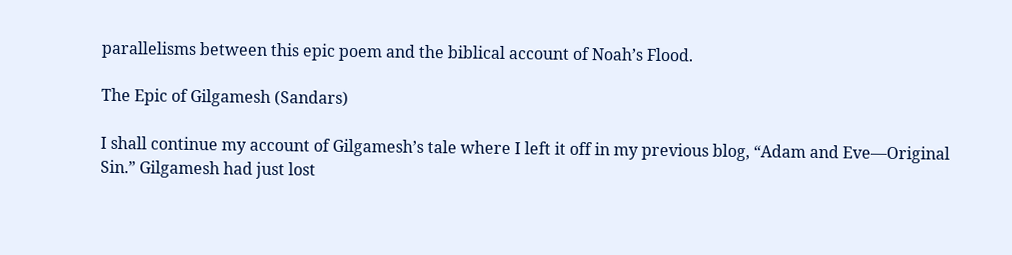parallelisms between this epic poem and the biblical account of Noah’s Flood.

The Epic of Gilgamesh (Sandars)

I shall continue my account of Gilgamesh’s tale where I left it off in my previous blog, “Adam and Eve—Original Sin.” Gilgamesh had just lost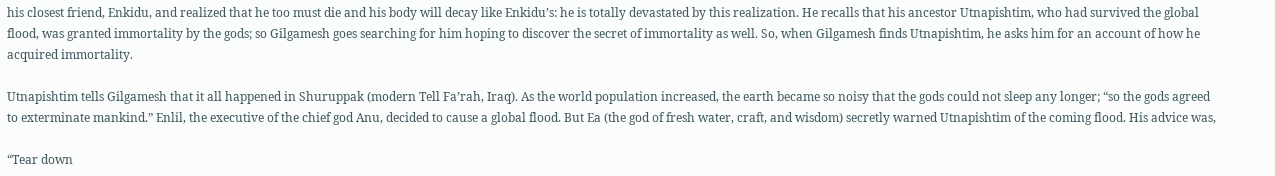his closest friend, Enkidu, and realized that he too must die and his body will decay like Enkidu’s: he is totally devastated by this realization. He recalls that his ancestor Utnapishtim, who had survived the global flood, was granted immortality by the gods; so Gilgamesh goes searching for him hoping to discover the secret of immortality as well. So, when Gilgamesh finds Utnapishtim, he asks him for an account of how he acquired immortality.

Utnapishtim tells Gilgamesh that it all happened in Shuruppak (modern Tell Fa’rah, Iraq). As the world population increased, the earth became so noisy that the gods could not sleep any longer; “so the gods agreed to exterminate mankind.” Enlil, the executive of the chief god Anu, decided to cause a global flood. But Ea (the god of fresh water, craft, and wisdom) secretly warned Utnapishtim of the coming flood. His advice was,

“Tear down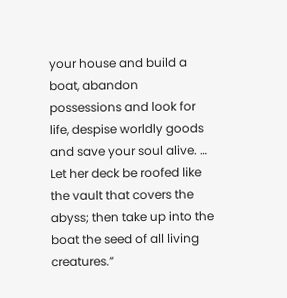your house and build a boat, abandon possessions and look for life, despise worldly goods and save your soul alive. … Let her deck be roofed like the vault that covers the abyss; then take up into the boat the seed of all living creatures.”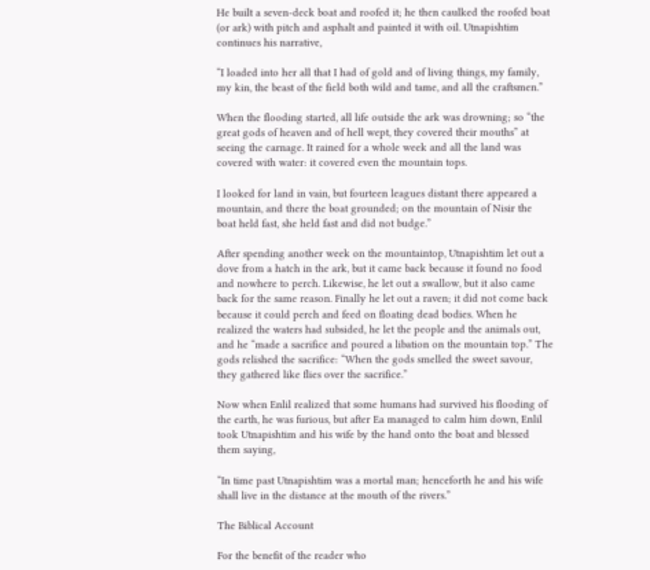He built a seven-deck boat and roofed it; he then caulked the roofed boat (or ark) with pitch and asphalt and painted it with oil. Utnapishtim continues his narrative,

“I loaded into her all that I had of gold and of living things, my family, my kin, the beast of the field both wild and tame, and all the craftsmen.”

When the flooding started, all life outside the ark was drowning; so “the great gods of heaven and of hell wept, they covered their mouths” at seeing the carnage. It rained for a whole week and all the land was covered with water: it covered even the mountain tops.

I looked for land in vain, but fourteen leagues distant there appeared a mountain, and there the boat grounded; on the mountain of Nisir the boat held fast, she held fast and did not budge.”

After spending another week on the mountaintop, Utnapishtim let out a dove from a hatch in the ark, but it came back because it found no food and nowhere to perch. Likewise, he let out a swallow, but it also came back for the same reason. Finally he let out a raven; it did not come back because it could perch and feed on floating dead bodies. When he realized the waters had subsided, he let the people and the animals out, and he “made a sacrifice and poured a libation on the mountain top.” The gods relished the sacrifice: “When the gods smelled the sweet savour, they gathered like flies over the sacrifice.”

Now when Enlil realized that some humans had survived his flooding of the earth, he was furious, but after Ea managed to calm him down, Enlil took Utnapishtim and his wife by the hand onto the boat and blessed them saying,

“In time past Utnapishtim was a mortal man; henceforth he and his wife shall live in the distance at the mouth of the rivers.”

The Biblical Account

For the benefit of the reader who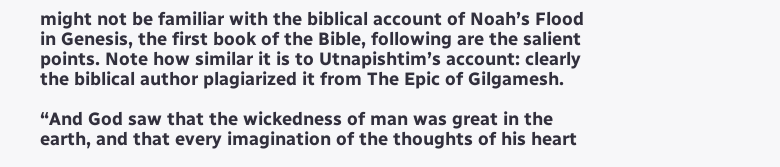might not be familiar with the biblical account of Noah’s Flood in Genesis, the first book of the Bible, following are the salient points. Note how similar it is to Utnapishtim’s account: clearly the biblical author plagiarized it from The Epic of Gilgamesh.

“And God saw that the wickedness of man was great in the earth, and that every imagination of the thoughts of his heart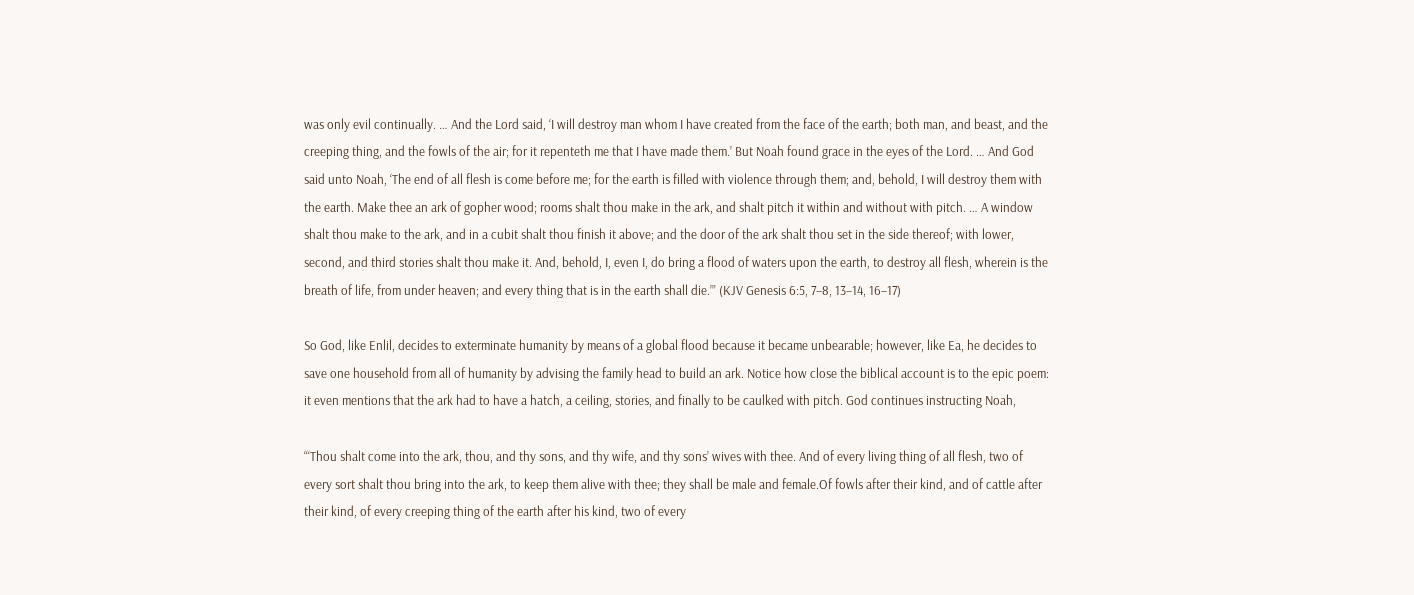was only evil continually. … And the Lord said, ‘I will destroy man whom I have created from the face of the earth; both man, and beast, and the creeping thing, and the fowls of the air; for it repenteth me that I have made them.’ But Noah found grace in the eyes of the Lord. … And God said unto Noah, ‘The end of all flesh is come before me; for the earth is filled with violence through them; and, behold, I will destroy them with the earth. Make thee an ark of gopher wood; rooms shalt thou make in the ark, and shalt pitch it within and without with pitch. … A window shalt thou make to the ark, and in a cubit shalt thou finish it above; and the door of the ark shalt thou set in the side thereof; with lower, second, and third stories shalt thou make it. And, behold, I, even I, do bring a flood of waters upon the earth, to destroy all flesh, wherein is the breath of life, from under heaven; and every thing that is in the earth shall die.’” (KJV Genesis 6:5, 7–8, 13–14, 16–17)

So God, like Enlil, decides to exterminate humanity by means of a global flood because it became unbearable; however, like Ea, he decides to save one household from all of humanity by advising the family head to build an ark. Notice how close the biblical account is to the epic poem: it even mentions that the ark had to have a hatch, a ceiling, stories, and finally to be caulked with pitch. God continues instructing Noah,

“‘Thou shalt come into the ark, thou, and thy sons, and thy wife, and thy sons’ wives with thee. And of every living thing of all flesh, two of every sort shalt thou bring into the ark, to keep them alive with thee; they shall be male and female.Of fowls after their kind, and of cattle after their kind, of every creeping thing of the earth after his kind, two of every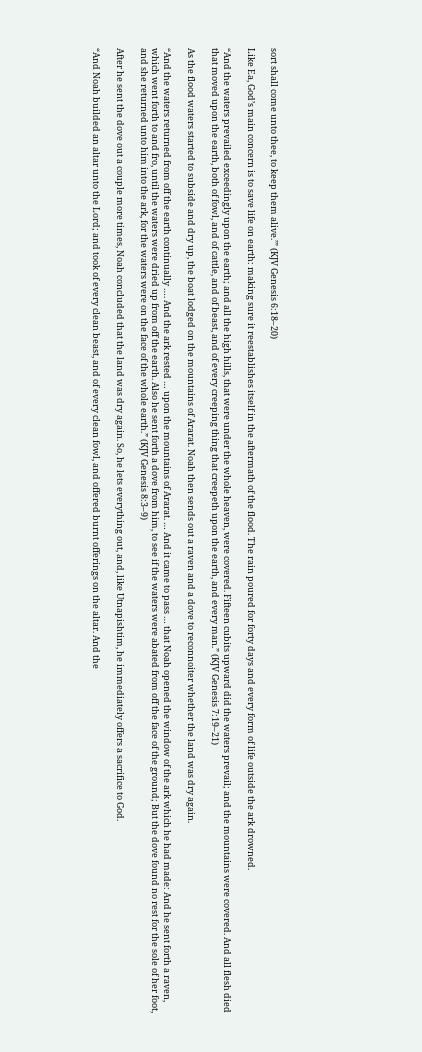sort shall come unto thee, to keep them alive.’” (KJV Genesis 6:18–20)

Like Ea, God’s main concern is to save life on earth: making sure it reestablishes itself in the aftermath of the flood. The rain poured for forty days and every form of life outside the ark drowned.

“And the waters prevailed exceedingly upon the earth; and all the high hills, that were under the whole heaven, were covered. Fifteen cubits upward did the waters prevail; and the mountains were covered. And all flesh died that moved upon the earth, both of fowl, and of cattle, and of beast, and of every creeping thing that creepeth upon the earth, and every man.” (KJV Genesis 7:19–21)

As the flood waters started to subside and dry up, the boat lodged on the mountains of Ararat. Noah then sends out a raven and a dove to reconnoiter whether the land was dry again.

“And the waters returned from off the earth continually …. And the ark rested … upon the mountains of Ararat. … And it came to pass … that Noah opened the window of the ark which he had made: And he sent forth a raven, which went forth to and fro, until the waters were dried up from off the earth. Also he sent forth a dove from him, to see if the waters were abated from off the face of the ground; But the dove found no rest for the sole of her foot, and she returned unto him into the ark, for the waters were on the face of the whole earth.” (KJV Genesis 8:3–9)

After he sent the dove out a couple more times, Noah concluded that the land was dry again. So, he lets everything out, and, like Utnapishtim, he immediately offers a sacrifice to God.

“And Noah builded an altar unto the Lord; and took of every clean beast, and of every clean fowl, and offered burnt offerings on the altar. And the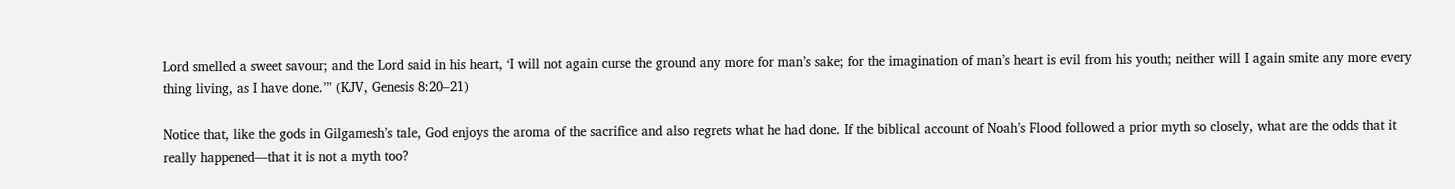Lord smelled a sweet savour; and the Lord said in his heart, ‘I will not again curse the ground any more for man’s sake; for the imagination of man’s heart is evil from his youth; neither will I again smite any more every thing living, as I have done.’” (KJV, Genesis 8:20–21)

Notice that, like the gods in Gilgamesh’s tale, God enjoys the aroma of the sacrifice and also regrets what he had done. If the biblical account of Noah’s Flood followed a prior myth so closely, what are the odds that it really happened—that it is not a myth too?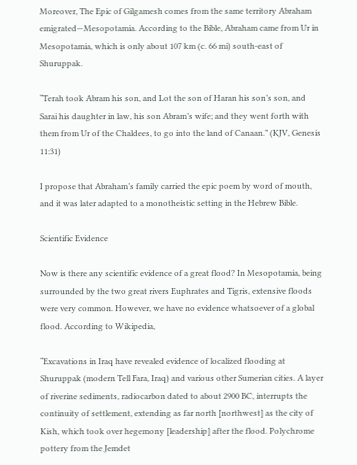Moreover, The Epic of Gilgamesh comes from the same territory Abraham emigrated—Mesopotamia. According to the Bible, Abraham came from Ur in Mesopotamia, which is only about 107 km (c. 66 mi) south-east of Shuruppak.

“Terah took Abram his son, and Lot the son of Haran his son’s son, and Sarai his daughter in law, his son Abram’s wife; and they went forth with them from Ur of the Chaldees, to go into the land of Canaan.” (KJV, Genesis 11:31)

I propose that Abraham’s family carried the epic poem by word of mouth, and it was later adapted to a monotheistic setting in the Hebrew Bible.

Scientific Evidence

Now is there any scientific evidence of a great flood? In Mesopotamia, being surrounded by the two great rivers Euphrates and Tigris, extensive floods were very common. However, we have no evidence whatsoever of a global flood. According to Wikipedia,

“Excavations in Iraq have revealed evidence of localized flooding at Shuruppak (modern Tell Fara, Iraq) and various other Sumerian cities. A layer of riverine sediments, radiocarbon dated to about 2900 BC, interrupts the continuity of settlement, extending as far north [northwest] as the city of Kish, which took over hegemony [leadership] after the flood. Polychrome pottery from the Jemdet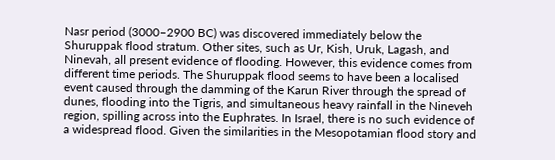Nasr period (3000–2900 BC) was discovered immediately below the Shuruppak flood stratum. Other sites, such as Ur, Kish, Uruk, Lagash, and Ninevah, all present evidence of flooding. However, this evidence comes from different time periods. The Shuruppak flood seems to have been a localised event caused through the damming of the Karun River through the spread of dunes, flooding into the Tigris, and simultaneous heavy rainfall in the Nineveh region, spilling across into the Euphrates. In Israel, there is no such evidence of a widespread flood. Given the similarities in the Mesopotamian flood story and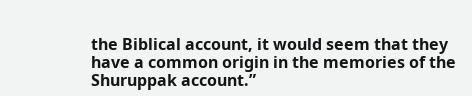the Biblical account, it would seem that they have a common origin in the memories of the Shuruppak account.”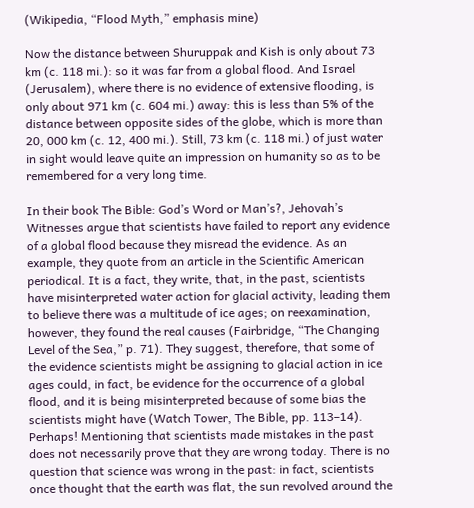(Wikipedia, “Flood Myth,” emphasis mine)

Now the distance between Shuruppak and Kish is only about 73 km (c. 118 mi.): so it was far from a global flood. And Israel (Jerusalem), where there is no evidence of extensive flooding, is only about 971 km (c. 604 mi.) away: this is less than 5% of the distance between opposite sides of the globe, which is more than 20, 000 km (c. 12, 400 mi.). Still, 73 km (c. 118 mi.) of just water in sight would leave quite an impression on humanity so as to be remembered for a very long time.

In their book The Bible: God’s Word or Man’s?, Jehovah’s Witnesses argue that scientists have failed to report any evidence of a global flood because they misread the evidence. As an example, they quote from an article in the Scientific American periodical. It is a fact, they write, that, in the past, scientists have misinterpreted water action for glacial activity, leading them to believe there was a multitude of ice ages; on reexamination, however, they found the real causes (Fairbridge, “The Changing Level of the Sea,” p. 71). They suggest, therefore, that some of the evidence scientists might be assigning to glacial action in ice ages could, in fact, be evidence for the occurrence of a global flood, and it is being misinterpreted because of some bias the scientists might have (Watch Tower, The Bible, pp. 113–14). Perhaps! Mentioning that scientists made mistakes in the past does not necessarily prove that they are wrong today. There is no question that science was wrong in the past: in fact, scientists once thought that the earth was flat, the sun revolved around the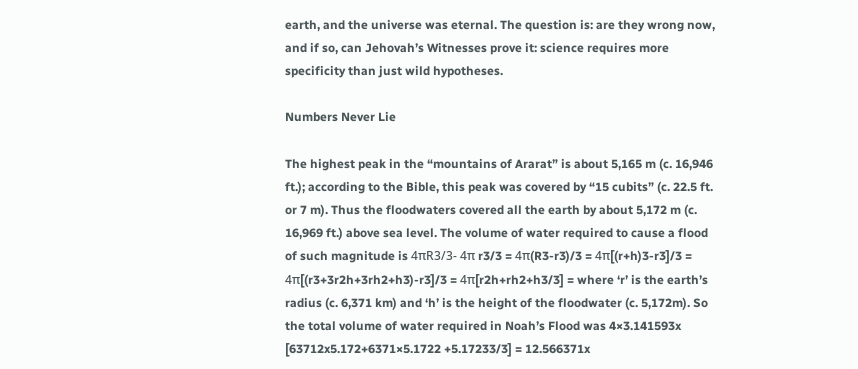earth, and the universe was eternal. The question is: are they wrong now, and if so, can Jehovah’s Witnesses prove it: science requires more specificity than just wild hypotheses.

Numbers Never Lie

The highest peak in the “mountains of Ararat” is about 5,165 m (c. 16,946 ft.); according to the Bible, this peak was covered by “15 cubits” (c. 22.5 ft. or 7 m). Thus the floodwaters covered all the earth by about 5,172 m (c. 16,969 ft.) above sea level. The volume of water required to cause a flood of such magnitude is 4πR3/3- 4π r3/3 = 4π(R3-r3)/3 = 4π[(r+h)3-r3]/3 = 4π[(r3+3r2h+3rh2+h3)-r3]/3 = 4π[r2h+rh2+h3/3] = where ‘r’ is the earth’s radius (c. 6,371 km) and ‘h’ is the height of the floodwater (c. 5,172m). So the total volume of water required in Noah’s Flood was 4×3.141593x [63712x5.172+6371×5.1722 +5.17233/3] = 12.566371x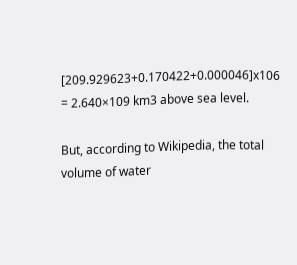[209.929623+0.170422+0.000046]x106 = 2.640×109 km3 above sea level.

But, according to Wikipedia, the total volume of water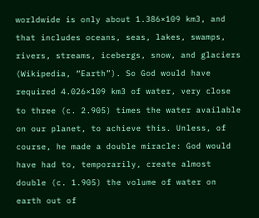worldwide is only about 1.386×109 km3, and that includes oceans, seas, lakes, swamps, rivers, streams, icebergs, snow, and glaciers (Wikipedia, “Earth”). So God would have required 4.026×109 km3 of water, very close to three (c. 2.905) times the water available on our planet, to achieve this. Unless, of course, he made a double miracle: God would have had to, temporarily, create almost double (c. 1.905) the volume of water on earth out of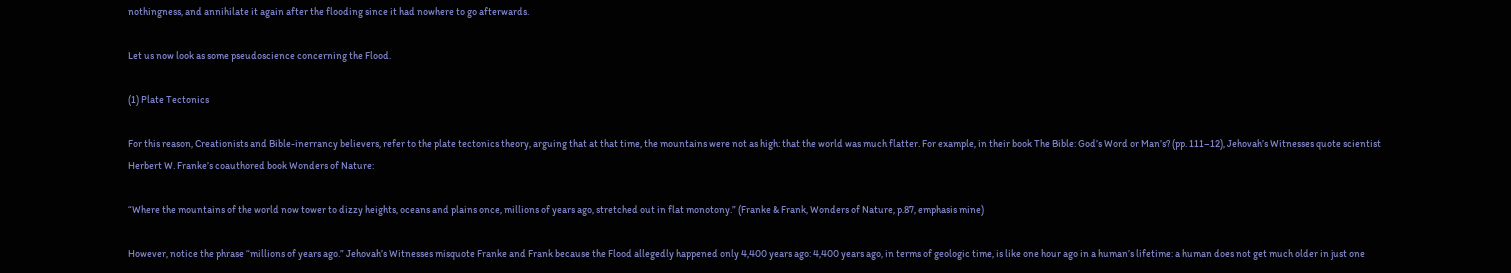nothingness, and annihilate it again after the flooding since it had nowhere to go afterwards.

Let us now look as some pseudoscience concerning the Flood.

(1) Plate Tectonics

For this reason, Creationists and Bible-inerrancy believers, refer to the plate tectonics theory, arguing that at that time, the mountains were not as high: that the world was much flatter. For example, in their book The Bible: God’s Word or Man’s? (pp. 111–12), Jehovah’s Witnesses quote scientist Herbert W. Franke’s coauthored book Wonders of Nature:

“Where the mountains of the world now tower to dizzy heights, oceans and plains once, millions of years ago, stretched out in flat monotony.” (Franke & Frank, Wonders of Nature, p.87, emphasis mine)

However, notice the phrase “millions of years ago.” Jehovah’s Witnesses misquote Franke and Frank because the Flood allegedly happened only 4,400 years ago: 4,400 years ago, in terms of geologic time, is like one hour ago in a human’s lifetime: a human does not get much older in just one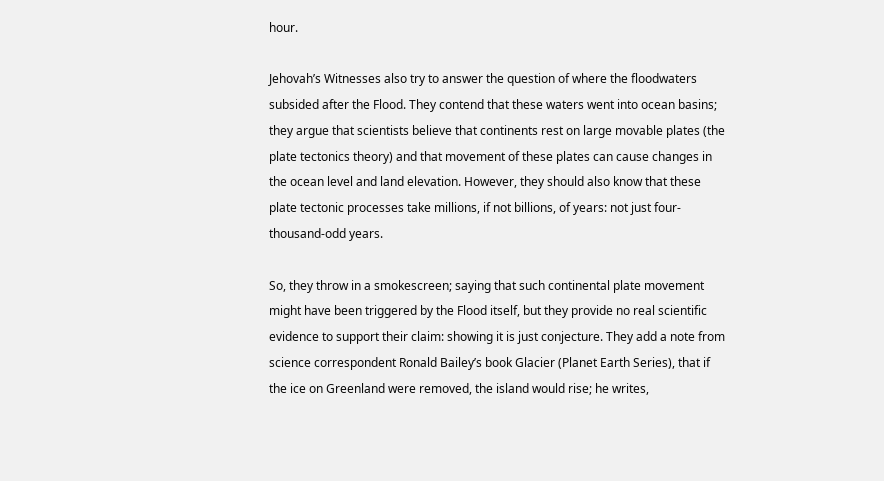hour.

Jehovah’s Witnesses also try to answer the question of where the floodwaters subsided after the Flood. They contend that these waters went into ocean basins; they argue that scientists believe that continents rest on large movable plates (the plate tectonics theory) and that movement of these plates can cause changes in the ocean level and land elevation. However, they should also know that these plate tectonic processes take millions, if not billions, of years: not just four-thousand-odd years.

So, they throw in a smokescreen; saying that such continental plate movement might have been triggered by the Flood itself, but they provide no real scientific evidence to support their claim: showing it is just conjecture. They add a note from science correspondent Ronald Bailey’s book Glacier (Planet Earth Series), that if the ice on Greenland were removed, the island would rise; he writes,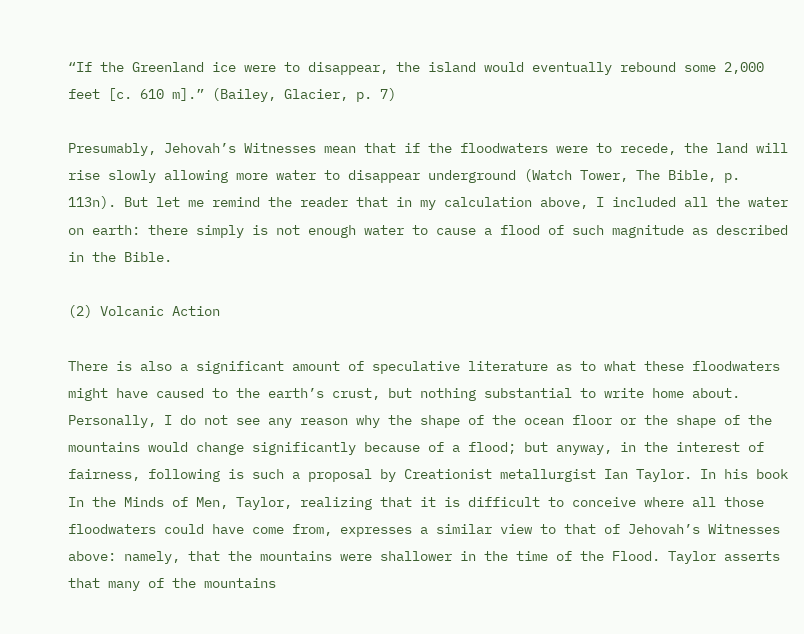“If the Greenland ice were to disappear, the island would eventually rebound some 2,000 feet [c. 610 m].” (Bailey, Glacier, p. 7)

Presumably, Jehovah’s Witnesses mean that if the floodwaters were to recede, the land will rise slowly allowing more water to disappear underground (Watch Tower, The Bible, p. 113n). But let me remind the reader that in my calculation above, I included all the water on earth: there simply is not enough water to cause a flood of such magnitude as described in the Bible.

(2) Volcanic Action

There is also a significant amount of speculative literature as to what these floodwaters might have caused to the earth’s crust, but nothing substantial to write home about. Personally, I do not see any reason why the shape of the ocean floor or the shape of the mountains would change significantly because of a flood; but anyway, in the interest of fairness, following is such a proposal by Creationist metallurgist Ian Taylor. In his book In the Minds of Men, Taylor, realizing that it is difficult to conceive where all those floodwaters could have come from, expresses a similar view to that of Jehovah’s Witnesses above: namely, that the mountains were shallower in the time of the Flood. Taylor asserts that many of the mountains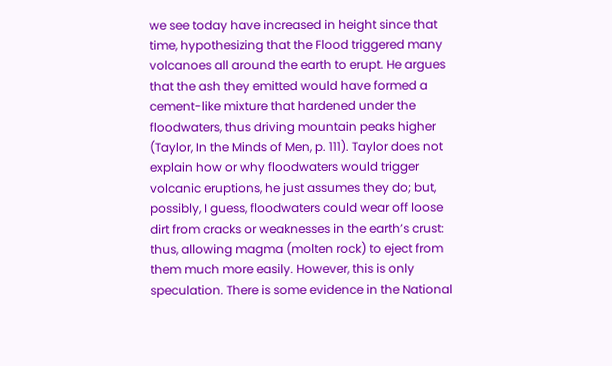we see today have increased in height since that time, hypothesizing that the Flood triggered many volcanoes all around the earth to erupt. He argues that the ash they emitted would have formed a cement-like mixture that hardened under the floodwaters, thus driving mountain peaks higher (Taylor, In the Minds of Men, p. 111). Taylor does not explain how or why floodwaters would trigger volcanic eruptions, he just assumes they do; but, possibly, I guess, floodwaters could wear off loose dirt from cracks or weaknesses in the earth’s crust: thus, allowing magma (molten rock) to eject from them much more easily. However, this is only speculation. There is some evidence in the National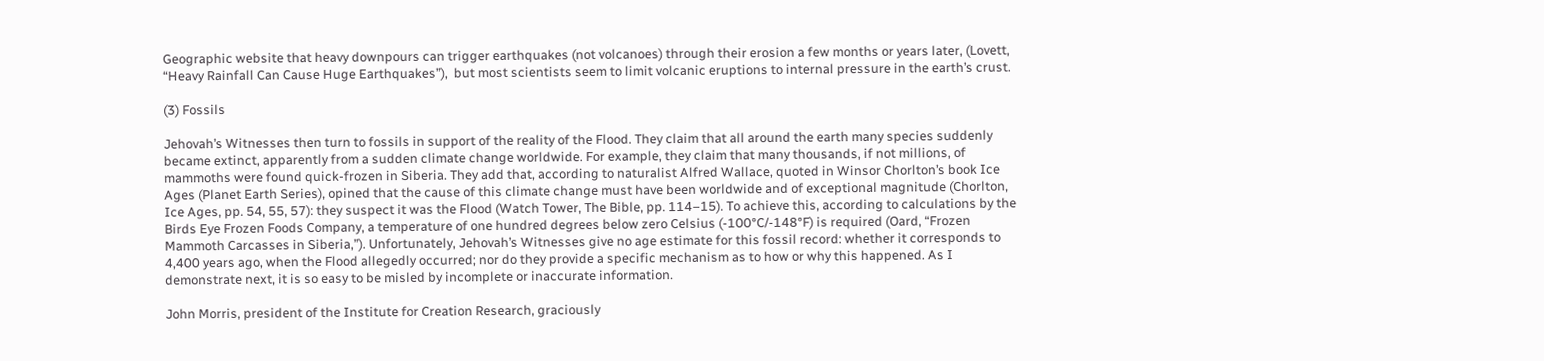Geographic website that heavy downpours can trigger earthquakes (not volcanoes) through their erosion a few months or years later, (Lovett, “Heavy Rainfall Can Cause Huge Earthquakes”),  but most scientists seem to limit volcanic eruptions to internal pressure in the earth’s crust.

(3) Fossils

Jehovah’s Witnesses then turn to fossils in support of the reality of the Flood. They claim that all around the earth many species suddenly became extinct, apparently from a sudden climate change worldwide. For example, they claim that many thousands, if not millions, of mammoths were found quick-frozen in Siberia. They add that, according to naturalist Alfred Wallace, quoted in Winsor Chorlton’s book Ice Ages (Planet Earth Series), opined that the cause of this climate change must have been worldwide and of exceptional magnitude (Chorlton, Ice Ages, pp. 54, 55, 57): they suspect it was the Flood (Watch Tower, The Bible, pp. 114–15). To achieve this, according to calculations by the Birds Eye Frozen Foods Company, a temperature of one hundred degrees below zero Celsius (-100°C/-148°F) is required (Oard, “Frozen Mammoth Carcasses in Siberia,”). Unfortunately, Jehovah’s Witnesses give no age estimate for this fossil record: whether it corresponds to 4,400 years ago, when the Flood allegedly occurred; nor do they provide a specific mechanism as to how or why this happened. As I demonstrate next, it is so easy to be misled by incomplete or inaccurate information.

John Morris, president of the Institute for Creation Research, graciously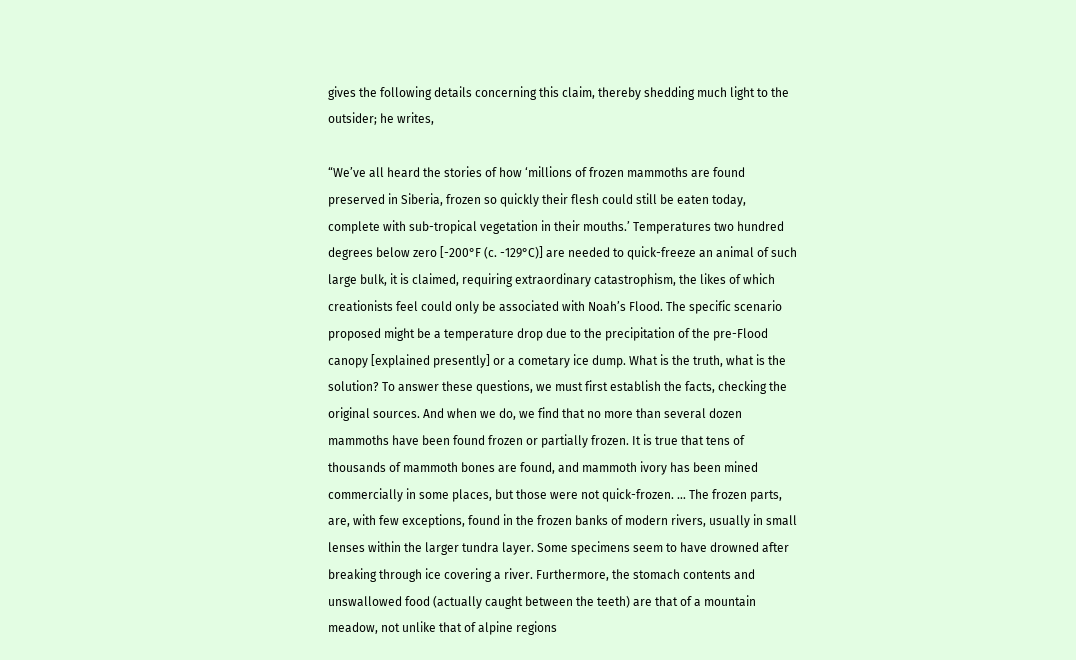gives the following details concerning this claim, thereby shedding much light to the outsider; he writes,

“We’ve all heard the stories of how ‘millions of frozen mammoths are found preserved in Siberia, frozen so quickly their flesh could still be eaten today, complete with sub-tropical vegetation in their mouths.’ Temperatures two hundred degrees below zero [-200°F (c. -129°C)] are needed to quick-freeze an animal of such large bulk, it is claimed, requiring extraordinary catastrophism, the likes of which creationists feel could only be associated with Noah’s Flood. The specific scenario proposed might be a temperature drop due to the precipitation of the pre-Flood canopy [explained presently] or a cometary ice dump. What is the truth, what is the solution? To answer these questions, we must first establish the facts, checking the original sources. And when we do, we find that no more than several dozen mammoths have been found frozen or partially frozen. It is true that tens of thousands of mammoth bones are found, and mammoth ivory has been mined commercially in some places, but those were not quick-frozen. … The frozen parts, are, with few exceptions, found in the frozen banks of modern rivers, usually in small lenses within the larger tundra layer. Some specimens seem to have drowned after breaking through ice covering a river. Furthermore, the stomach contents and unswallowed food (actually caught between the teeth) are that of a mountain meadow, not unlike that of alpine regions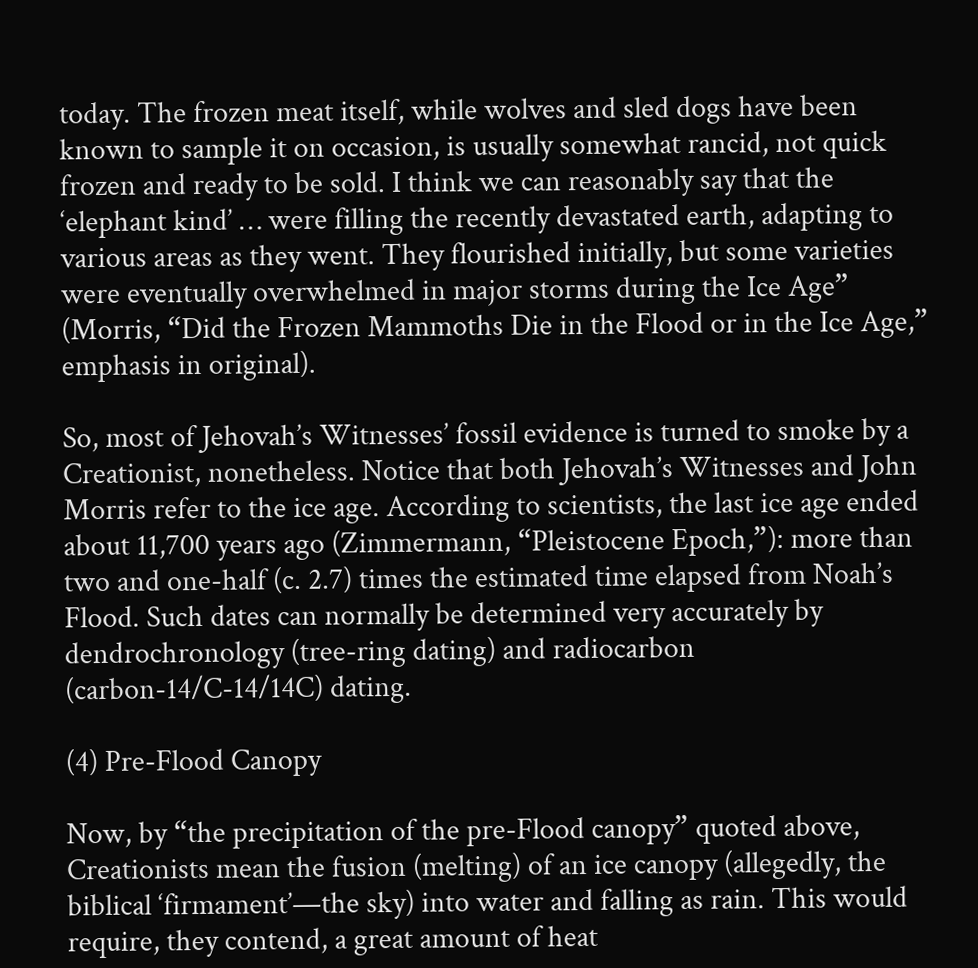today. The frozen meat itself, while wolves and sled dogs have been known to sample it on occasion, is usually somewhat rancid, not quick frozen and ready to be sold. I think we can reasonably say that the ‘elephant kind’ … were filling the recently devastated earth, adapting to various areas as they went. They flourished initially, but some varieties were eventually overwhelmed in major storms during the Ice Age” (Morris, “Did the Frozen Mammoths Die in the Flood or in the Ice Age,” emphasis in original).

So, most of Jehovah’s Witnesses’ fossil evidence is turned to smoke by a Creationist, nonetheless. Notice that both Jehovah’s Witnesses and John Morris refer to the ice age. According to scientists, the last ice age ended about 11,700 years ago (Zimmermann, “Pleistocene Epoch,”): more than two and one-half (c. 2.7) times the estimated time elapsed from Noah’s Flood. Such dates can normally be determined very accurately by dendrochronology (tree-ring dating) and radiocarbon (carbon-14/C-14/14C) dating.

(4) Pre-Flood Canopy

Now, by “the precipitation of the pre-Flood canopy” quoted above, Creationists mean the fusion (melting) of an ice canopy (allegedly, the biblical ‘firmament’—the sky) into water and falling as rain. This would require, they contend, a great amount of heat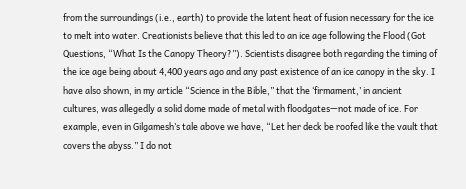from the surroundings (i.e., earth) to provide the latent heat of fusion necessary for the ice to melt into water. Creationists believe that this led to an ice age following the Flood (Got Questions, “What Is the Canopy Theory?”). Scientists disagree both regarding the timing of the ice age being about 4,400 years ago and any past existence of an ice canopy in the sky. I have also shown, in my article “Science in the Bible,” that the ‘firmament,’ in ancient cultures, was allegedly a solid dome made of metal with floodgates—not made of ice. For example, even in Gilgamesh’s tale above we have, “Let her deck be roofed like the vault that covers the abyss.” I do not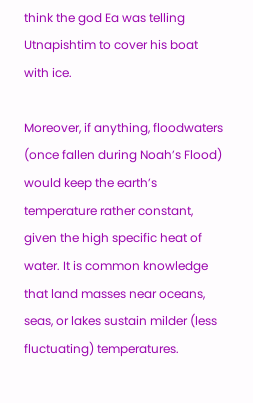think the god Ea was telling Utnapishtim to cover his boat with ice.

Moreover, if anything, floodwaters (once fallen during Noah’s Flood) would keep the earth’s temperature rather constant, given the high specific heat of water. It is common knowledge that land masses near oceans, seas, or lakes sustain milder (less fluctuating) temperatures.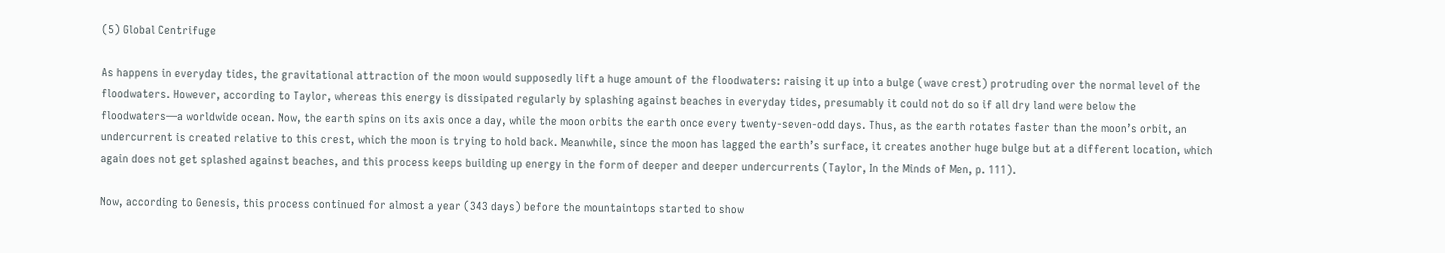(5) Global Centrifuge

As happens in everyday tides, the gravitational attraction of the moon would supposedly lift a huge amount of the floodwaters: raising it up into a bulge (wave crest) protruding over the normal level of the floodwaters. However, according to Taylor, whereas this energy is dissipated regularly by splashing against beaches in everyday tides, presumably it could not do so if all dry land were below the floodwaters—a worldwide ocean. Now, the earth spins on its axis once a day, while the moon orbits the earth once every twenty-seven-odd days. Thus, as the earth rotates faster than the moon’s orbit, an undercurrent is created relative to this crest, which the moon is trying to hold back. Meanwhile, since the moon has lagged the earth’s surface, it creates another huge bulge but at a different location, which again does not get splashed against beaches, and this process keeps building up energy in the form of deeper and deeper undercurrents (Taylor, In the Minds of Men, p. 111).

Now, according to Genesis, this process continued for almost a year (343 days) before the mountaintops started to show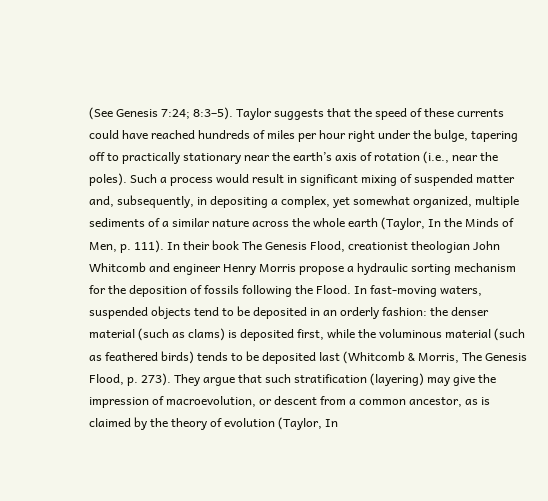(See Genesis 7:24; 8:3–5). Taylor suggests that the speed of these currents could have reached hundreds of miles per hour right under the bulge, tapering off to practically stationary near the earth’s axis of rotation (i.e., near the poles). Such a process would result in significant mixing of suspended matter and, subsequently, in depositing a complex, yet somewhat organized, multiple sediments of a similar nature across the whole earth (Taylor, In the Minds of Men, p. 111). In their book The Genesis Flood, creationist theologian John Whitcomb and engineer Henry Morris propose a hydraulic sorting mechanism for the deposition of fossils following the Flood. In fast-moving waters, suspended objects tend to be deposited in an orderly fashion: the denser material (such as clams) is deposited first, while the voluminous material (such as feathered birds) tends to be deposited last (Whitcomb & Morris, The Genesis Flood, p. 273). They argue that such stratification (layering) may give the impression of macroevolution, or descent from a common ancestor, as is claimed by the theory of evolution (Taylor, In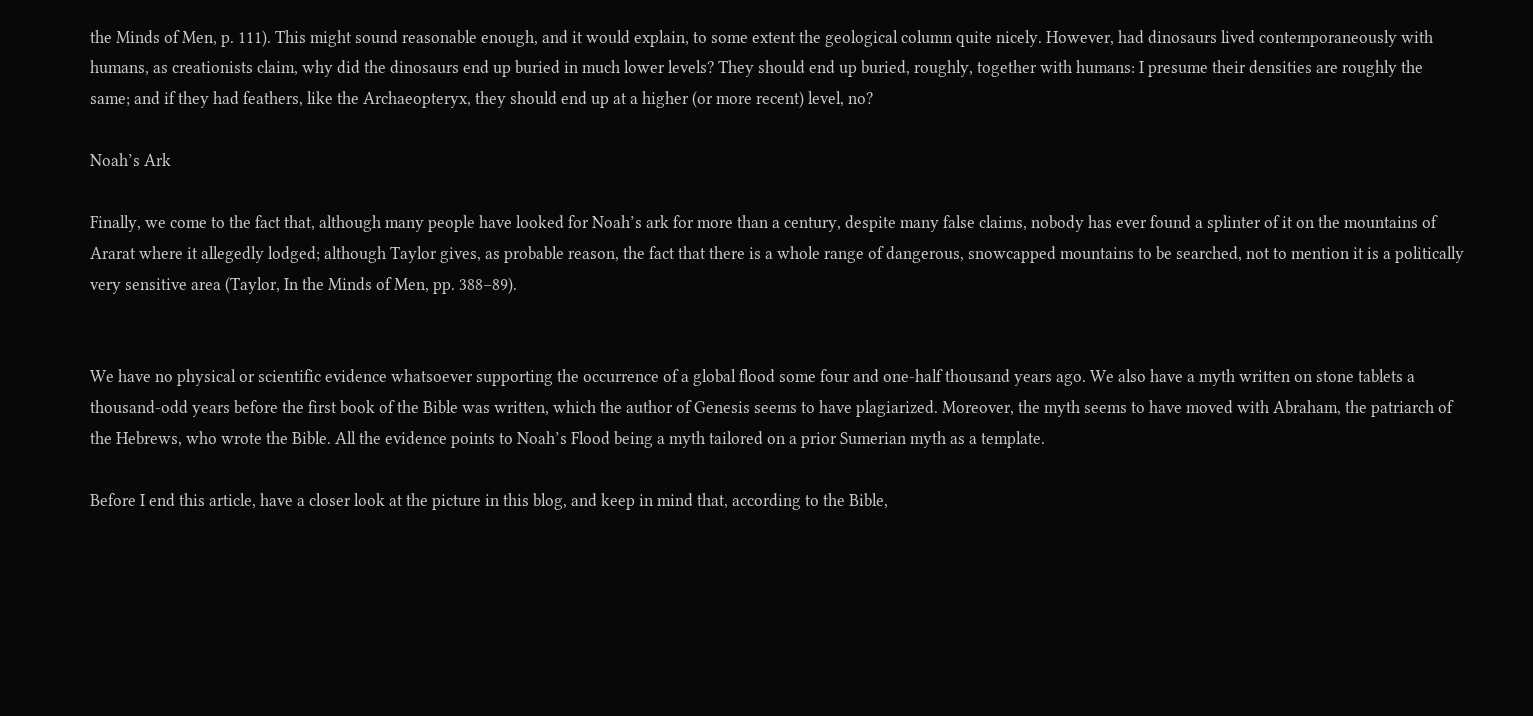the Minds of Men, p. 111). This might sound reasonable enough, and it would explain, to some extent the geological column quite nicely. However, had dinosaurs lived contemporaneously with humans, as creationists claim, why did the dinosaurs end up buried in much lower levels? They should end up buried, roughly, together with humans: I presume their densities are roughly the same; and if they had feathers, like the Archaeopteryx, they should end up at a higher (or more recent) level, no?

Noah’s Ark

Finally, we come to the fact that, although many people have looked for Noah’s ark for more than a century, despite many false claims, nobody has ever found a splinter of it on the mountains of Ararat where it allegedly lodged; although Taylor gives, as probable reason, the fact that there is a whole range of dangerous, snowcapped mountains to be searched, not to mention it is a politically very sensitive area (Taylor, In the Minds of Men, pp. 388–89).


We have no physical or scientific evidence whatsoever supporting the occurrence of a global flood some four and one-half thousand years ago. We also have a myth written on stone tablets a thousand-odd years before the first book of the Bible was written, which the author of Genesis seems to have plagiarized. Moreover, the myth seems to have moved with Abraham, the patriarch of the Hebrews, who wrote the Bible. All the evidence points to Noah’s Flood being a myth tailored on a prior Sumerian myth as a template.

Before I end this article, have a closer look at the picture in this blog, and keep in mind that, according to the Bible,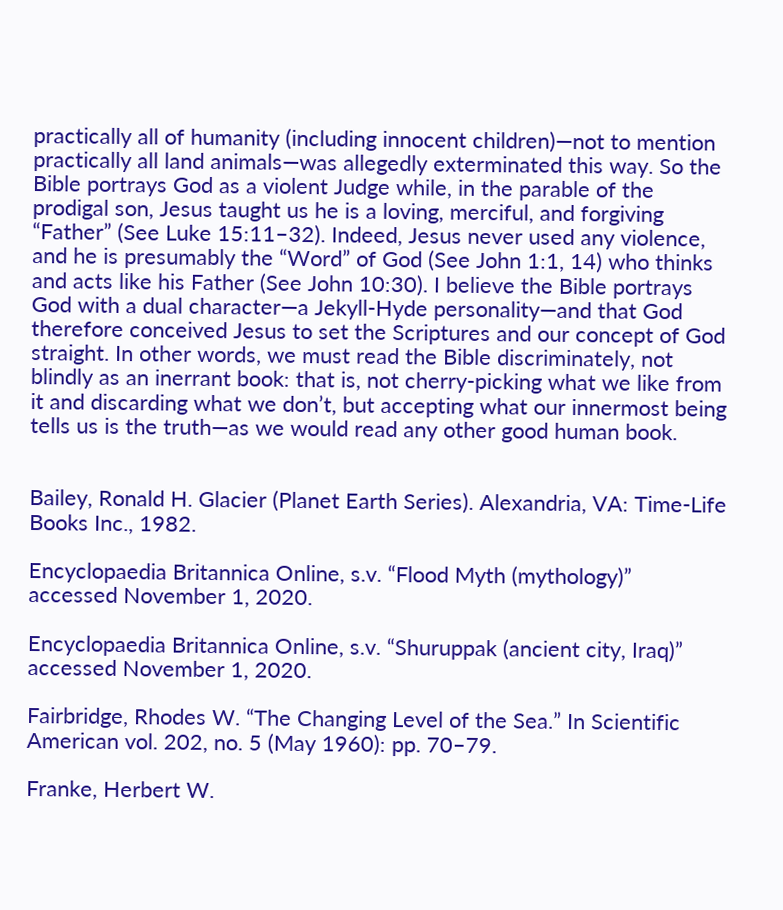practically all of humanity (including innocent children)—not to mention practically all land animals—was allegedly exterminated this way. So the Bible portrays God as a violent Judge while, in the parable of the prodigal son, Jesus taught us he is a loving, merciful, and forgiving “Father” (See Luke 15:11–32). Indeed, Jesus never used any violence, and he is presumably the “Word” of God (See John 1:1, 14) who thinks and acts like his Father (See John 10:30). I believe the Bible portrays God with a dual character—a Jekyll-Hyde personality—and that God therefore conceived Jesus to set the Scriptures and our concept of God straight. In other words, we must read the Bible discriminately, not blindly as an inerrant book: that is, not cherry-picking what we like from it and discarding what we don’t, but accepting what our innermost being tells us is the truth—as we would read any other good human book.


Bailey, Ronald H. Glacier (Planet Earth Series). Alexandria, VA: Time-Life Books Inc., 1982.

Encyclopaedia Britannica Online, s.v. “Flood Myth (mythology)” accessed November 1, 2020.

Encyclopaedia Britannica Online, s.v. “Shuruppak (ancient city, Iraq)” accessed November 1, 2020.

Fairbridge, Rhodes W. “The Changing Level of the Sea.” In Scientific American vol. 202, no. 5 (May 1960): pp. 70–79.

Franke, Herbert W.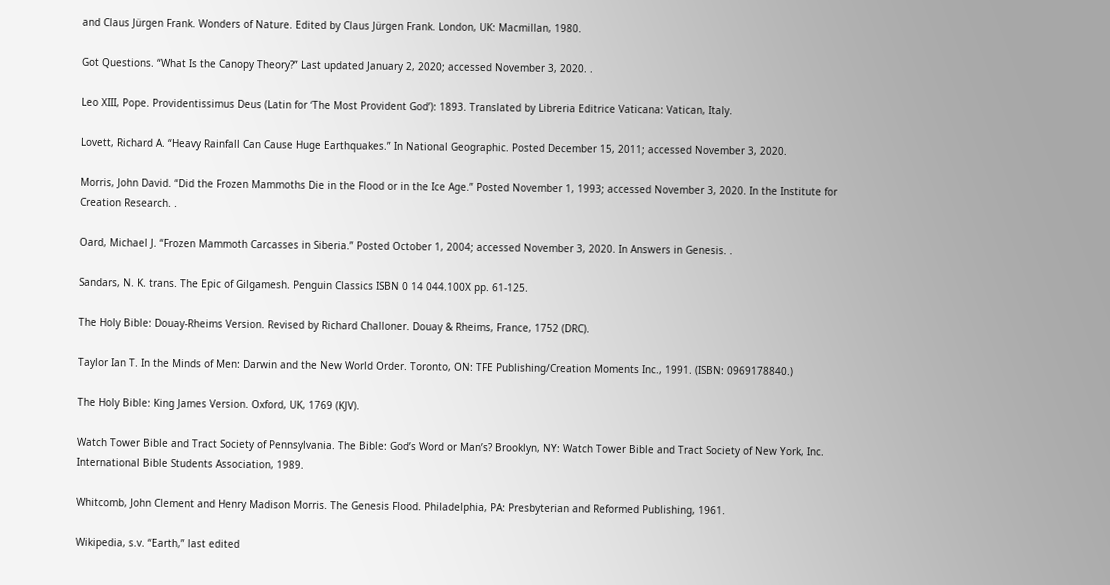and Claus Jürgen Frank. Wonders of Nature. Edited by Claus Jürgen Frank. London, UK: Macmillan, 1980.

Got Questions. “What Is the Canopy Theory?” Last updated January 2, 2020; accessed November 3, 2020. .

Leo XIII, Pope. Providentissimus Deus (Latin for ‘The Most Provident God’): 1893. Translated by Libreria Editrice Vaticana: Vatican, Italy.

Lovett, Richard A. “Heavy Rainfall Can Cause Huge Earthquakes.” In National Geographic. Posted December 15, 2011; accessed November 3, 2020.

Morris, John David. “Did the Frozen Mammoths Die in the Flood or in the Ice Age.” Posted November 1, 1993; accessed November 3, 2020. In the Institute for Creation Research. .

Oard, Michael J. “Frozen Mammoth Carcasses in Siberia.” Posted October 1, 2004; accessed November 3, 2020. In Answers in Genesis. .

Sandars, N. K. trans. The Epic of Gilgamesh. Penguin Classics ISBN 0 14 044.100X pp. 61-125.

The Holy Bible: Douay-Rheims Version. Revised by Richard Challoner. Douay & Rheims, France, 1752 (DRC).

Taylor Ian T. In the Minds of Men: Darwin and the New World Order. Toronto, ON: TFE Publishing/Creation Moments Inc., 1991. (ISBN: 0969178840.)

The Holy Bible: King James Version. Oxford, UK, 1769 (KJV).

Watch Tower Bible and Tract Society of Pennsylvania. The Bible: God’s Word or Man’s? Brooklyn, NY: Watch Tower Bible and Tract Society of New York, Inc. International Bible Students Association, 1989.

Whitcomb, John Clement and Henry Madison Morris. The Genesis Flood. Philadelphia, PA: Presbyterian and Reformed Publishing, 1961.

Wikipedia, s.v. “Earth,” last edited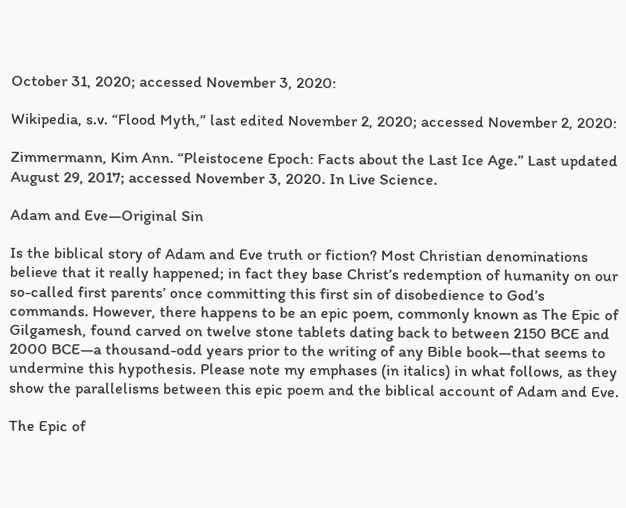October 31, 2020; accessed November 3, 2020:

Wikipedia, s.v. “Flood Myth,” last edited November 2, 2020; accessed November 2, 2020:

Zimmermann, Kim Ann. “Pleistocene Epoch: Facts about the Last Ice Age.” Last updated August 29, 2017; accessed November 3, 2020. In Live Science.

Adam and Eve—Original Sin

Is the biblical story of Adam and Eve truth or fiction? Most Christian denominations believe that it really happened; in fact they base Christ’s redemption of humanity on our so-called first parents’ once committing this first sin of disobedience to God’s commands. However, there happens to be an epic poem, commonly known as The Epic of Gilgamesh, found carved on twelve stone tablets dating back to between 2150 BCE and 2000 BCE—a thousand-odd years prior to the writing of any Bible book—that seems to undermine this hypothesis. Please note my emphases (in italics) in what follows, as they show the parallelisms between this epic poem and the biblical account of Adam and Eve.

The Epic of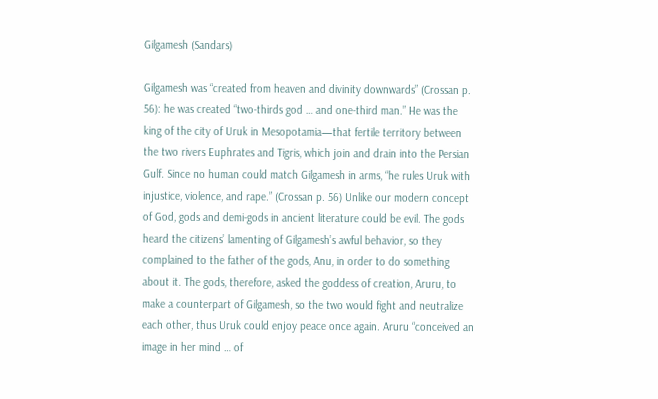Gilgamesh (Sandars)

Gilgamesh was “created from heaven and divinity downwards” (Crossan p. 56): he was created “two-thirds god … and one-third man.” He was the king of the city of Uruk in Mesopotamia—that fertile territory between the two rivers Euphrates and Tigris, which join and drain into the Persian Gulf. Since no human could match Gilgamesh in arms, “he rules Uruk with injustice, violence, and rape.” (Crossan p. 56) Unlike our modern concept of God, gods and demi-gods in ancient literature could be evil. The gods heard the citizens’ lamenting of Gilgamesh’s awful behavior, so they complained to the father of the gods, Anu, in order to do something about it. The gods, therefore, asked the goddess of creation, Aruru, to make a counterpart of Gilgamesh, so the two would fight and neutralize each other, thus Uruk could enjoy peace once again. Aruru “conceived an image in her mind … of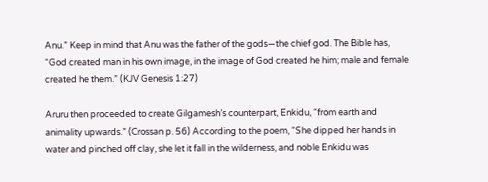Anu.” Keep in mind that Anu was the father of the gods—the chief god. The Bible has, “God created man in his own image, in the image of God created he him; male and female created he them.” (KJV Genesis 1:27)

Aruru then proceeded to create Gilgamesh’s counterpart, Enkidu, “from earth and animality upwards.” (Crossan p. 56) According to the poem, “She dipped her hands in water and pinched off clay, she let it fall in the wilderness, and noble Enkidu was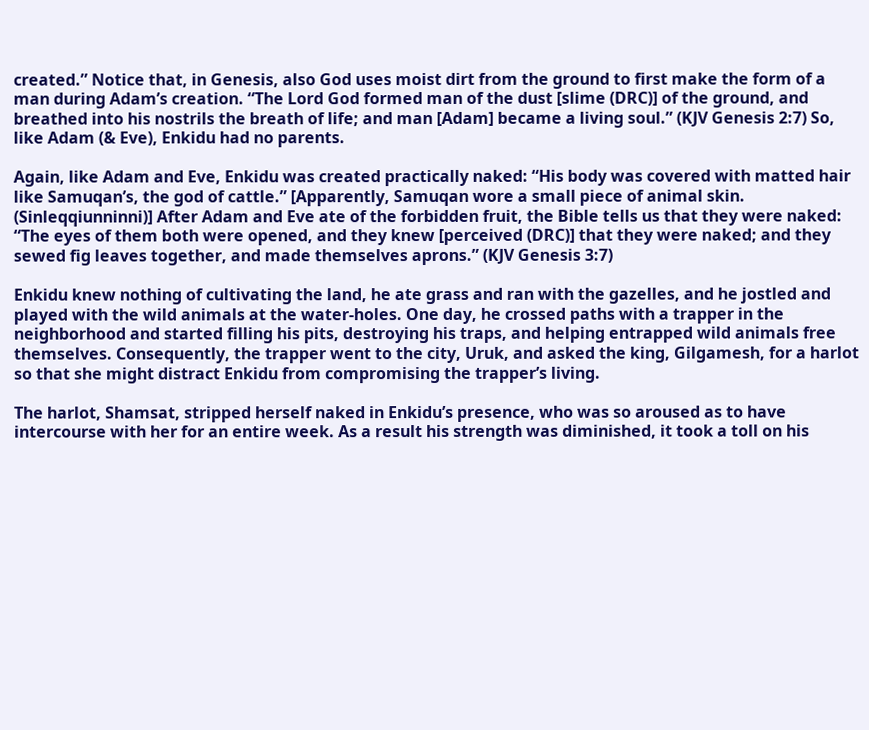created.” Notice that, in Genesis, also God uses moist dirt from the ground to first make the form of a man during Adam’s creation. “The Lord God formed man of the dust [slime (DRC)] of the ground, and breathed into his nostrils the breath of life; and man [Adam] became a living soul.” (KJV Genesis 2:7) So, like Adam (& Eve), Enkidu had no parents.

Again, like Adam and Eve, Enkidu was created practically naked: “His body was covered with matted hair like Samuqan’s, the god of cattle.” [Apparently, Samuqan wore a small piece of animal skin. (Sinleqqiunninni)] After Adam and Eve ate of the forbidden fruit, the Bible tells us that they were naked: “The eyes of them both were opened, and they knew [perceived (DRC)] that they were naked; and they sewed fig leaves together, and made themselves aprons.” (KJV Genesis 3:7)

Enkidu knew nothing of cultivating the land, he ate grass and ran with the gazelles, and he jostled and played with the wild animals at the water-holes. One day, he crossed paths with a trapper in the neighborhood and started filling his pits, destroying his traps, and helping entrapped wild animals free themselves. Consequently, the trapper went to the city, Uruk, and asked the king, Gilgamesh, for a harlot so that she might distract Enkidu from compromising the trapper’s living.

The harlot, Shamsat, stripped herself naked in Enkidu’s presence, who was so aroused as to have intercourse with her for an entire week. As a result his strength was diminished, it took a toll on his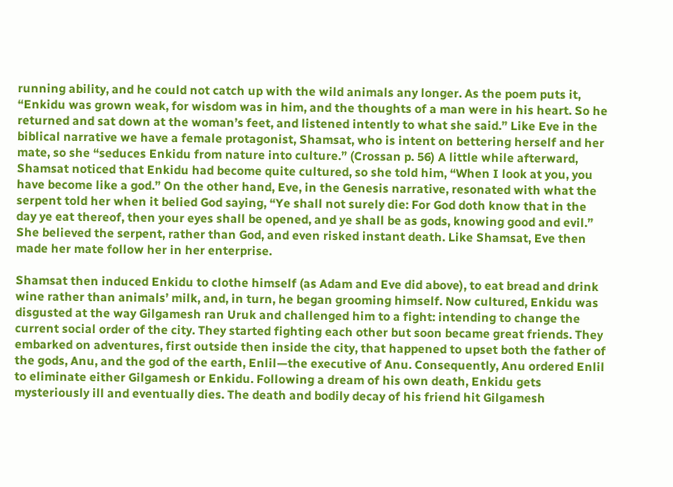running ability, and he could not catch up with the wild animals any longer. As the poem puts it, “Enkidu was grown weak, for wisdom was in him, and the thoughts of a man were in his heart. So he returned and sat down at the woman’s feet, and listened intently to what she said.” Like Eve in the biblical narrative we have a female protagonist, Shamsat, who is intent on bettering herself and her mate, so she “seduces Enkidu from nature into culture.” (Crossan p. 56) A little while afterward, Shamsat noticed that Enkidu had become quite cultured, so she told him, “When I look at you, you have become like a god.” On the other hand, Eve, in the Genesis narrative, resonated with what the serpent told her when it belied God saying, “Ye shall not surely die: For God doth know that in the day ye eat thereof, then your eyes shall be opened, and ye shall be as gods, knowing good and evil.” She believed the serpent, rather than God, and even risked instant death. Like Shamsat, Eve then made her mate follow her in her enterprise.

Shamsat then induced Enkidu to clothe himself (as Adam and Eve did above), to eat bread and drink wine rather than animals’ milk, and, in turn, he began grooming himself. Now cultured, Enkidu was disgusted at the way Gilgamesh ran Uruk and challenged him to a fight: intending to change the current social order of the city. They started fighting each other but soon became great friends. They embarked on adventures, first outside then inside the city, that happened to upset both the father of the gods, Anu, and the god of the earth, Enlil—the executive of Anu. Consequently, Anu ordered Enlil to eliminate either Gilgamesh or Enkidu. Following a dream of his own death, Enkidu gets mysteriously ill and eventually dies. The death and bodily decay of his friend hit Gilgamesh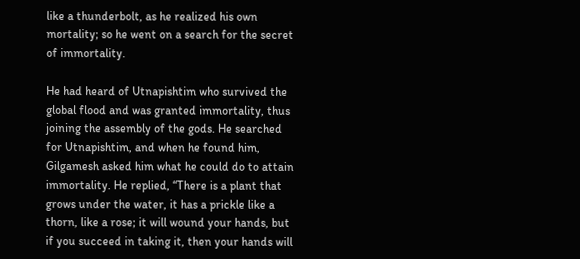like a thunderbolt, as he realized his own mortality; so he went on a search for the secret of immortality.

He had heard of Utnapishtim who survived the global flood and was granted immortality, thus joining the assembly of the gods. He searched for Utnapishtim, and when he found him, Gilgamesh asked him what he could do to attain immortality. He replied, “There is a plant that grows under the water, it has a prickle like a thorn, like a rose; it will wound your hands, but if you succeed in taking it, then your hands will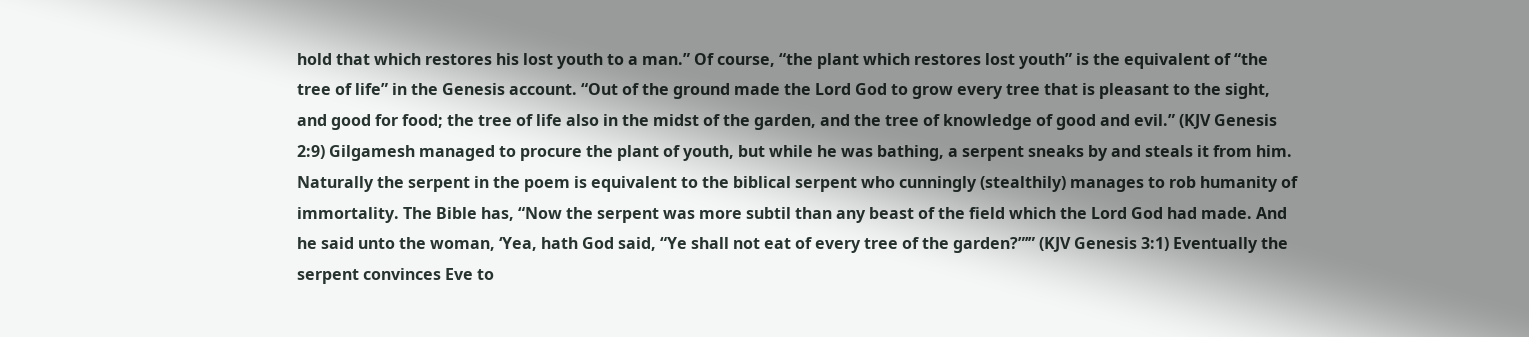hold that which restores his lost youth to a man.” Of course, “the plant which restores lost youth” is the equivalent of “the tree of life” in the Genesis account. “Out of the ground made the Lord God to grow every tree that is pleasant to the sight, and good for food; the tree of life also in the midst of the garden, and the tree of knowledge of good and evil.” (KJV Genesis 2:9) Gilgamesh managed to procure the plant of youth, but while he was bathing, a serpent sneaks by and steals it from him. Naturally the serpent in the poem is equivalent to the biblical serpent who cunningly (stealthily) manages to rob humanity of immortality. The Bible has, “Now the serpent was more subtil than any beast of the field which the Lord God had made. And he said unto the woman, ‘Yea, hath God said, “Ye shall not eat of every tree of the garden?”’” (KJV Genesis 3:1) Eventually the serpent convinces Eve to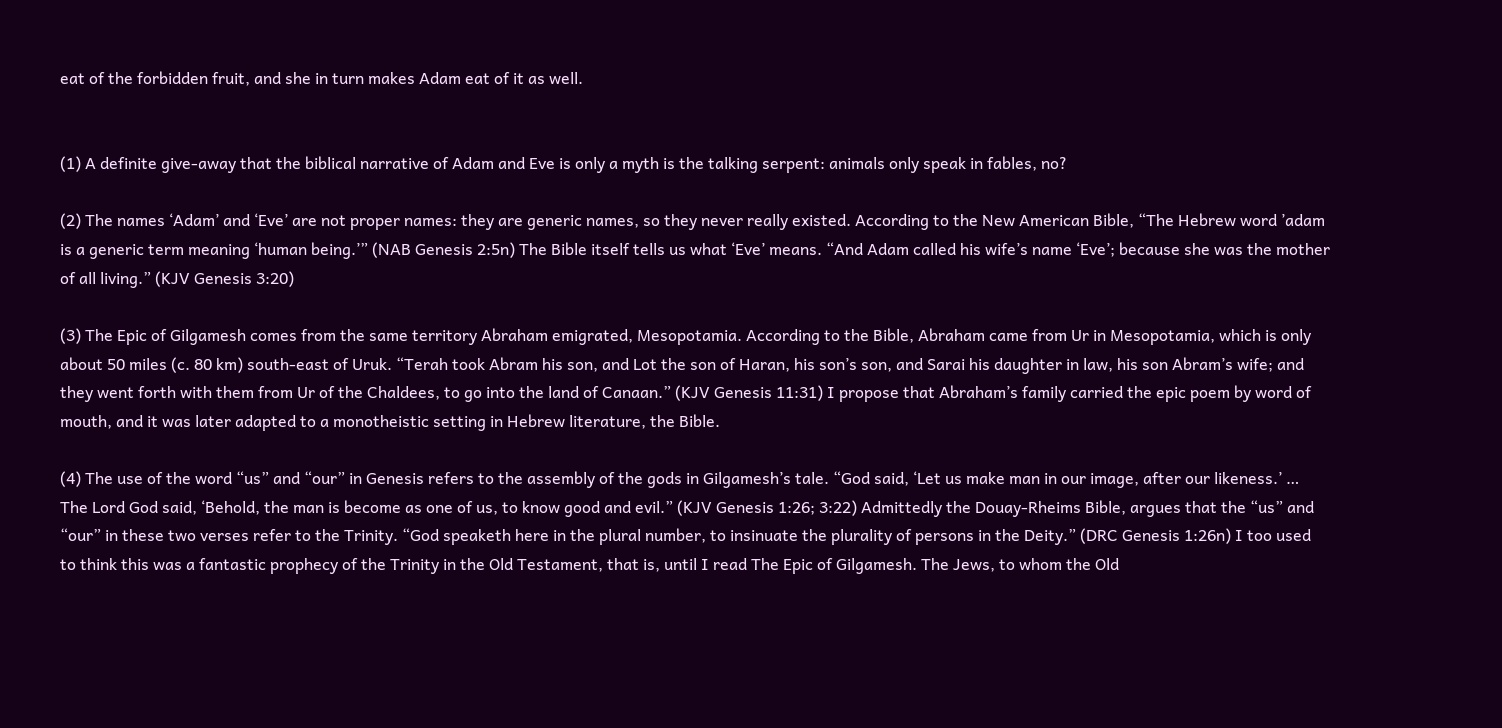eat of the forbidden fruit, and she in turn makes Adam eat of it as well.


(1) A definite give-away that the biblical narrative of Adam and Eve is only a myth is the talking serpent: animals only speak in fables, no?

(2) The names ‘Adam’ and ‘Eve’ are not proper names: they are generic names, so they never really existed. According to the New American Bible, “The Hebrew word ’adam is a generic term meaning ‘human being.’” (NAB Genesis 2:5n) The Bible itself tells us what ‘Eve’ means. “And Adam called his wife’s name ‘Eve’; because she was the mother of all living.” (KJV Genesis 3:20)

(3) The Epic of Gilgamesh comes from the same territory Abraham emigrated, Mesopotamia. According to the Bible, Abraham came from Ur in Mesopotamia, which is only about 50 miles (c. 80 km) south-east of Uruk. “Terah took Abram his son, and Lot the son of Haran, his son’s son, and Sarai his daughter in law, his son Abram’s wife; and they went forth with them from Ur of the Chaldees, to go into the land of Canaan.” (KJV Genesis 11:31) I propose that Abraham’s family carried the epic poem by word of mouth, and it was later adapted to a monotheistic setting in Hebrew literature, the Bible.

(4) The use of the word “us” and “our” in Genesis refers to the assembly of the gods in Gilgamesh’s tale. “God said, ‘Let us make man in our image, after our likeness.’ … The Lord God said, ‘Behold, the man is become as one of us, to know good and evil.” (KJV Genesis 1:26; 3:22) Admittedly the Douay-Rheims Bible, argues that the “us” and “our” in these two verses refer to the Trinity. “God speaketh here in the plural number, to insinuate the plurality of persons in the Deity.” (DRC Genesis 1:26n) I too used to think this was a fantastic prophecy of the Trinity in the Old Testament, that is, until I read The Epic of Gilgamesh. The Jews, to whom the Old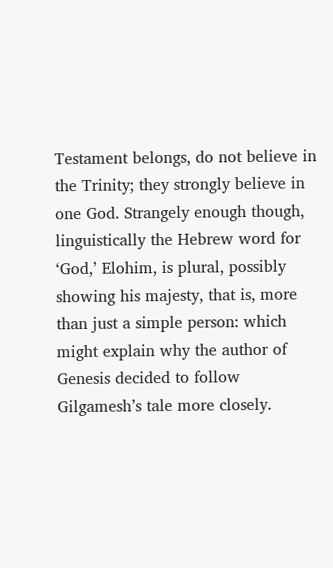Testament belongs, do not believe in the Trinity; they strongly believe in one God. Strangely enough though, linguistically the Hebrew word for ‘God,’ Elohim, is plural, possibly showing his majesty, that is, more than just a simple person: which might explain why the author of Genesis decided to follow Gilgamesh’s tale more closely.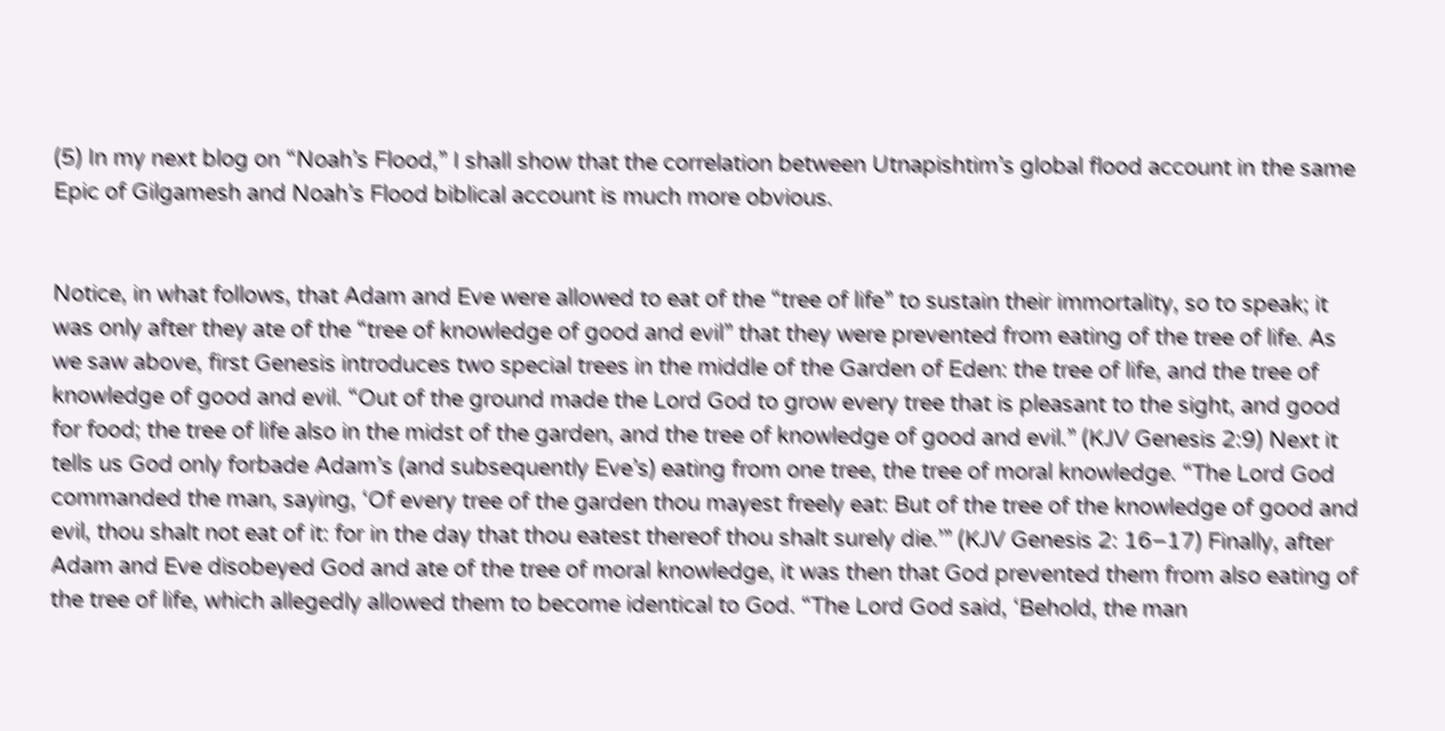(5) In my next blog on “Noah’s Flood,” I shall show that the correlation between Utnapishtim’s global flood account in the same Epic of Gilgamesh and Noah’s Flood biblical account is much more obvious.


Notice, in what follows, that Adam and Eve were allowed to eat of the “tree of life” to sustain their immortality, so to speak; it was only after they ate of the “tree of knowledge of good and evil” that they were prevented from eating of the tree of life. As we saw above, first Genesis introduces two special trees in the middle of the Garden of Eden: the tree of life, and the tree of knowledge of good and evil. “Out of the ground made the Lord God to grow every tree that is pleasant to the sight, and good for food; the tree of life also in the midst of the garden, and the tree of knowledge of good and evil.” (KJV Genesis 2:9) Next it tells us God only forbade Adam’s (and subsequently Eve’s) eating from one tree, the tree of moral knowledge. “The Lord God commanded the man, saying, ‘Of every tree of the garden thou mayest freely eat: But of the tree of the knowledge of good and evil, thou shalt not eat of it: for in the day that thou eatest thereof thou shalt surely die.’” (KJV Genesis 2: 16–17) Finally, after Adam and Eve disobeyed God and ate of the tree of moral knowledge, it was then that God prevented them from also eating of the tree of life, which allegedly allowed them to become identical to God. “The Lord God said, ‘Behold, the man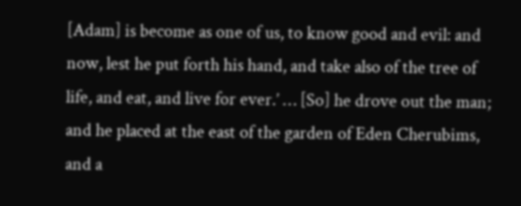[Adam] is become as one of us, to know good and evil: and now, lest he put forth his hand, and take also of the tree of life, and eat, and live for ever.’ … [So] he drove out the man; and he placed at the east of the garden of Eden Cherubims, and a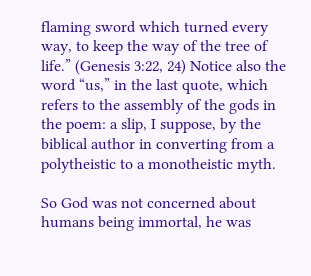flaming sword which turned every way, to keep the way of the tree of life.” (Genesis 3:22, 24) Notice also the word “us,” in the last quote, which refers to the assembly of the gods in the poem: a slip, I suppose, by the biblical author in converting from a polytheistic to a monotheistic myth.

So God was not concerned about humans being immortal, he was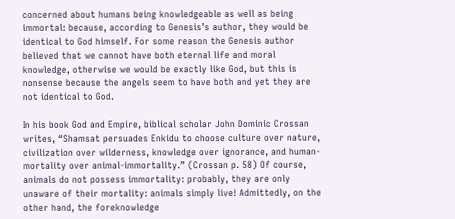concerned about humans being knowledgeable as well as being immortal: because, according to Genesis’s author, they would be identical to God himself. For some reason the Genesis author believed that we cannot have both eternal life and moral knowledge, otherwise we would be exactly like God, but this is nonsense because the angels seem to have both and yet they are not identical to God.

In his book God and Empire, biblical scholar John Dominic Crossan writes, “Shamsat persuades Enkidu to choose culture over nature, civilization over wilderness, knowledge over ignorance, and human-mortality over animal-immortality.” (Crossan p. 58) Of course, animals do not possess immortality: probably, they are only unaware of their mortality: animals simply live! Admittedly, on the other hand, the foreknowledge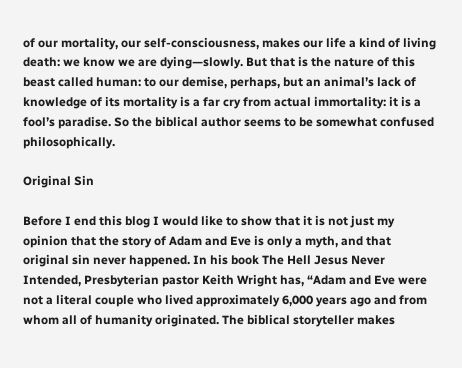of our mortality, our self-consciousness, makes our life a kind of living death: we know we are dying—slowly. But that is the nature of this beast called human: to our demise, perhaps, but an animal’s lack of knowledge of its mortality is a far cry from actual immortality: it is a fool’s paradise. So the biblical author seems to be somewhat confused philosophically.

Original Sin

Before I end this blog I would like to show that it is not just my opinion that the story of Adam and Eve is only a myth, and that original sin never happened. In his book The Hell Jesus Never Intended, Presbyterian pastor Keith Wright has, “Adam and Eve were not a literal couple who lived approximately 6,000 years ago and from whom all of humanity originated. The biblical storyteller makes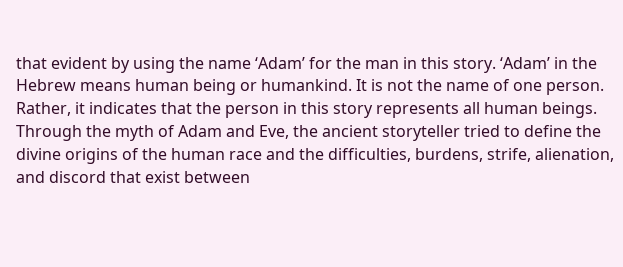that evident by using the name ‘Adam’ for the man in this story. ‘Adam’ in the Hebrew means human being or humankind. It is not the name of one person. Rather, it indicates that the person in this story represents all human beings. Through the myth of Adam and Eve, the ancient storyteller tried to define the divine origins of the human race and the difficulties, burdens, strife, alienation, and discord that exist between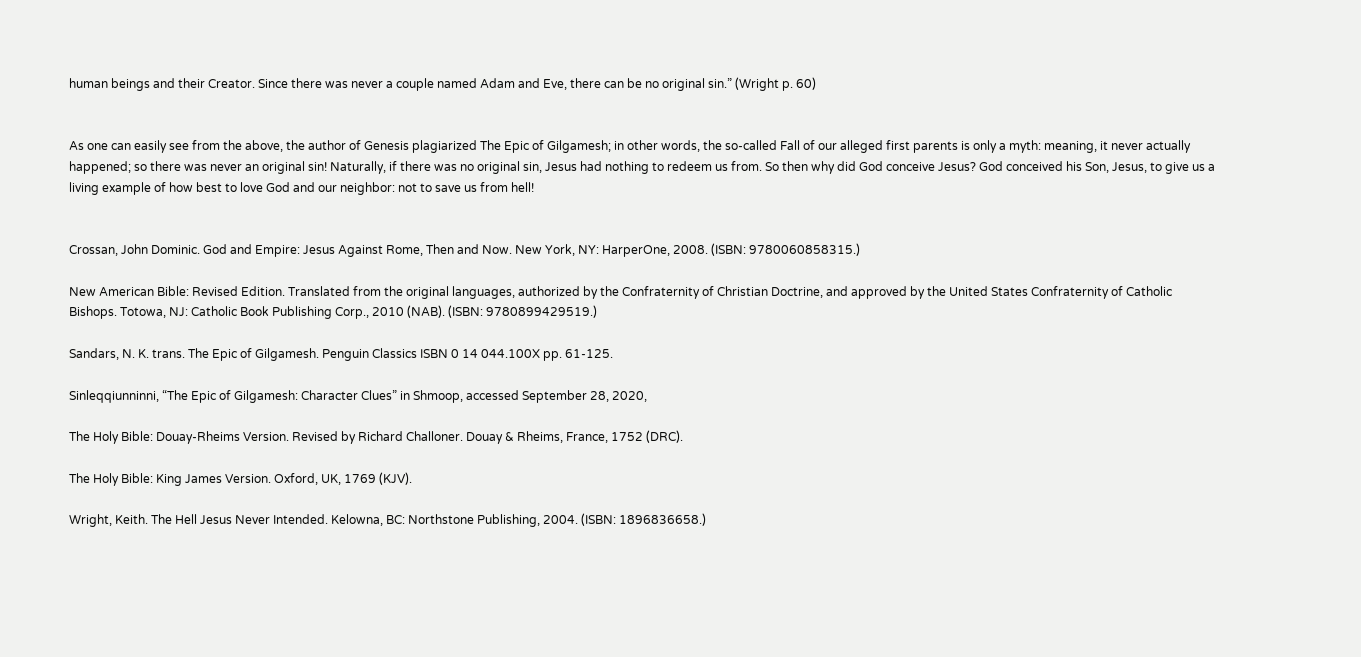human beings and their Creator. Since there was never a couple named Adam and Eve, there can be no original sin.” (Wright p. 60)


As one can easily see from the above, the author of Genesis plagiarized The Epic of Gilgamesh; in other words, the so-called Fall of our alleged first parents is only a myth: meaning, it never actually happened; so there was never an original sin! Naturally, if there was no original sin, Jesus had nothing to redeem us from. So then why did God conceive Jesus? God conceived his Son, Jesus, to give us a living example of how best to love God and our neighbor: not to save us from hell!


Crossan, John Dominic. God and Empire: Jesus Against Rome, Then and Now. New York, NY: HarperOne, 2008. (ISBN: 9780060858315.)

New American Bible: Revised Edition. Translated from the original languages, authorized by the Confraternity of Christian Doctrine, and approved by the United States Confraternity of Catholic Bishops. Totowa, NJ: Catholic Book Publishing Corp., 2010 (NAB). (ISBN: 9780899429519.)

Sandars, N. K. trans. The Epic of Gilgamesh. Penguin Classics ISBN 0 14 044.100X pp. 61-125.

Sinleqqiunninni, “The Epic of Gilgamesh: Character Clues” in Shmoop, accessed September 28, 2020,

The Holy Bible: Douay-Rheims Version. Revised by Richard Challoner. Douay & Rheims, France, 1752 (DRC).

The Holy Bible: King James Version. Oxford, UK, 1769 (KJV).

Wright, Keith. The Hell Jesus Never Intended. Kelowna, BC: Northstone Publishing, 2004. (ISBN: 1896836658.)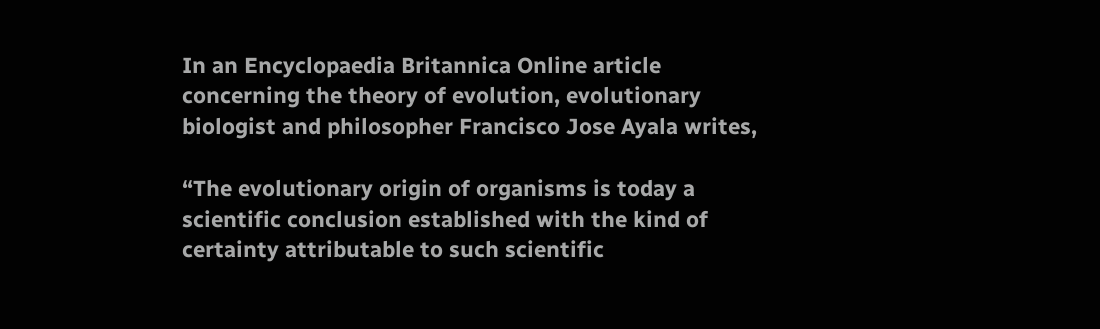In an Encyclopaedia Britannica Online article concerning the theory of evolution, evolutionary biologist and philosopher Francisco Jose Ayala writes,

“The evolutionary origin of organisms is today a scientific conclusion established with the kind of certainty attributable to such scientific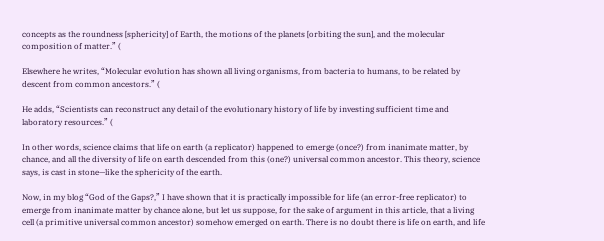concepts as the roundness [sphericity] of Earth, the motions of the planets [orbiting the sun], and the molecular composition of matter.” (

Elsewhere he writes, “Molecular evolution has shown all living organisms, from bacteria to humans, to be related by descent from common ancestors.” (

He adds, “Scientists can reconstruct any detail of the evolutionary history of life by investing sufficient time and laboratory resources.” (

In other words, science claims that life on earth (a replicator) happened to emerge (once?) from inanimate matter, by chance, and all the diversity of life on earth descended from this (one?) universal common ancestor. This theory, science says, is cast in stone—like the sphericity of the earth.

Now, in my blog “God of the Gaps?,” I have shown that it is practically impossible for life (an error-free replicator) to emerge from inanimate matter by chance alone, but let us suppose, for the sake of argument in this article, that a living cell (a primitive universal common ancestor) somehow emerged on earth. There is no doubt there is life on earth, and life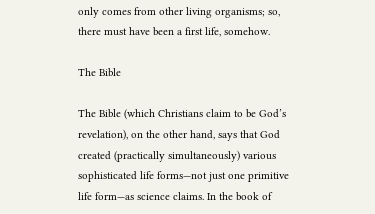only comes from other living organisms; so, there must have been a first life, somehow.

The Bible

The Bible (which Christians claim to be God’s revelation), on the other hand, says that God created (practically simultaneously) various sophisticated life forms—not just one primitive life form—as science claims. In the book of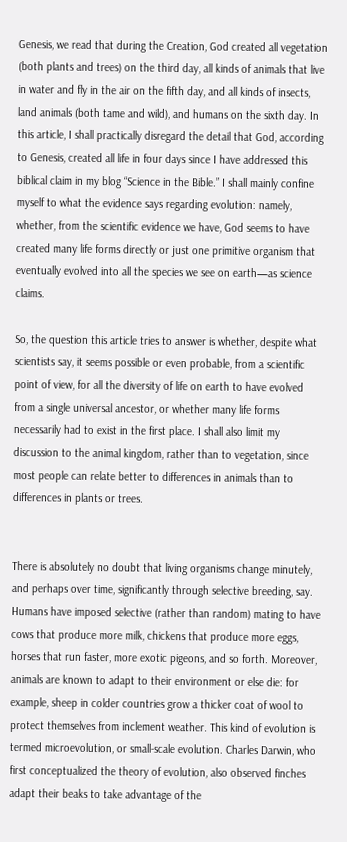Genesis, we read that during the Creation, God created all vegetation (both plants and trees) on the third day, all kinds of animals that live in water and fly in the air on the fifth day, and all kinds of insects, land animals (both tame and wild), and humans on the sixth day. In this article, I shall practically disregard the detail that God, according to Genesis, created all life in four days since I have addressed this biblical claim in my blog “Science in the Bible.” I shall mainly confine myself to what the evidence says regarding evolution: namely, whether, from the scientific evidence we have, God seems to have created many life forms directly or just one primitive organism that eventually evolved into all the species we see on earth—as science claims.

So, the question this article tries to answer is whether, despite what scientists say, it seems possible or even probable, from a scientific point of view, for all the diversity of life on earth to have evolved from a single universal ancestor, or whether many life forms necessarily had to exist in the first place. I shall also limit my discussion to the animal kingdom, rather than to vegetation, since most people can relate better to differences in animals than to differences in plants or trees.


There is absolutely no doubt that living organisms change minutely, and perhaps over time, significantly through selective breeding, say. Humans have imposed selective (rather than random) mating to have cows that produce more milk, chickens that produce more eggs, horses that run faster, more exotic pigeons, and so forth. Moreover, animals are known to adapt to their environment or else die: for example, sheep in colder countries grow a thicker coat of wool to protect themselves from inclement weather. This kind of evolution is termed microevolution, or small-scale evolution. Charles Darwin, who first conceptualized the theory of evolution, also observed finches adapt their beaks to take advantage of the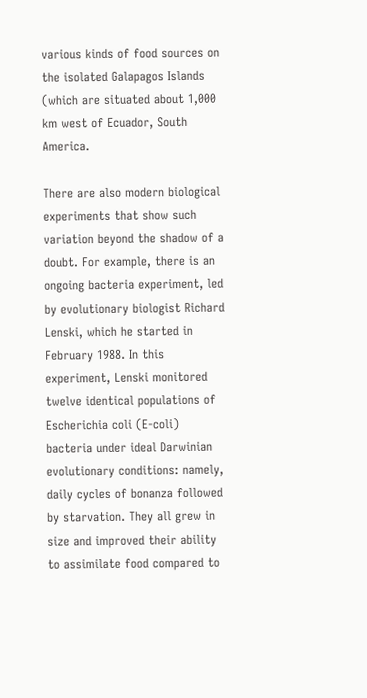various kinds of food sources on the isolated Galapagos Islands (which are situated about 1,000 km west of Ecuador, South America.

There are also modern biological experiments that show such variation beyond the shadow of a doubt. For example, there is an ongoing bacteria experiment, led by evolutionary biologist Richard Lenski, which he started in February 1988. In this experiment, Lenski monitored twelve identical populations of Escherichia coli (E-coli) bacteria under ideal Darwinian evolutionary conditions: namely, daily cycles of bonanza followed by starvation. They all grew in size and improved their ability to assimilate food compared to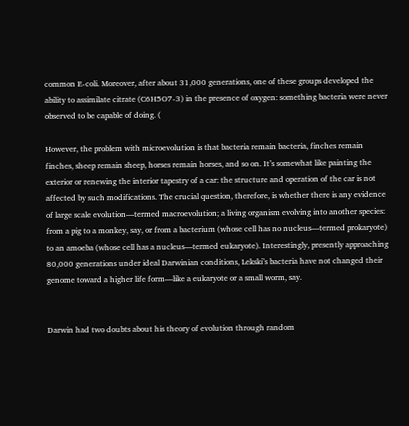common E-coli. Moreover, after about 31,000 generations, one of these groups developed the ability to assimilate citrate (C6H5O7-3) in the presence of oxygen: something bacteria were never observed to be capable of doing. (

However, the problem with microevolution is that bacteria remain bacteria, finches remain finches, sheep remain sheep, horses remain horses, and so on. It’s somewhat like painting the exterior or renewing the interior tapestry of a car: the structure and operation of the car is not affected by such modifications. The crucial question, therefore, is whether there is any evidence of large scale evolution—termed macroevolution; a living organism evolving into another species: from a pig to a monkey, say, or from a bacterium (whose cell has no nucleus—termed prokaryote) to an amoeba (whose cell has a nucleus—termed eukaryote). Interestingly, presently approaching 80,000 generations under ideal Darwinian conditions, Lekski’s bacteria have not changed their genome toward a higher life form—like a eukaryote or a small worm, say.


Darwin had two doubts about his theory of evolution through random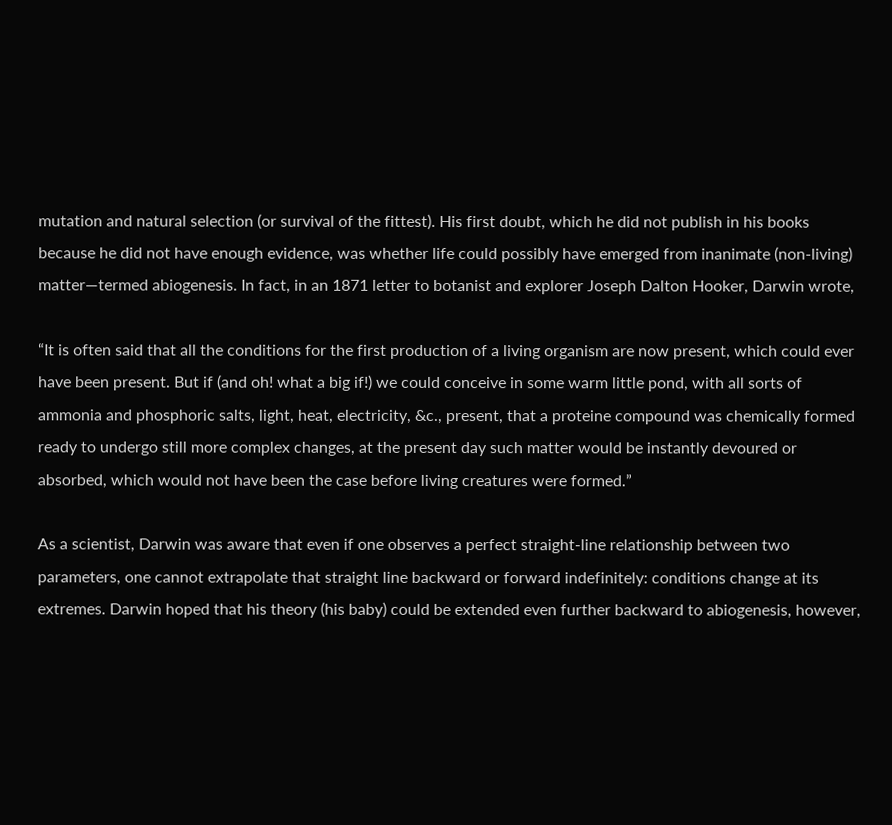mutation and natural selection (or survival of the fittest). His first doubt, which he did not publish in his books because he did not have enough evidence, was whether life could possibly have emerged from inanimate (non-living) matter—termed abiogenesis. In fact, in an 1871 letter to botanist and explorer Joseph Dalton Hooker, Darwin wrote,

“It is often said that all the conditions for the first production of a living organism are now present, which could ever have been present. But if (and oh! what a big if!) we could conceive in some warm little pond, with all sorts of ammonia and phosphoric salts, light, heat, electricity, &c., present, that a proteine compound was chemically formed ready to undergo still more complex changes, at the present day such matter would be instantly devoured or absorbed, which would not have been the case before living creatures were formed.”

As a scientist, Darwin was aware that even if one observes a perfect straight-line relationship between two parameters, one cannot extrapolate that straight line backward or forward indefinitely: conditions change at its extremes. Darwin hoped that his theory (his baby) could be extended even further backward to abiogenesis, however,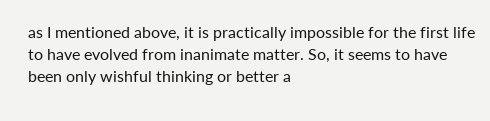as I mentioned above, it is practically impossible for the first life to have evolved from inanimate matter. So, it seems to have been only wishful thinking or better a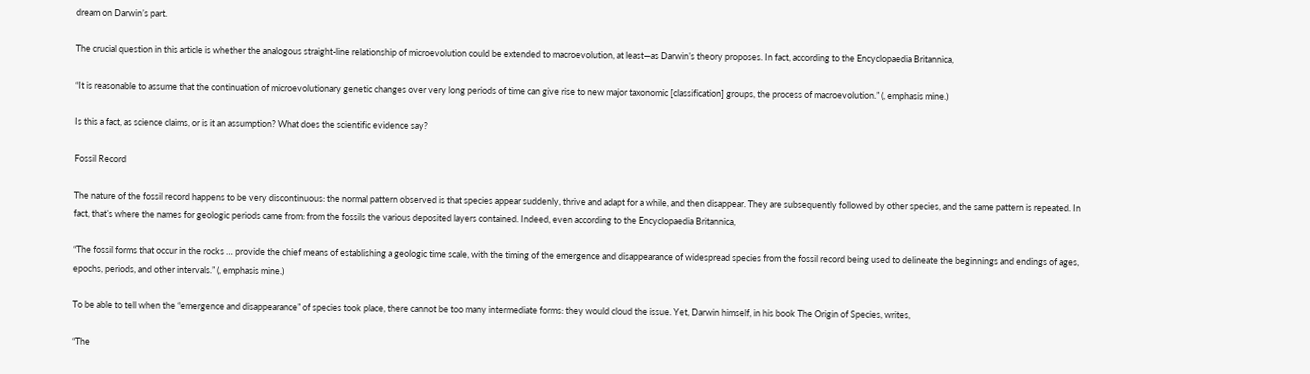dream on Darwin’s part.

The crucial question in this article is whether the analogous straight-line relationship of microevolution could be extended to macroevolution, at least—as Darwin’s theory proposes. In fact, according to the Encyclopaedia Britannica,

“It is reasonable to assume that the continuation of microevolutionary genetic changes over very long periods of time can give rise to new major taxonomic [classification] groups, the process of macroevolution.” (, emphasis mine.)

Is this a fact, as science claims, or is it an assumption? What does the scientific evidence say?

Fossil Record

The nature of the fossil record happens to be very discontinuous: the normal pattern observed is that species appear suddenly, thrive and adapt for a while, and then disappear. They are subsequently followed by other species, and the same pattern is repeated. In fact, that’s where the names for geologic periods came from: from the fossils the various deposited layers contained. Indeed, even according to the Encyclopaedia Britannica,

“The fossil forms that occur in the rocks … provide the chief means of establishing a geologic time scale, with the timing of the emergence and disappearance of widespread species from the fossil record being used to delineate the beginnings and endings of ages, epochs, periods, and other intervals.” (, emphasis mine.)

To be able to tell when the “emergence and disappearance” of species took place, there cannot be too many intermediate forms: they would cloud the issue. Yet, Darwin himself, in his book The Origin of Species, writes,

“The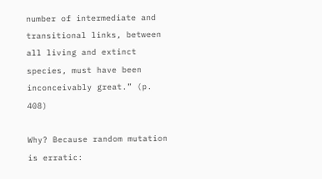number of intermediate and transitional links, between all living and extinct species, must have been inconceivably great.” (p. 408)

Why? Because random mutation is erratic: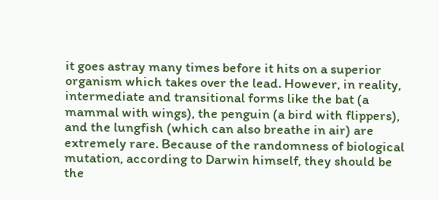it goes astray many times before it hits on a superior organism which takes over the lead. However, in reality, intermediate and transitional forms like the bat (a mammal with wings), the penguin (a bird with flippers), and the lungfish (which can also breathe in air) are extremely rare. Because of the randomness of biological mutation, according to Darwin himself, they should be the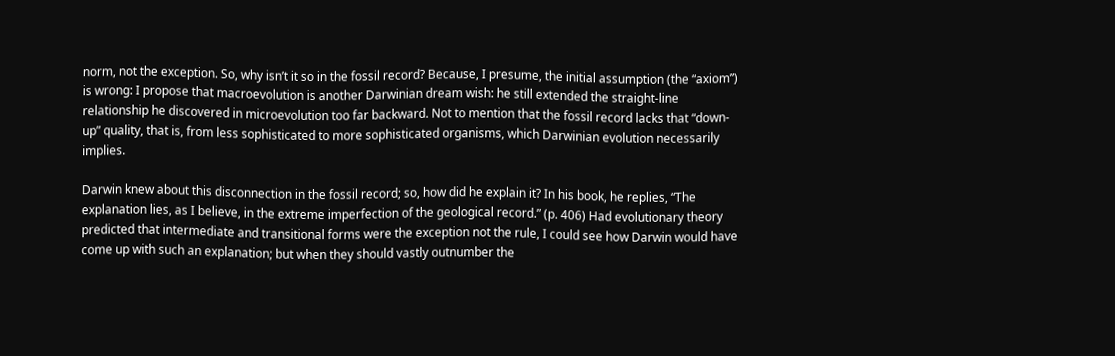norm, not the exception. So, why isn’t it so in the fossil record? Because, I presume, the initial assumption (the “axiom”) is wrong: I propose that macroevolution is another Darwinian dream wish: he still extended the straight-line relationship he discovered in microevolution too far backward. Not to mention that the fossil record lacks that “down-up” quality, that is, from less sophisticated to more sophisticated organisms, which Darwinian evolution necessarily implies.

Darwin knew about this disconnection in the fossil record; so, how did he explain it? In his book, he replies, “The explanation lies, as I believe, in the extreme imperfection of the geological record.” (p. 406) Had evolutionary theory predicted that intermediate and transitional forms were the exception not the rule, I could see how Darwin would have come up with such an explanation; but when they should vastly outnumber the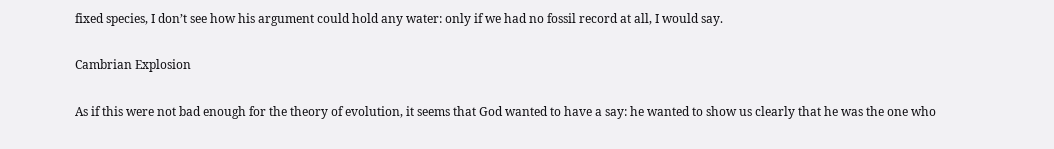fixed species, I don’t see how his argument could hold any water: only if we had no fossil record at all, I would say.

Cambrian Explosion

As if this were not bad enough for the theory of evolution, it seems that God wanted to have a say: he wanted to show us clearly that he was the one who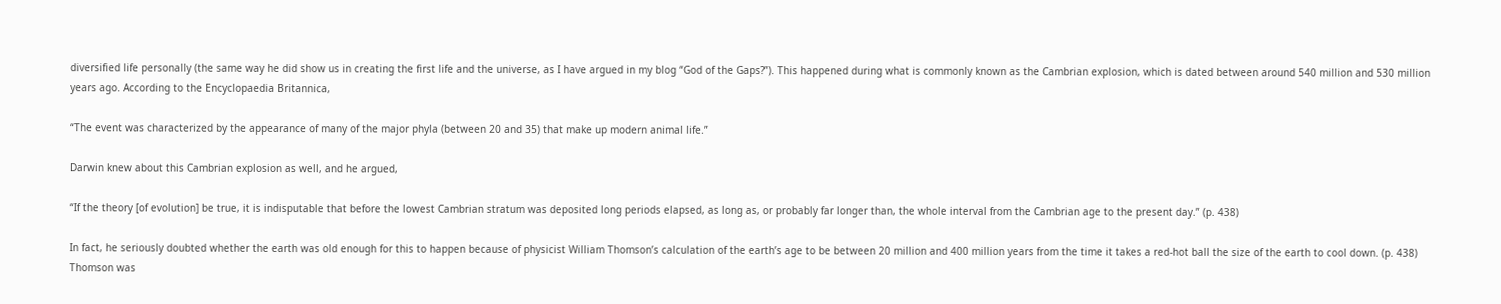diversified life personally (the same way he did show us in creating the first life and the universe, as I have argued in my blog “God of the Gaps?”). This happened during what is commonly known as the Cambrian explosion, which is dated between around 540 million and 530 million years ago. According to the Encyclopaedia Britannica,

“The event was characterized by the appearance of many of the major phyla (between 20 and 35) that make up modern animal life.”

Darwin knew about this Cambrian explosion as well, and he argued,

“If the theory [of evolution] be true, it is indisputable that before the lowest Cambrian stratum was deposited long periods elapsed, as long as, or probably far longer than, the whole interval from the Cambrian age to the present day.” (p. 438)

In fact, he seriously doubted whether the earth was old enough for this to happen because of physicist William Thomson’s calculation of the earth’s age to be between 20 million and 400 million years from the time it takes a red-hot ball the size of the earth to cool down. (p. 438) Thomson was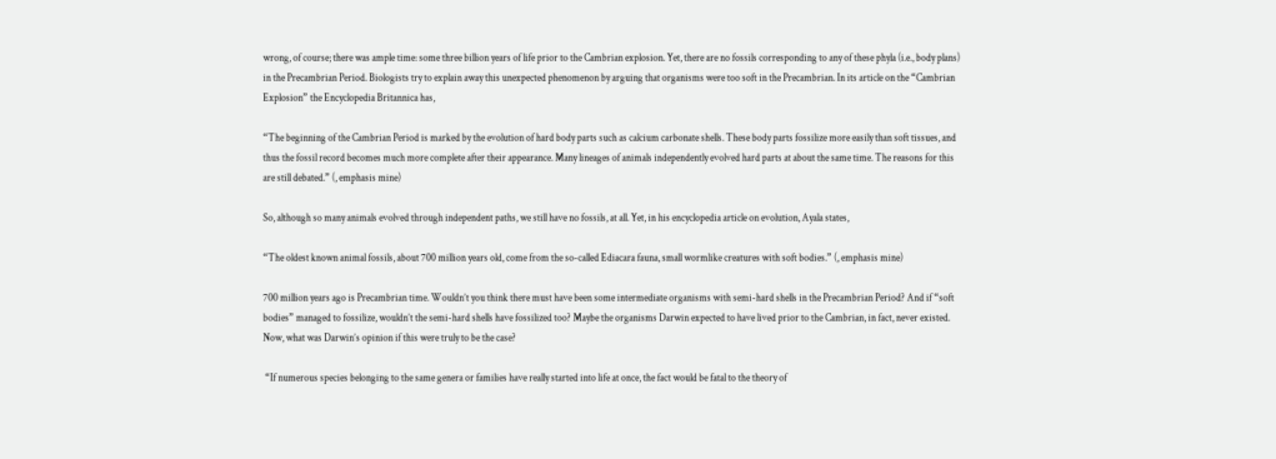wrong, of course; there was ample time: some three billion years of life prior to the Cambrian explosion. Yet, there are no fossils corresponding to any of these phyla (i.e., body plans) in the Precambrian Period. Biologists try to explain away this unexpected phenomenon by arguing that organisms were too soft in the Precambrian. In its article on the “Cambrian Explosion” the Encyclopedia Britannica has,

“The beginning of the Cambrian Period is marked by the evolution of hard body parts such as calcium carbonate shells. These body parts fossilize more easily than soft tissues, and thus the fossil record becomes much more complete after their appearance. Many lineages of animals independently evolved hard parts at about the same time. The reasons for this are still debated.” (, emphasis mine)

So, although so many animals evolved through independent paths, we still have no fossils, at all. Yet, in his encyclopedia article on evolution, Ayala states,

“The oldest known animal fossils, about 700 million years old, come from the so-called Ediacara fauna, small wormlike creatures with soft bodies.” (, emphasis mine)

700 million years ago is Precambrian time. Wouldn’t you think there must have been some intermediate organisms with semi-hard shells in the Precambrian Period? And if “soft bodies” managed to fossilize, wouldn’t the semi-hard shells have fossilized too? Maybe the organisms Darwin expected to have lived prior to the Cambrian, in fact, never existed. Now, what was Darwin’s opinion if this were truly to be the case?

 “If numerous species belonging to the same genera or families have really started into life at once, the fact would be fatal to the theory of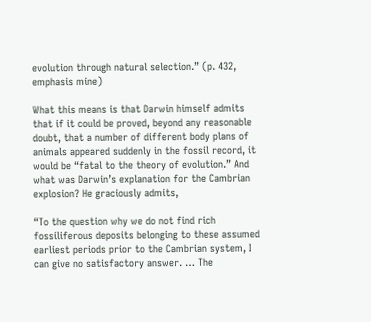evolution through natural selection.” (p. 432, emphasis mine)

What this means is that Darwin himself admits that if it could be proved, beyond any reasonable doubt, that a number of different body plans of animals appeared suddenly in the fossil record, it would be “fatal to the theory of evolution.” And what was Darwin’s explanation for the Cambrian explosion? He graciously admits,

“To the question why we do not find rich fossiliferous deposits belonging to these assumed earliest periods prior to the Cambrian system, I can give no satisfactory answer. … The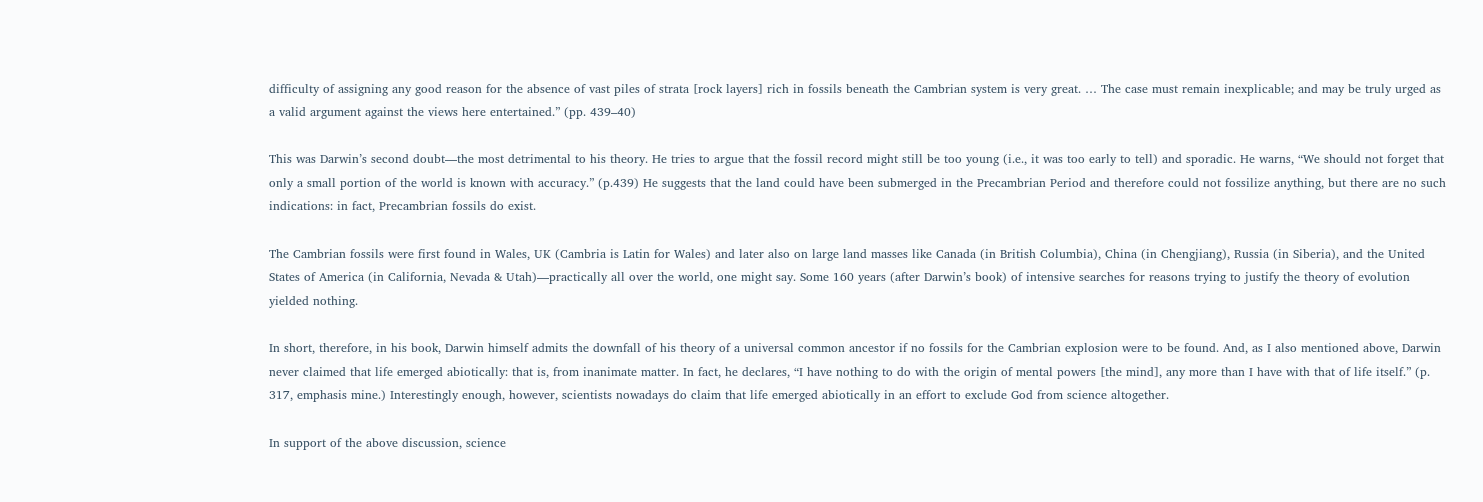difficulty of assigning any good reason for the absence of vast piles of strata [rock layers] rich in fossils beneath the Cambrian system is very great. … The case must remain inexplicable; and may be truly urged as a valid argument against the views here entertained.” (pp. 439–40)

This was Darwin’s second doubt—the most detrimental to his theory. He tries to argue that the fossil record might still be too young (i.e., it was too early to tell) and sporadic. He warns, “We should not forget that only a small portion of the world is known with accuracy.” (p.439) He suggests that the land could have been submerged in the Precambrian Period and therefore could not fossilize anything, but there are no such indications: in fact, Precambrian fossils do exist.

The Cambrian fossils were first found in Wales, UK (Cambria is Latin for Wales) and later also on large land masses like Canada (in British Columbia), China (in Chengjiang), Russia (in Siberia), and the United States of America (in California, Nevada & Utah)—practically all over the world, one might say. Some 160 years (after Darwin’s book) of intensive searches for reasons trying to justify the theory of evolution yielded nothing.

In short, therefore, in his book, Darwin himself admits the downfall of his theory of a universal common ancestor if no fossils for the Cambrian explosion were to be found. And, as I also mentioned above, Darwin never claimed that life emerged abiotically: that is, from inanimate matter. In fact, he declares, “I have nothing to do with the origin of mental powers [the mind], any more than I have with that of life itself.” (p. 317, emphasis mine.) Interestingly enough, however, scientists nowadays do claim that life emerged abiotically in an effort to exclude God from science altogether.

In support of the above discussion, science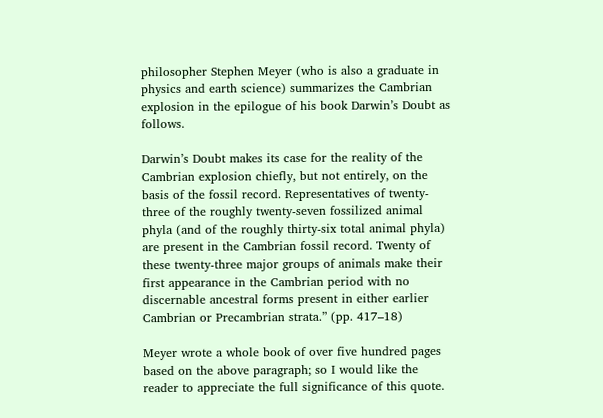philosopher Stephen Meyer (who is also a graduate in physics and earth science) summarizes the Cambrian explosion in the epilogue of his book Darwin’s Doubt as follows.

Darwin’s Doubt makes its case for the reality of the Cambrian explosion chiefly, but not entirely, on the basis of the fossil record. Representatives of twenty-three of the roughly twenty-seven fossilized animal phyla (and of the roughly thirty-six total animal phyla) are present in the Cambrian fossil record. Twenty of these twenty-three major groups of animals make their first appearance in the Cambrian period with no discernable ancestral forms present in either earlier Cambrian or Precambrian strata.” (pp. 417–18)

Meyer wrote a whole book of over five hundred pages based on the above paragraph; so I would like the reader to appreciate the full significance of this quote.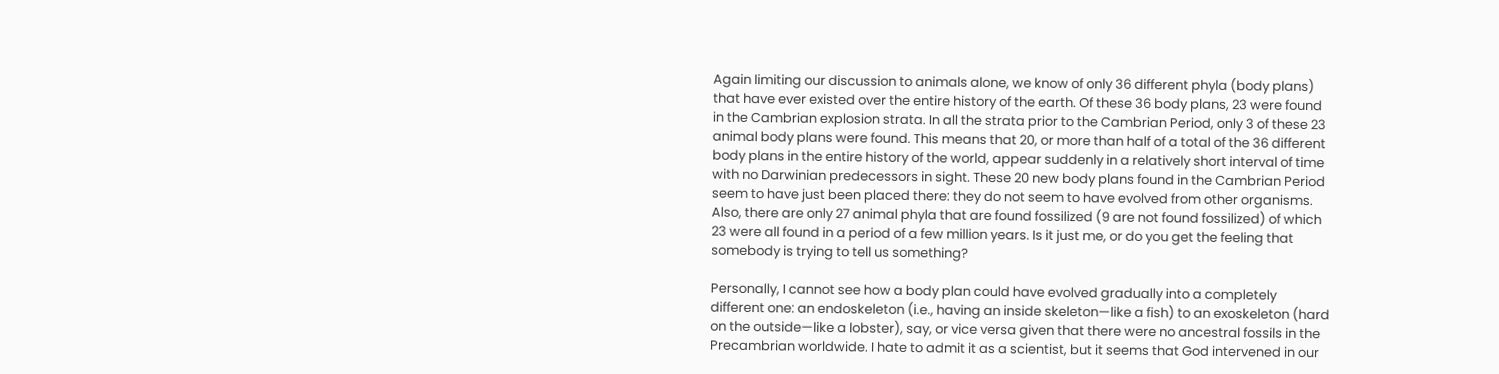Again limiting our discussion to animals alone, we know of only 36 different phyla (body plans) that have ever existed over the entire history of the earth. Of these 36 body plans, 23 were found in the Cambrian explosion strata. In all the strata prior to the Cambrian Period, only 3 of these 23 animal body plans were found. This means that 20, or more than half of a total of the 36 different body plans in the entire history of the world, appear suddenly in a relatively short interval of time with no Darwinian predecessors in sight. These 20 new body plans found in the Cambrian Period seem to have just been placed there: they do not seem to have evolved from other organisms. Also, there are only 27 animal phyla that are found fossilized (9 are not found fossilized) of which 23 were all found in a period of a few million years. Is it just me, or do you get the feeling that somebody is trying to tell us something?

Personally, I cannot see how a body plan could have evolved gradually into a completely different one: an endoskeleton (i.e., having an inside skeleton—like a fish) to an exoskeleton (hard on the outside—like a lobster), say, or vice versa given that there were no ancestral fossils in the Precambrian worldwide. I hate to admit it as a scientist, but it seems that God intervened in our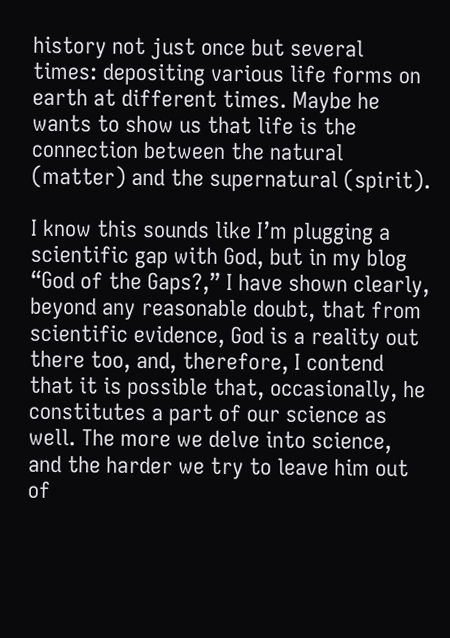history not just once but several times: depositing various life forms on earth at different times. Maybe he wants to show us that life is the connection between the natural (matter) and the supernatural (spirit).

I know this sounds like I’m plugging a scientific gap with God, but in my blog “God of the Gaps?,” I have shown clearly, beyond any reasonable doubt, that from scientific evidence, God is a reality out there too, and, therefore, I contend that it is possible that, occasionally, he constitutes a part of our science as well. The more we delve into science, and the harder we try to leave him out of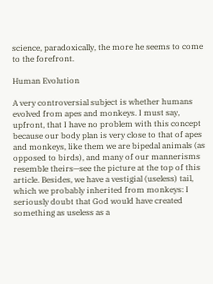science, paradoxically, the more he seems to come to the forefront.

Human Evolution

A very controversial subject is whether humans evolved from apes and monkeys. I must say, upfront, that I have no problem with this concept because our body plan is very close to that of apes and monkeys, like them we are bipedal animals (as opposed to birds), and many of our mannerisms resemble theirs—see the picture at the top of this article. Besides, we have a vestigial (useless) tail, which we probably inherited from monkeys: I seriously doubt that God would have created something as useless as a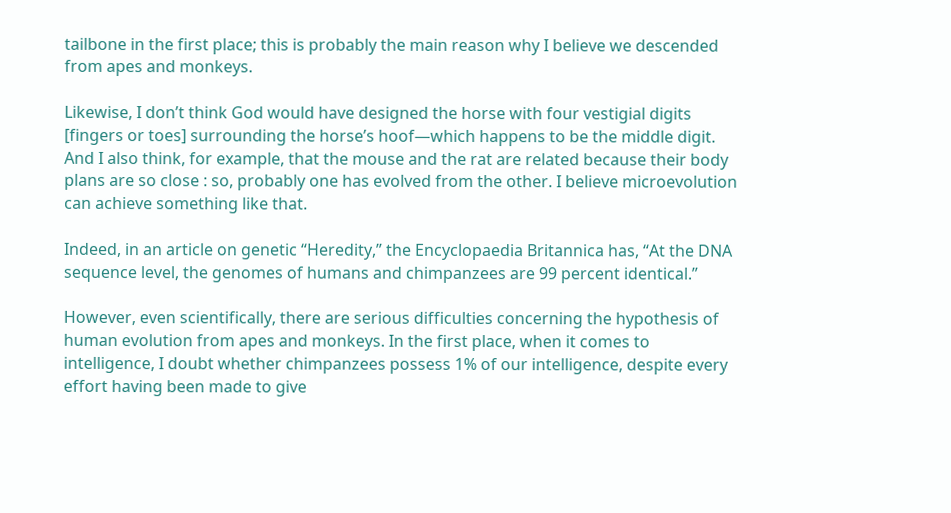tailbone in the first place; this is probably the main reason why I believe we descended from apes and monkeys.

Likewise, I don’t think God would have designed the horse with four vestigial digits [fingers or toes] surrounding the horse’s hoof—which happens to be the middle digit. And I also think, for example, that the mouse and the rat are related because their body plans are so close : so, probably one has evolved from the other. I believe microevolution can achieve something like that.

Indeed, in an article on genetic “Heredity,” the Encyclopaedia Britannica has, “At the DNA sequence level, the genomes of humans and chimpanzees are 99 percent identical.”

However, even scientifically, there are serious difficulties concerning the hypothesis of human evolution from apes and monkeys. In the first place, when it comes to intelligence, I doubt whether chimpanzees possess 1% of our intelligence, despite every effort having been made to give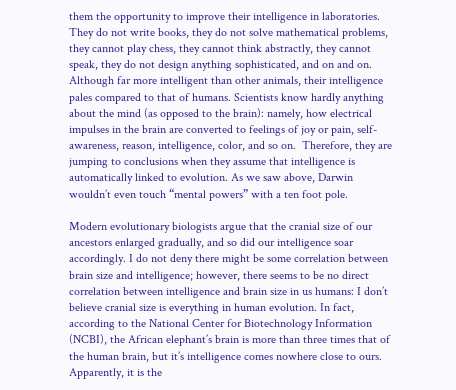them the opportunity to improve their intelligence in laboratories. They do not write books, they do not solve mathematical problems, they cannot play chess, they cannot think abstractly, they cannot speak, they do not design anything sophisticated, and on and on. Although far more intelligent than other animals, their intelligence pales compared to that of humans. Scientists know hardly anything about the mind (as opposed to the brain): namely, how electrical impulses in the brain are converted to feelings of joy or pain, self-awareness, reason, intelligence, color, and so on.  Therefore, they are jumping to conclusions when they assume that intelligence is automatically linked to evolution. As we saw above, Darwin wouldn’t even touch “mental powers” with a ten foot pole.

Modern evolutionary biologists argue that the cranial size of our ancestors enlarged gradually, and so did our intelligence soar accordingly. I do not deny there might be some correlation between brain size and intelligence; however, there seems to be no direct correlation between intelligence and brain size in us humans: I don’t believe cranial size is everything in human evolution. In fact, according to the National Center for Biotechnology Information (NCBI), the African elephant’s brain is more than three times that of the human brain, but it’s intelligence comes nowhere close to ours. Apparently, it is the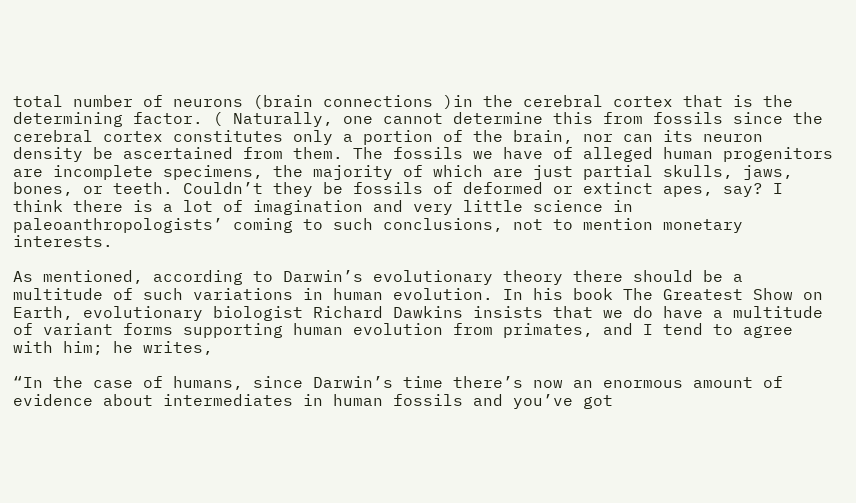total number of neurons (brain connections )in the cerebral cortex that is the determining factor. ( Naturally, one cannot determine this from fossils since the cerebral cortex constitutes only a portion of the brain, nor can its neuron density be ascertained from them. The fossils we have of alleged human progenitors are incomplete specimens, the majority of which are just partial skulls, jaws, bones, or teeth. Couldn’t they be fossils of deformed or extinct apes, say? I think there is a lot of imagination and very little science in paleoanthropologists’ coming to such conclusions, not to mention monetary interests.

As mentioned, according to Darwin’s evolutionary theory there should be a multitude of such variations in human evolution. In his book The Greatest Show on Earth, evolutionary biologist Richard Dawkins insists that we do have a multitude of variant forms supporting human evolution from primates, and I tend to agree with him; he writes,

“In the case of humans, since Darwin’s time there’s now an enormous amount of evidence about intermediates in human fossils and you’ve got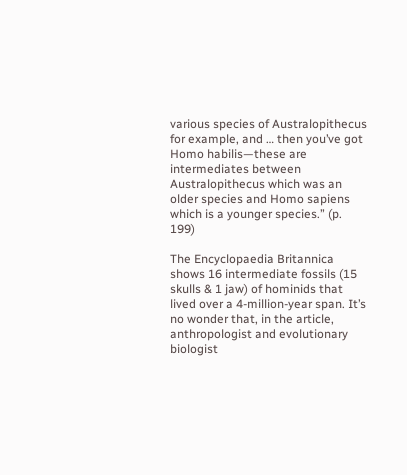various species of Australopithecus for example, and … then you’ve got Homo habilis—these are intermediates between Australopithecus which was an older species and Homo sapiens which is a younger species.” (p. 199)

The Encyclopaedia Britannica shows 16 intermediate fossils (15 skulls & 1 jaw) of hominids that lived over a 4-million-year span. It’s no wonder that, in the article, anthropologist and evolutionary biologist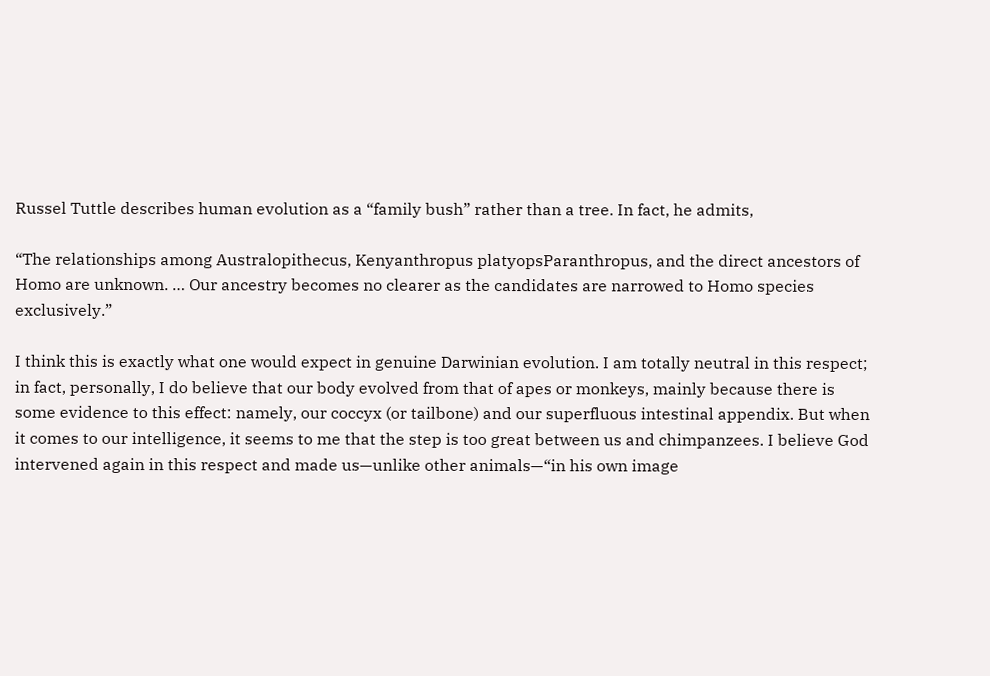Russel Tuttle describes human evolution as a “family bush” rather than a tree. In fact, he admits,

“The relationships among Australopithecus, Kenyanthropus platyopsParanthropus, and the direct ancestors of Homo are unknown. … Our ancestry becomes no clearer as the candidates are narrowed to Homo species exclusively.”

I think this is exactly what one would expect in genuine Darwinian evolution. I am totally neutral in this respect; in fact, personally, I do believe that our body evolved from that of apes or monkeys, mainly because there is some evidence to this effect: namely, our coccyx (or tailbone) and our superfluous intestinal appendix. But when it comes to our intelligence, it seems to me that the step is too great between us and chimpanzees. I believe God intervened again in this respect and made us—unlike other animals—“in his own image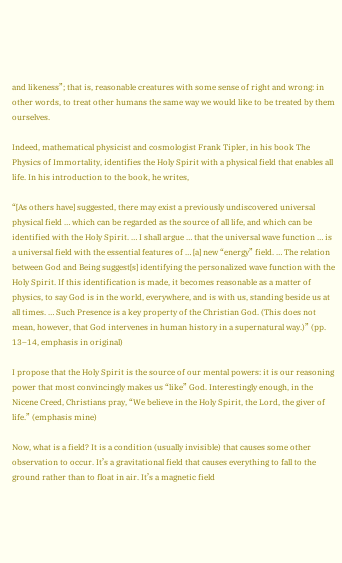and likeness”; that is, reasonable creatures with some sense of right and wrong: in other words, to treat other humans the same way we would like to be treated by them ourselves.

Indeed, mathematical physicist and cosmologist Frank Tipler, in his book The Physics of Immortality, identifies the Holy Spirit with a physical field that enables all life. In his introduction to the book, he writes,

“[As others have] suggested, there may exist a previously undiscovered universal physical field … which can be regarded as the source of all life, and which can be identified with the Holy Spirit. … I shall argue … that the universal wave function … is a universal field with the essential features of … [a] new “energy” field. … The relation between God and Being suggest[s] identifying the personalized wave function with the Holy Spirit. If this identification is made, it becomes reasonable as a matter of physics, to say God is in the world, everywhere, and is with us, standing beside us at all times. … Such Presence is a key property of the Christian God. (This does not mean, however, that God intervenes in human history in a supernatural way.)” (pp. 13–14, emphasis in original)

I propose that the Holy Spirit is the source of our mental powers: it is our reasoning power that most convincingly makes us “like” God. Interestingly enough, in the Nicene Creed, Christians pray, “We believe in the Holy Spirit, the Lord, the giver of life.” (emphasis mine)

Now, what is a field? It is a condition (usually invisible) that causes some other observation to occur. It’s a gravitational field that causes everything to fall to the ground rather than to float in air. It’s a magnetic field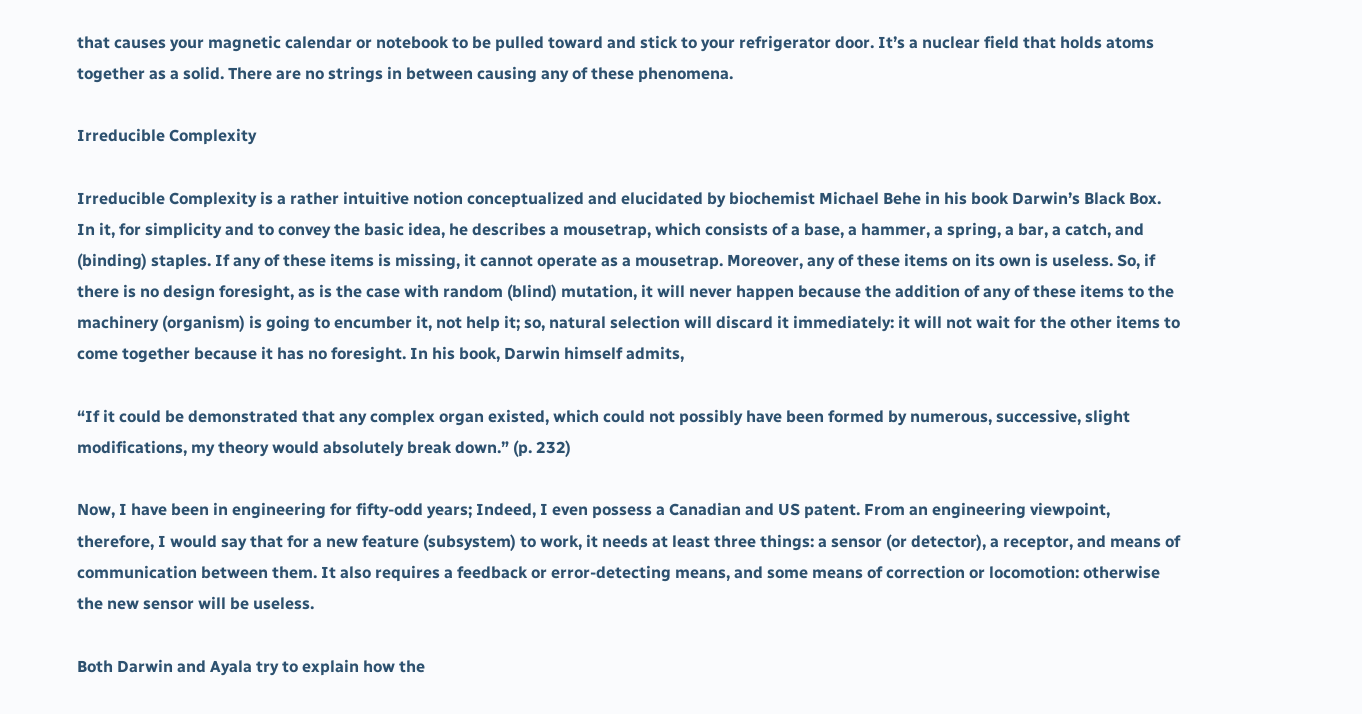that causes your magnetic calendar or notebook to be pulled toward and stick to your refrigerator door. It’s a nuclear field that holds atoms together as a solid. There are no strings in between causing any of these phenomena.

Irreducible Complexity

Irreducible Complexity is a rather intuitive notion conceptualized and elucidated by biochemist Michael Behe in his book Darwin’s Black Box. In it, for simplicity and to convey the basic idea, he describes a mousetrap, which consists of a base, a hammer, a spring, a bar, a catch, and (binding) staples. If any of these items is missing, it cannot operate as a mousetrap. Moreover, any of these items on its own is useless. So, if there is no design foresight, as is the case with random (blind) mutation, it will never happen because the addition of any of these items to the machinery (organism) is going to encumber it, not help it; so, natural selection will discard it immediately: it will not wait for the other items to come together because it has no foresight. In his book, Darwin himself admits,

“If it could be demonstrated that any complex organ existed, which could not possibly have been formed by numerous, successive, slight modifications, my theory would absolutely break down.” (p. 232)

Now, I have been in engineering for fifty-odd years; Indeed, I even possess a Canadian and US patent. From an engineering viewpoint, therefore, I would say that for a new feature (subsystem) to work, it needs at least three things: a sensor (or detector), a receptor, and means of communication between them. It also requires a feedback or error-detecting means, and some means of correction or locomotion: otherwise the new sensor will be useless.

Both Darwin and Ayala try to explain how the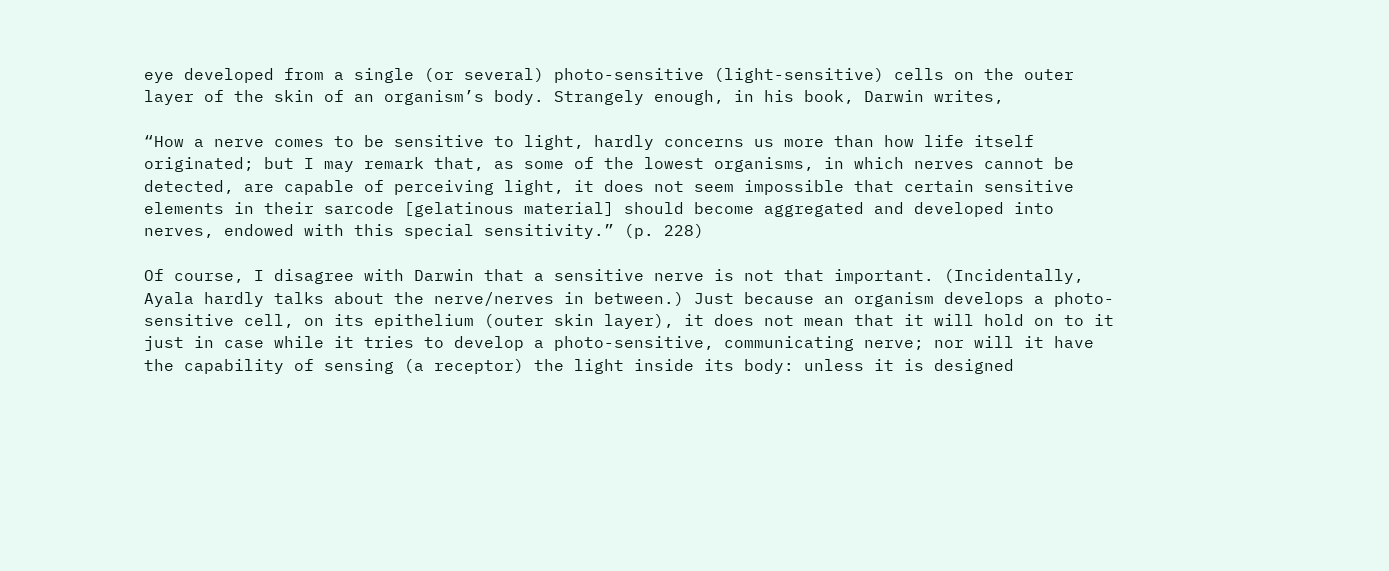eye developed from a single (or several) photo-sensitive (light-sensitive) cells on the outer layer of the skin of an organism’s body. Strangely enough, in his book, Darwin writes,

“How a nerve comes to be sensitive to light, hardly concerns us more than how life itself originated; but I may remark that, as some of the lowest organisms, in which nerves cannot be detected, are capable of perceiving light, it does not seem impossible that certain sensitive elements in their sarcode [gelatinous material] should become aggregated and developed into nerves, endowed with this special sensitivity.” (p. 228)

Of course, I disagree with Darwin that a sensitive nerve is not that important. (Incidentally, Ayala hardly talks about the nerve/nerves in between.) Just because an organism develops a photo-sensitive cell, on its epithelium (outer skin layer), it does not mean that it will hold on to it just in case while it tries to develop a photo-sensitive, communicating nerve; nor will it have the capability of sensing (a receptor) the light inside its body: unless it is designed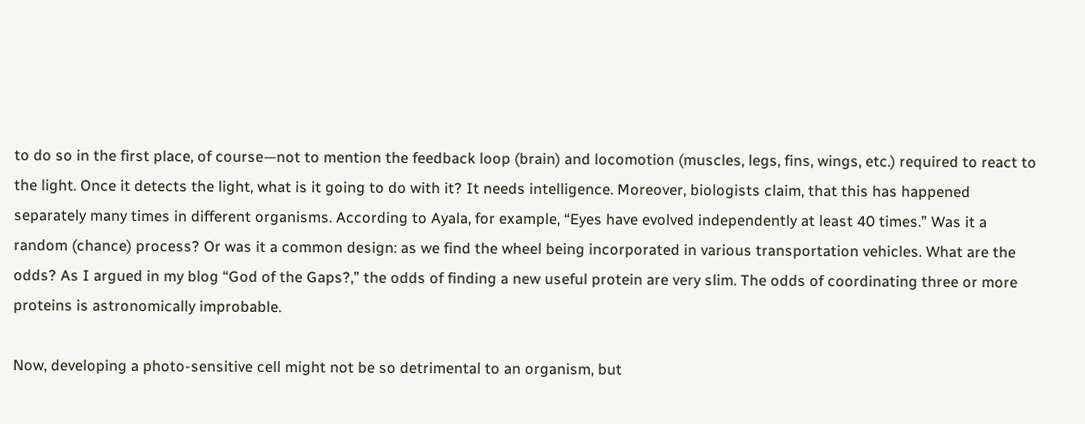to do so in the first place, of course—not to mention the feedback loop (brain) and locomotion (muscles, legs, fins, wings, etc.) required to react to the light. Once it detects the light, what is it going to do with it? It needs intelligence. Moreover, biologists claim, that this has happened separately many times in different organisms. According to Ayala, for example, “Eyes have evolved independently at least 40 times.” Was it a random (chance) process? Or was it a common design: as we find the wheel being incorporated in various transportation vehicles. What are the odds? As I argued in my blog “God of the Gaps?,” the odds of finding a new useful protein are very slim. The odds of coordinating three or more proteins is astronomically improbable.

Now, developing a photo-sensitive cell might not be so detrimental to an organism, but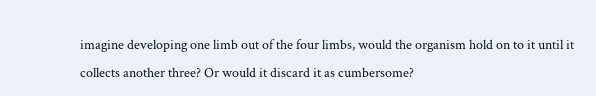imagine developing one limb out of the four limbs, would the organism hold on to it until it collects another three? Or would it discard it as cumbersome?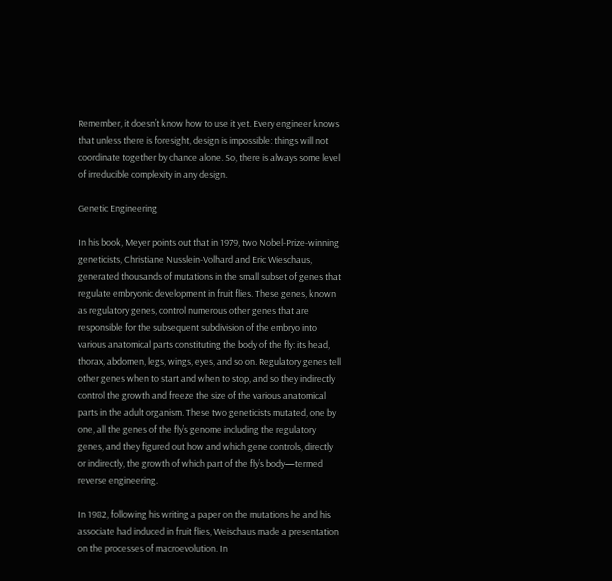Remember, it doesn’t know how to use it yet. Every engineer knows that unless there is foresight, design is impossible: things will not coordinate together by chance alone. So, there is always some level of irreducible complexity in any design.

Genetic Engineering

In his book, Meyer points out that in 1979, two Nobel-Prize-winning geneticists, Christiane Nusslein-Volhard and Eric Wieschaus, generated thousands of mutations in the small subset of genes that regulate embryonic development in fruit flies. These genes, known as regulatory genes, control numerous other genes that are responsible for the subsequent subdivision of the embryo into various anatomical parts constituting the body of the fly: its head, thorax, abdomen, legs, wings, eyes, and so on. Regulatory genes tell other genes when to start and when to stop, and so they indirectly control the growth and freeze the size of the various anatomical parts in the adult organism. These two geneticists mutated, one by one, all the genes of the fly’s genome including the regulatory genes, and they figured out how and which gene controls, directly or indirectly, the growth of which part of the fly’s body—termed reverse engineering.

In 1982, following his writing a paper on the mutations he and his associate had induced in fruit flies, Weischaus made a presentation on the processes of macroevolution. In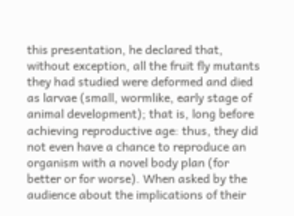this presentation, he declared that, without exception, all the fruit fly mutants they had studied were deformed and died as larvae (small, wormlike, early stage of animal development); that is, long before achieving reproductive age: thus, they did not even have a chance to reproduce an organism with a novel body plan (for better or for worse). When asked by the audience about the implications of their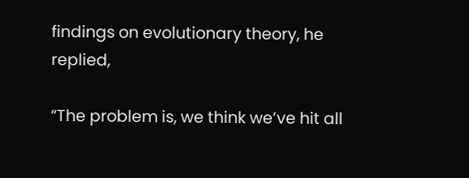findings on evolutionary theory, he replied,

“The problem is, we think we’ve hit all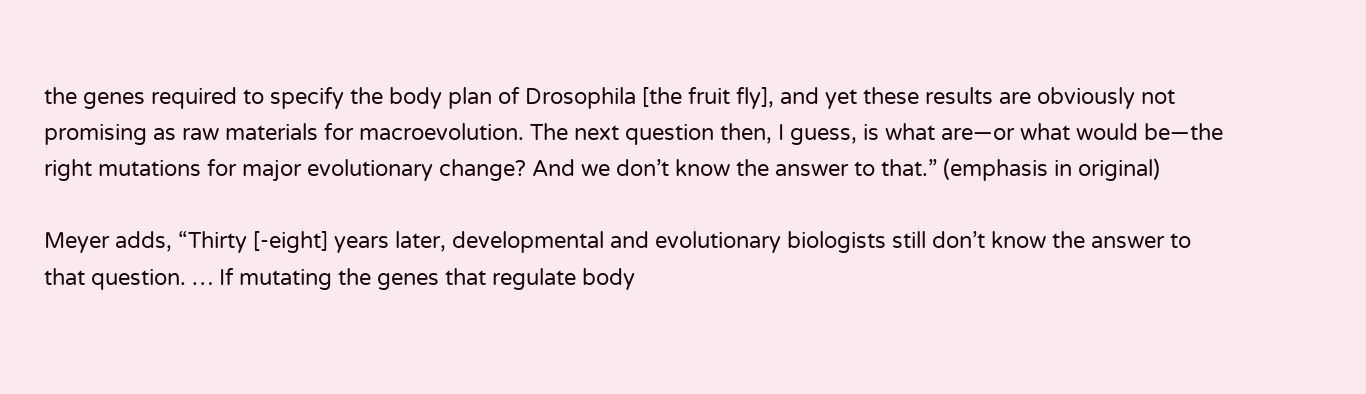the genes required to specify the body plan of Drosophila [the fruit fly], and yet these results are obviously not promising as raw materials for macroevolution. The next question then, I guess, is what are—or what would be—the right mutations for major evolutionary change? And we don’t know the answer to that.” (emphasis in original)

Meyer adds, “Thirty [-eight] years later, developmental and evolutionary biologists still don’t know the answer to that question. … If mutating the genes that regulate body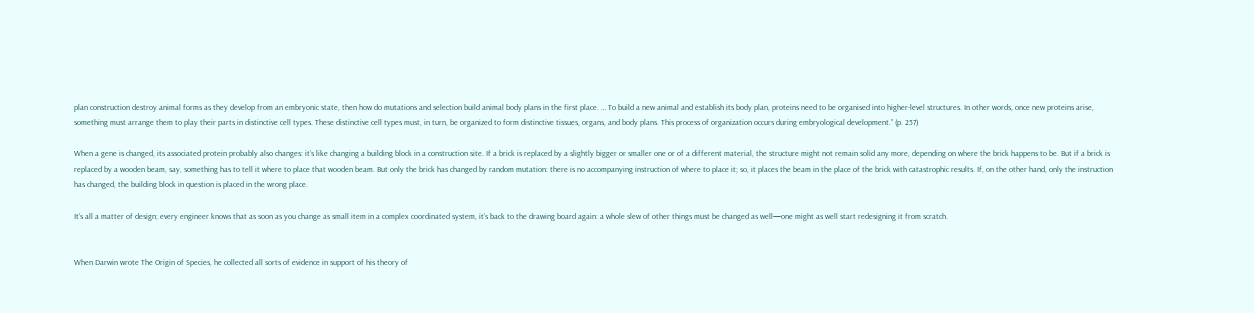plan construction destroy animal forms as they develop from an embryonic state, then how do mutations and selection build animal body plans in the first place. … To build a new animal and establish its body plan, proteins need to be organised into higher-level structures. In other words, once new proteins arise, something must arrange them to play their parts in distinctive cell types. These distinctive cell types must, in turn, be organized to form distinctive tissues, organs, and body plans. This process of organization occurs during embryological development.” (p. 257)

When a gene is changed, its associated protein probably also changes: it’s like changing a building block in a construction site. If a brick is replaced by a slightly bigger or smaller one or of a different material, the structure might not remain solid any more, depending on where the brick happens to be. But if a brick is replaced by a wooden beam, say, something has to tell it where to place that wooden beam. But only the brick has changed by random mutation: there is no accompanying instruction of where to place it; so, it places the beam in the place of the brick with catastrophic results. If, on the other hand, only the instruction has changed, the building block in question is placed in the wrong place.

It’s all a matter of design; every engineer knows that as soon as you change as small item in a complex coordinated system, it’s back to the drawing board again: a whole slew of other things must be changed as well—one might as well start redesigning it from scratch.


When Darwin wrote The Origin of Species, he collected all sorts of evidence in support of his theory of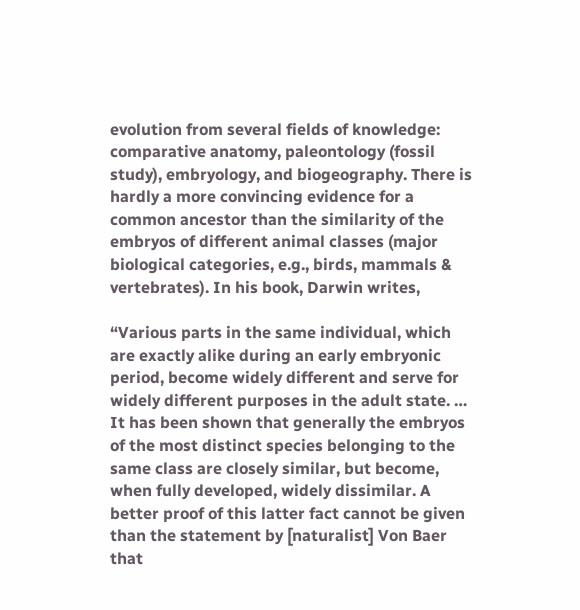evolution from several fields of knowledge: comparative anatomy, paleontology (fossil study), embryology, and biogeography. There is hardly a more convincing evidence for a common ancestor than the similarity of the embryos of different animal classes (major biological categories, e.g., birds, mammals & vertebrates). In his book, Darwin writes,

“Various parts in the same individual, which are exactly alike during an early embryonic period, become widely different and serve for widely different purposes in the adult state. … It has been shown that generally the embryos of the most distinct species belonging to the same class are closely similar, but become, when fully developed, widely dissimilar. A better proof of this latter fact cannot be given than the statement by [naturalist] Von Baer that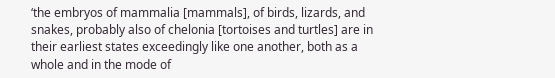‘the embryos of mammalia [mammals], of birds, lizards, and snakes, probably also of chelonia [tortoises and turtles] are in their earliest states exceedingly like one another, both as a whole and in the mode of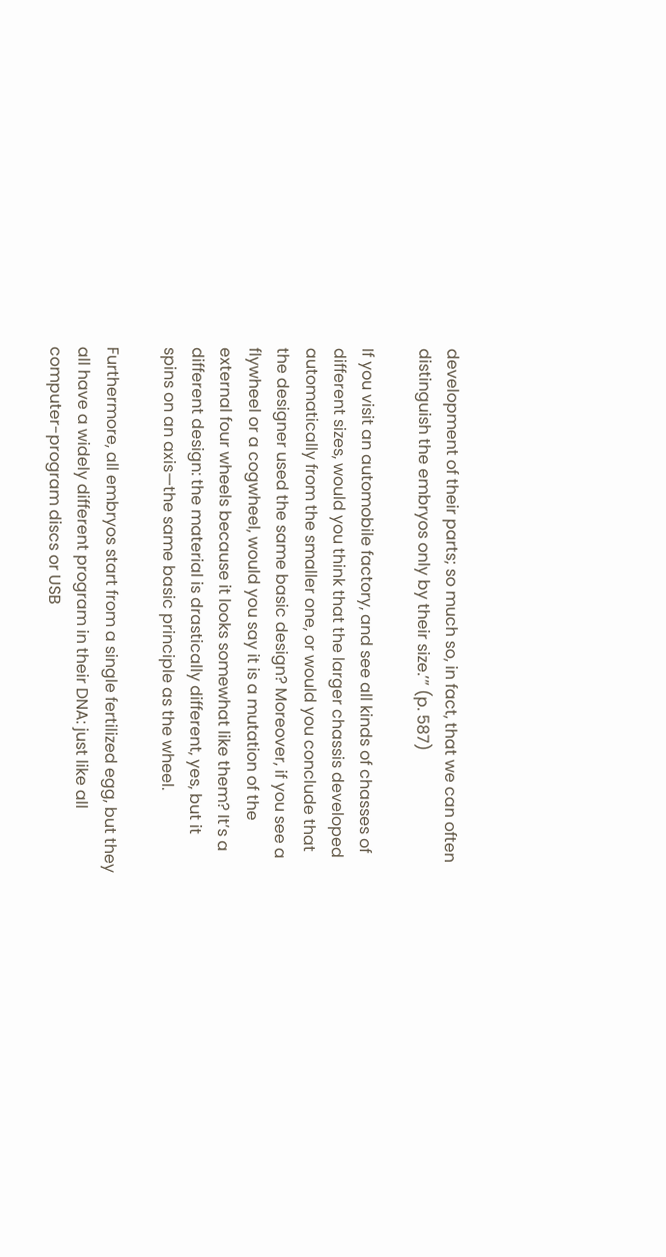development of their parts; so much so, in fact, that we can often distinguish the embryos only by their size.’” (p. 587)

If you visit an automobile factory, and see all kinds of chasses of different sizes, would you think that the larger chassis developed automatically from the smaller one, or would you conclude that the designer used the same basic design? Moreover, if you see a flywheel or a cogwheel, would you say it is a mutation of the external four wheels because it looks somewhat like them? It’s a different design: the material is drastically different, yes, but it spins on an axis—the same basic principle as the wheel.

Furthermore, all embryos start from a single fertilized egg, but they all have a widely different program in their DNA: just like all computer-program discs or USB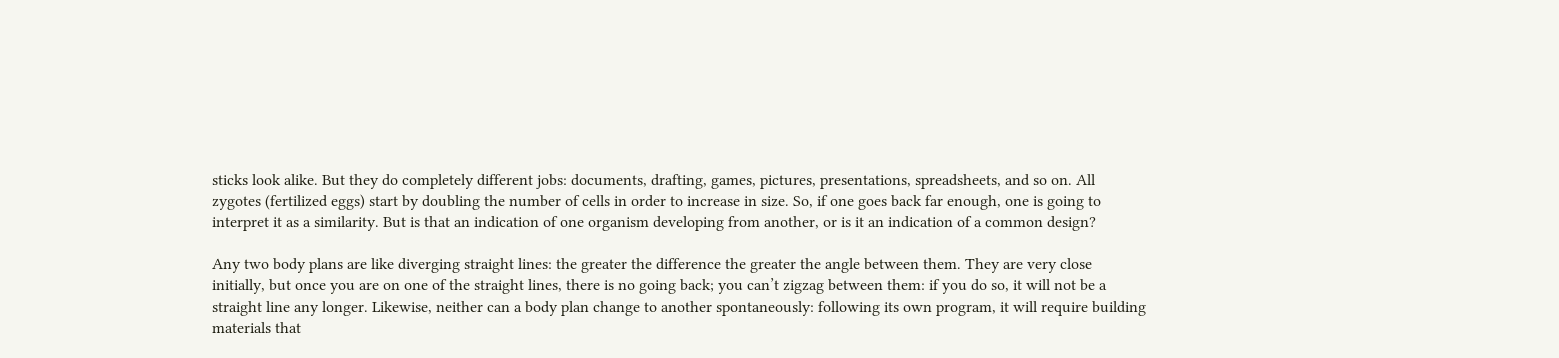sticks look alike. But they do completely different jobs: documents, drafting, games, pictures, presentations, spreadsheets, and so on. All zygotes (fertilized eggs) start by doubling the number of cells in order to increase in size. So, if one goes back far enough, one is going to interpret it as a similarity. But is that an indication of one organism developing from another, or is it an indication of a common design?

Any two body plans are like diverging straight lines: the greater the difference the greater the angle between them. They are very close initially, but once you are on one of the straight lines, there is no going back; you can’t zigzag between them: if you do so, it will not be a straight line any longer. Likewise, neither can a body plan change to another spontaneously: following its own program, it will require building materials that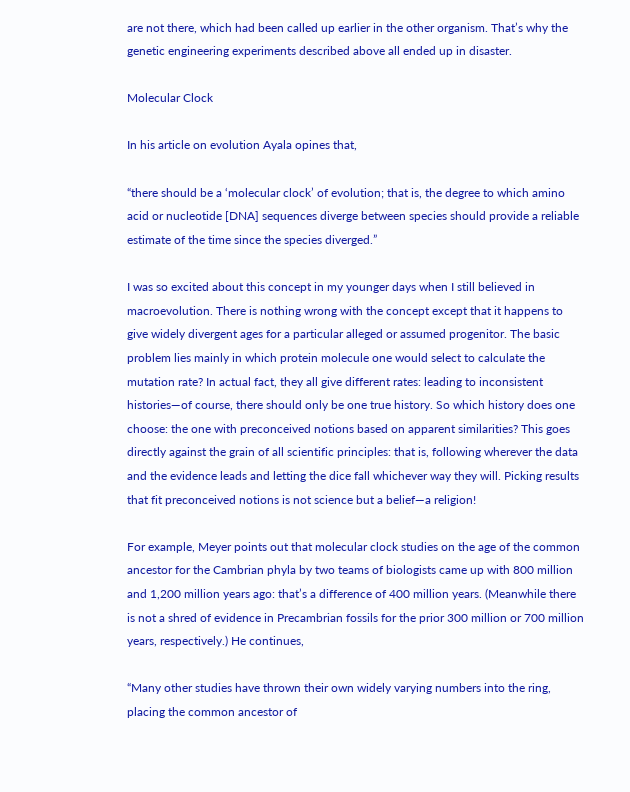are not there, which had been called up earlier in the other organism. That’s why the genetic engineering experiments described above all ended up in disaster.

Molecular Clock

In his article on evolution Ayala opines that,

“there should be a ‘molecular clock’ of evolution; that is, the degree to which amino acid or nucleotide [DNA] sequences diverge between species should provide a reliable estimate of the time since the species diverged.”

I was so excited about this concept in my younger days when I still believed in macroevolution. There is nothing wrong with the concept except that it happens to give widely divergent ages for a particular alleged or assumed progenitor. The basic problem lies mainly in which protein molecule one would select to calculate the mutation rate? In actual fact, they all give different rates: leading to inconsistent histories—of course, there should only be one true history. So which history does one choose: the one with preconceived notions based on apparent similarities? This goes directly against the grain of all scientific principles: that is, following wherever the data and the evidence leads and letting the dice fall whichever way they will. Picking results that fit preconceived notions is not science but a belief—a religion!

For example, Meyer points out that molecular clock studies on the age of the common ancestor for the Cambrian phyla by two teams of biologists came up with 800 million and 1,200 million years ago: that’s a difference of 400 million years. (Meanwhile there is not a shred of evidence in Precambrian fossils for the prior 300 million or 700 million years, respectively.) He continues,

“Many other studies have thrown their own widely varying numbers into the ring, placing the common ancestor of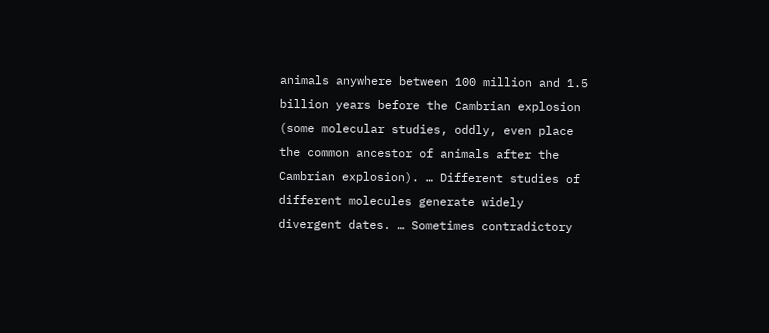animals anywhere between 100 million and 1.5 billion years before the Cambrian explosion (some molecular studies, oddly, even place the common ancestor of animals after the Cambrian explosion). … Different studies of different molecules generate widely divergent dates. … Sometimes contradictory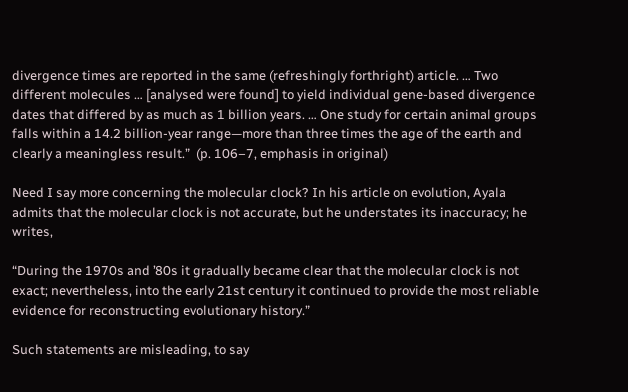divergence times are reported in the same (refreshingly forthright) article. … Two different molecules … [analysed were found] to yield individual gene-based divergence dates that differed by as much as 1 billion years. … One study for certain animal groups falls within a 14.2 billion-year range—more than three times the age of the earth and clearly a meaningless result.”  (p. 106–7, emphasis in original)

Need I say more concerning the molecular clock? In his article on evolution, Ayala admits that the molecular clock is not accurate, but he understates its inaccuracy; he writes,

“During the 1970s and ’80s it gradually became clear that the molecular clock is not exact; nevertheless, into the early 21st century it continued to provide the most reliable evidence for reconstructing evolutionary history.”

Such statements are misleading, to say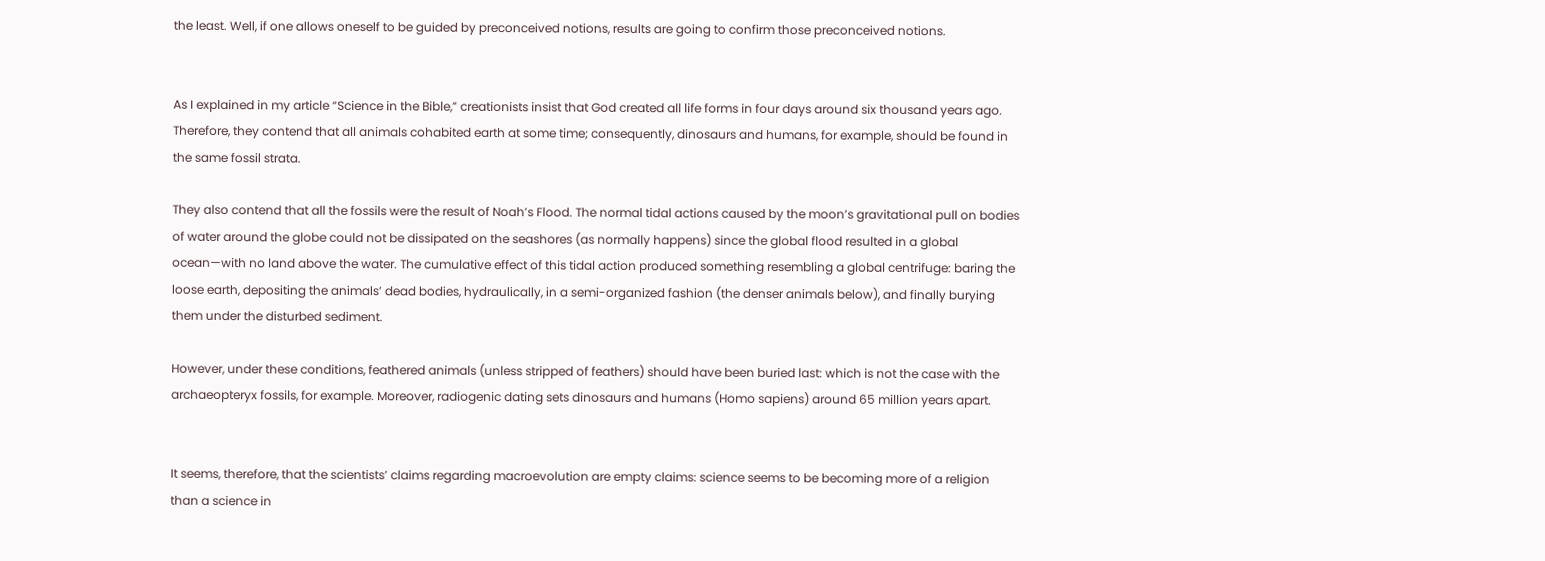the least. Well, if one allows oneself to be guided by preconceived notions, results are going to confirm those preconceived notions.


As I explained in my article “Science in the Bible,” creationists insist that God created all life forms in four days around six thousand years ago. Therefore, they contend that all animals cohabited earth at some time; consequently, dinosaurs and humans, for example, should be found in the same fossil strata.

They also contend that all the fossils were the result of Noah’s Flood. The normal tidal actions caused by the moon’s gravitational pull on bodies of water around the globe could not be dissipated on the seashores (as normally happens) since the global flood resulted in a global ocean—with no land above the water. The cumulative effect of this tidal action produced something resembling a global centrifuge: baring the loose earth, depositing the animals’ dead bodies, hydraulically, in a semi-organized fashion (the denser animals below), and finally burying them under the disturbed sediment.

However, under these conditions, feathered animals (unless stripped of feathers) should have been buried last: which is not the case with the archaeopteryx fossils, for example. Moreover, radiogenic dating sets dinosaurs and humans (Homo sapiens) around 65 million years apart.


It seems, therefore, that the scientists’ claims regarding macroevolution are empty claims: science seems to be becoming more of a religion than a science in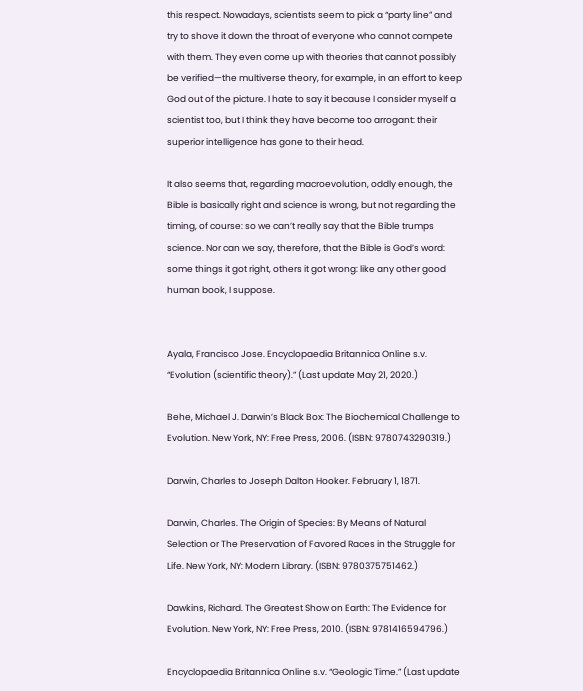this respect. Nowadays, scientists seem to pick a “party line” and try to shove it down the throat of everyone who cannot compete with them. They even come up with theories that cannot possibly be verified—the multiverse theory, for example, in an effort to keep God out of the picture. I hate to say it because I consider myself a scientist too, but I think they have become too arrogant: their superior intelligence has gone to their head.

It also seems that, regarding macroevolution, oddly enough, the Bible is basically right and science is wrong, but not regarding the timing, of course: so we can’t really say that the Bible trumps science. Nor can we say, therefore, that the Bible is God’s word: some things it got right, others it got wrong: like any other good human book, I suppose.


Ayala, Francisco Jose. Encyclopaedia Britannica Online s.v. “Evolution (scientific theory).” (Last update May 21, 2020.)

Behe, Michael J. Darwin’s Black Box: The Biochemical Challenge to Evolution. New York, NY: Free Press, 2006. (ISBN: 9780743290319.)

Darwin, Charles to Joseph Dalton Hooker. February 1, 1871.

Darwin, Charles. The Origin of Species: By Means of Natural Selection or The Preservation of Favored Races in the Struggle for Life. New York, NY: Modern Library. (ISBN: 9780375751462.)

Dawkins, Richard. The Greatest Show on Earth: The Evidence for Evolution. New York, NY: Free Press, 2010. (ISBN: 9781416594796.)

Encyclopaedia Britannica Online s.v. “Geologic Time.” (Last update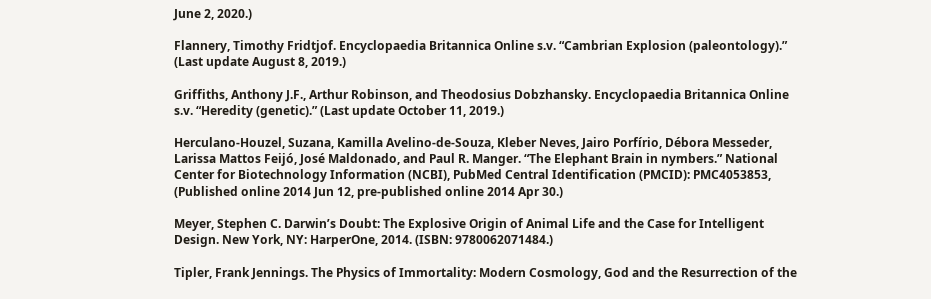June 2, 2020.)

Flannery, Timothy Fridtjof. Encyclopaedia Britannica Online s.v. “Cambrian Explosion (paleontology).” (Last update August 8, 2019.)

Griffiths, Anthony J.F., Arthur Robinson, and Theodosius Dobzhansky. Encyclopaedia Britannica Online s.v. “Heredity (genetic).” (Last update October 11, 2019.)

Herculano-Houzel, Suzana, Kamilla Avelino-de-Souza, Kleber Neves, Jairo Porfírio, Débora Messeder, Larissa Mattos Feijó, José Maldonado, and Paul R. Manger. “The Elephant Brain in nymbers.” National Center for Biotechnology Information (NCBI), PubMed Central Identification (PMCID): PMC4053853, (Published online 2014 Jun 12, pre-published online 2014 Apr 30.)

Meyer, Stephen C. Darwin’s Doubt: The Explosive Origin of Animal Life and the Case for Intelligent Design. New York, NY: HarperOne, 2014. (ISBN: 9780062071484.)

Tipler, Frank Jennings. The Physics of Immortality: Modern Cosmology, God and the Resurrection of the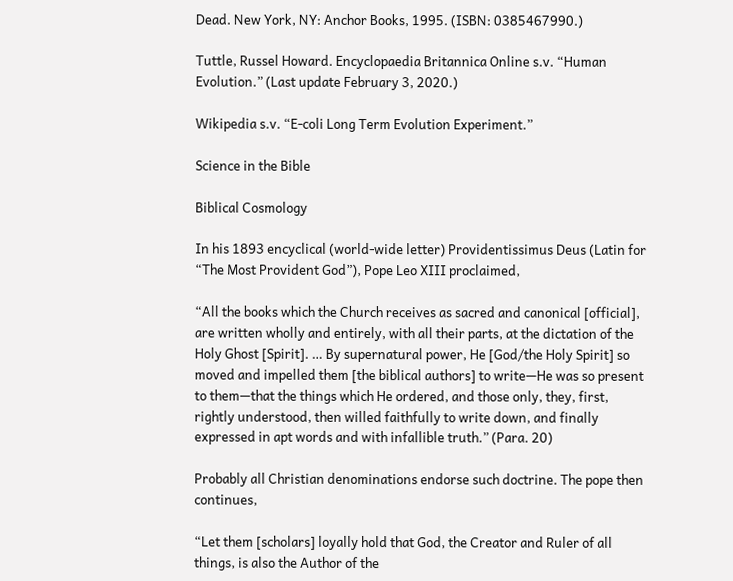Dead. New York, NY: Anchor Books, 1995. (ISBN: 0385467990.)

Tuttle, Russel Howard. Encyclopaedia Britannica Online s.v. “Human Evolution.” (Last update February 3, 2020.)

Wikipedia s.v. “E-coli Long Term Evolution Experiment.”

Science in the Bible

Biblical Cosmology

In his 1893 encyclical (world-wide letter) Providentissimus Deus (Latin for “The Most Provident God”), Pope Leo XIII proclaimed,

“All the books which the Church receives as sacred and canonical [official], are written wholly and entirely, with all their parts, at the dictation of the Holy Ghost [Spirit]. … By supernatural power, He [God/the Holy Spirit] so moved and impelled them [the biblical authors] to write—He was so present to them—that the things which He ordered, and those only, they, first, rightly understood, then willed faithfully to write down, and finally expressed in apt words and with infallible truth.” (Para. 20)

Probably all Christian denominations endorse such doctrine. The pope then continues,

“Let them [scholars] loyally hold that God, the Creator and Ruler of all things, is also the Author of the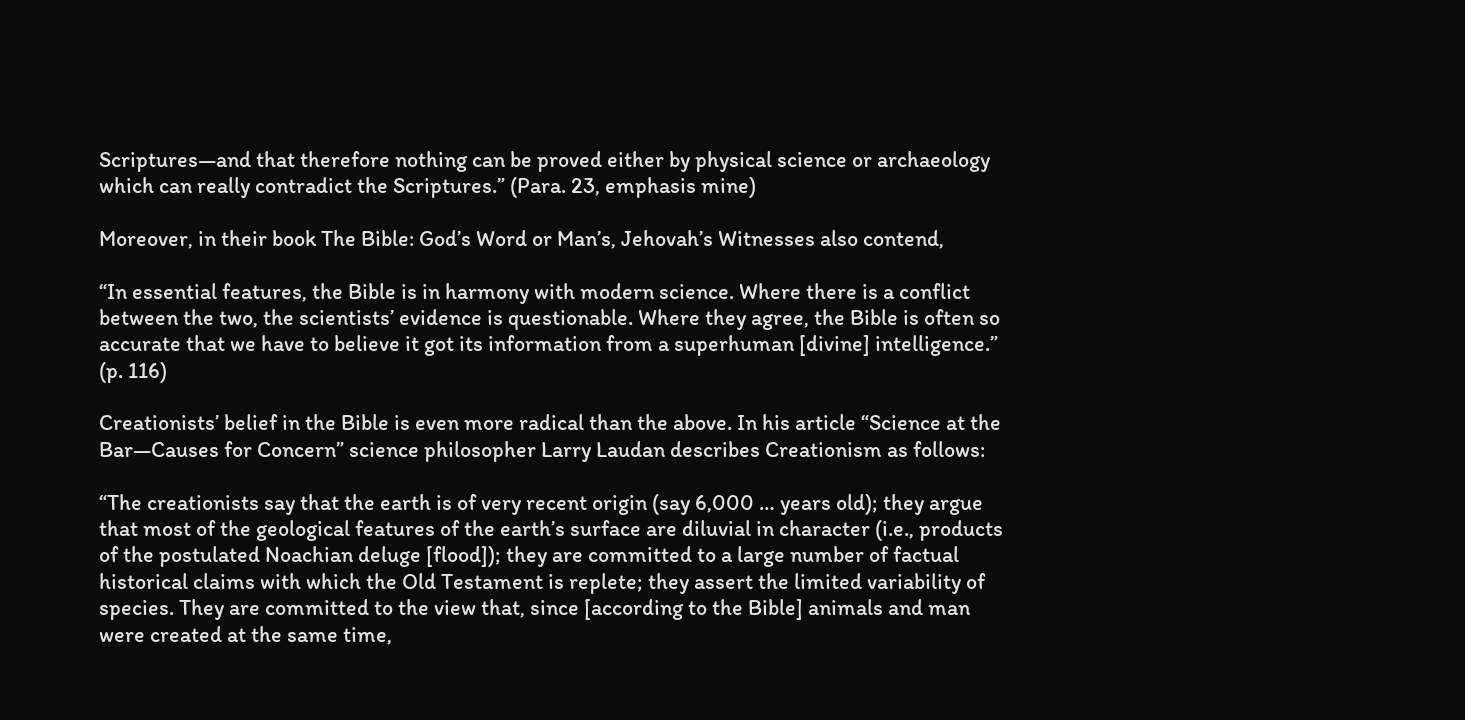Scriptures—and that therefore nothing can be proved either by physical science or archaeology which can really contradict the Scriptures.” (Para. 23, emphasis mine)

Moreover, in their book The Bible: God’s Word or Man’s, Jehovah’s Witnesses also contend,

“In essential features, the Bible is in harmony with modern science. Where there is a conflict between the two, the scientists’ evidence is questionable. Where they agree, the Bible is often so accurate that we have to believe it got its information from a superhuman [divine] intelligence.” (p. 116)

Creationists’ belief in the Bible is even more radical than the above. In his article “Science at the Bar—Causes for Concern” science philosopher Larry Laudan describes Creationism as follows:

“The creationists say that the earth is of very recent origin (say 6,000 … years old); they argue that most of the geological features of the earth’s surface are diluvial in character (i.e., products of the postulated Noachian deluge [flood]); they are committed to a large number of factual historical claims with which the Old Testament is replete; they assert the limited variability of species. They are committed to the view that, since [according to the Bible] animals and man were created at the same time,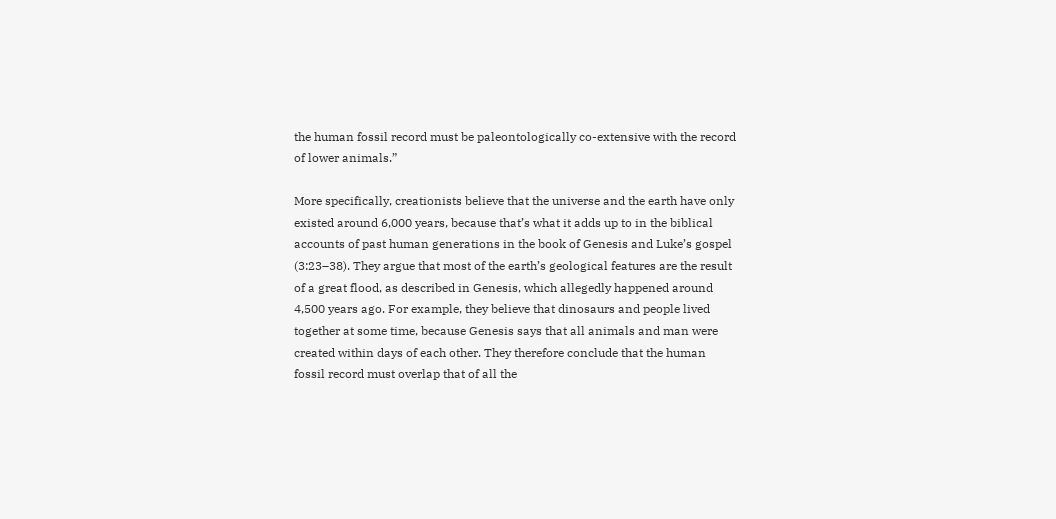the human fossil record must be paleontologically co-extensive with the record of lower animals.”

More specifically, creationists believe that the universe and the earth have only existed around 6,000 years, because that’s what it adds up to in the biblical accounts of past human generations in the book of Genesis and Luke’s gospel (3:23–38). They argue that most of the earth’s geological features are the result of a great flood, as described in Genesis, which allegedly happened around 4,500 years ago. For example, they believe that dinosaurs and people lived together at some time, because Genesis says that all animals and man were created within days of each other. They therefore conclude that the human fossil record must overlap that of all the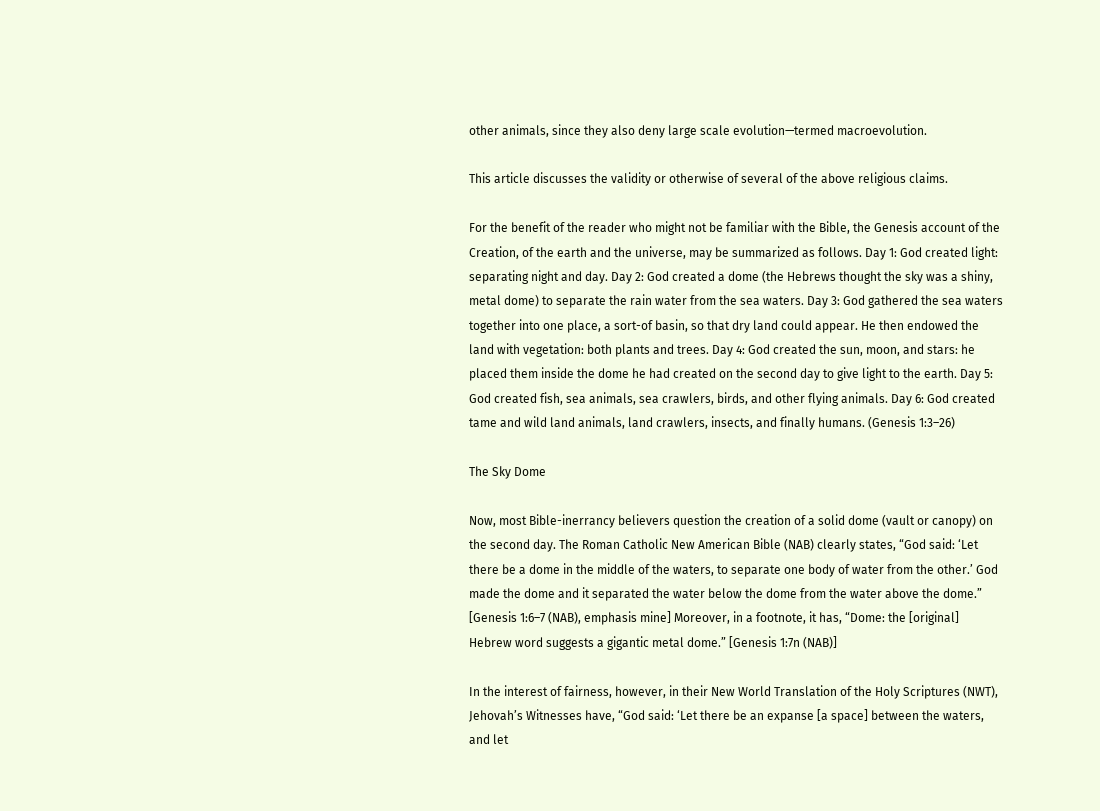other animals, since they also deny large scale evolution—termed macroevolution.

This article discusses the validity or otherwise of several of the above religious claims.

For the benefit of the reader who might not be familiar with the Bible, the Genesis account of the Creation, of the earth and the universe, may be summarized as follows. Day 1: God created light: separating night and day. Day 2: God created a dome (the Hebrews thought the sky was a shiny, metal dome) to separate the rain water from the sea waters. Day 3: God gathered the sea waters together into one place, a sort-of basin, so that dry land could appear. He then endowed the land with vegetation: both plants and trees. Day 4: God created the sun, moon, and stars: he placed them inside the dome he had created on the second day to give light to the earth. Day 5: God created fish, sea animals, sea crawlers, birds, and other flying animals. Day 6: God created tame and wild land animals, land crawlers, insects, and finally humans. (Genesis 1:3–26)

The Sky Dome

Now, most Bible-inerrancy believers question the creation of a solid dome (vault or canopy) on the second day. The Roman Catholic New American Bible (NAB) clearly states, “God said: ‘Let there be a dome in the middle of the waters, to separate one body of water from the other.’ God made the dome and it separated the water below the dome from the water above the dome.” [Genesis 1:6–7 (NAB), emphasis mine] Moreover, in a footnote, it has, “Dome: the [original] Hebrew word suggests a gigantic metal dome.” [Genesis 1:7n (NAB)]

In the interest of fairness, however, in their New World Translation of the Holy Scriptures (NWT), Jehovah’s Witnesses have, “God said: ‘Let there be an expanse [a space] between the waters, and let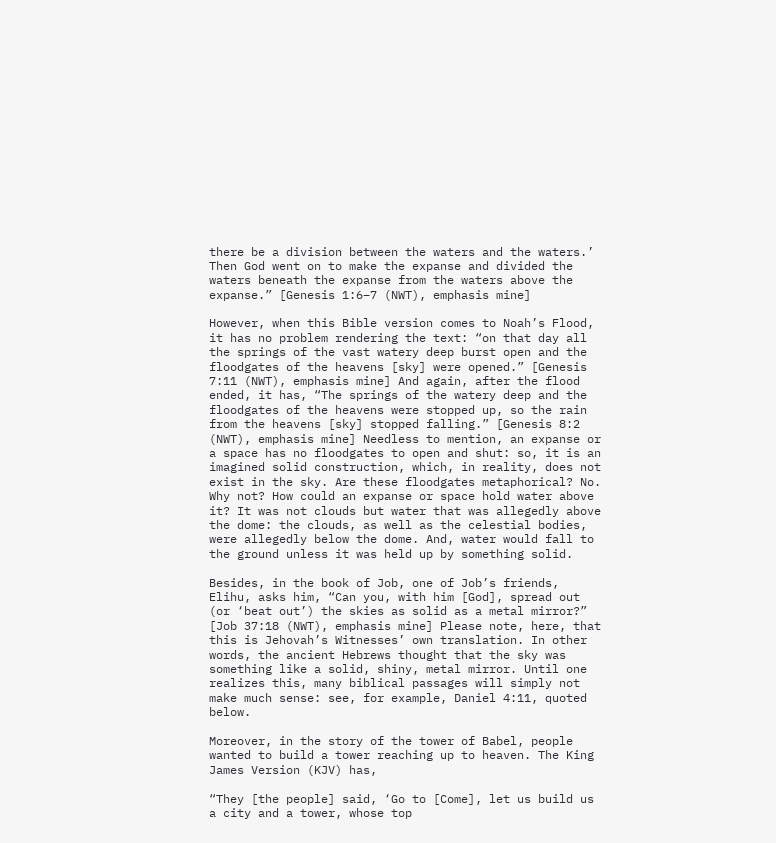there be a division between the waters and the waters.’ Then God went on to make the expanse and divided the waters beneath the expanse from the waters above the expanse.” [Genesis 1:6–7 (NWT), emphasis mine]

However, when this Bible version comes to Noah’s Flood, it has no problem rendering the text: “on that day all the springs of the vast watery deep burst open and the floodgates of the heavens [sky] were opened.” [Genesis 7:11 (NWT), emphasis mine] And again, after the flood ended, it has, “The springs of the watery deep and the floodgates of the heavens were stopped up, so the rain from the heavens [sky] stopped falling.” [Genesis 8:2 (NWT), emphasis mine] Needless to mention, an expanse or a space has no floodgates to open and shut: so, it is an imagined solid construction, which, in reality, does not exist in the sky. Are these floodgates metaphorical? No. Why not? How could an expanse or space hold water above it? It was not clouds but water that was allegedly above the dome: the clouds, as well as the celestial bodies, were allegedly below the dome. And, water would fall to the ground unless it was held up by something solid.

Besides, in the book of Job, one of Job’s friends, Elihu, asks him, “Can you, with him [God], spread out (or ‘beat out’) the skies as solid as a metal mirror?” [Job 37:18 (NWT), emphasis mine] Please note, here, that this is Jehovah’s Witnesses’ own translation. In other words, the ancient Hebrews thought that the sky was something like a solid, shiny, metal mirror. Until one realizes this, many biblical passages will simply not make much sense: see, for example, Daniel 4:11, quoted below.

Moreover, in the story of the tower of Babel, people wanted to build a tower reaching up to heaven. The King James Version (KJV) has,

“They [the people] said, ‘Go to [Come], let us build us a city and a tower, whose top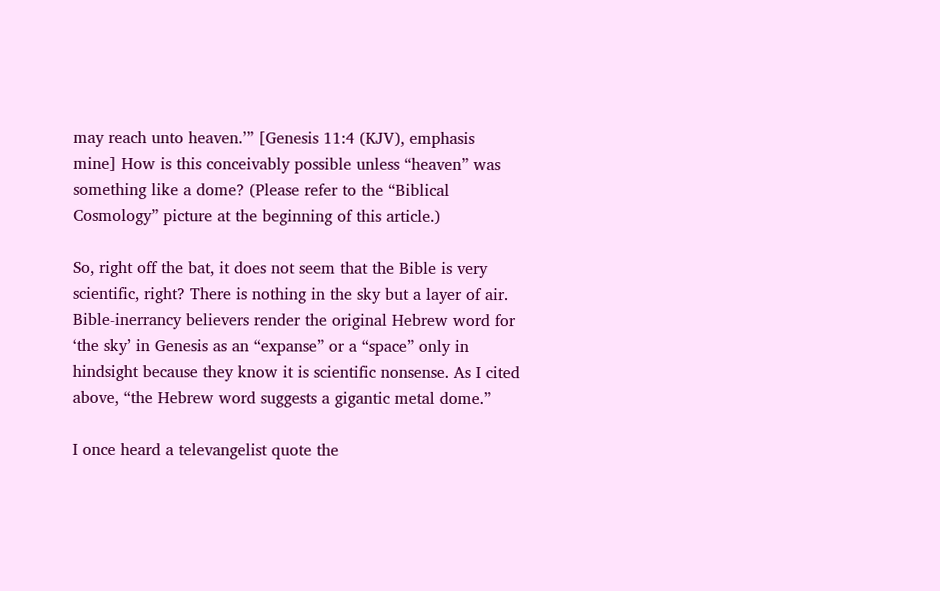may reach unto heaven.’” [Genesis 11:4 (KJV), emphasis mine] How is this conceivably possible unless “heaven” was something like a dome? (Please refer to the “Biblical Cosmology” picture at the beginning of this article.)

So, right off the bat, it does not seem that the Bible is very scientific, right? There is nothing in the sky but a layer of air. Bible-inerrancy believers render the original Hebrew word for ‘the sky’ in Genesis as an “expanse” or a “space” only in hindsight because they know it is scientific nonsense. As I cited above, “the Hebrew word suggests a gigantic metal dome.”

I once heard a televangelist quote the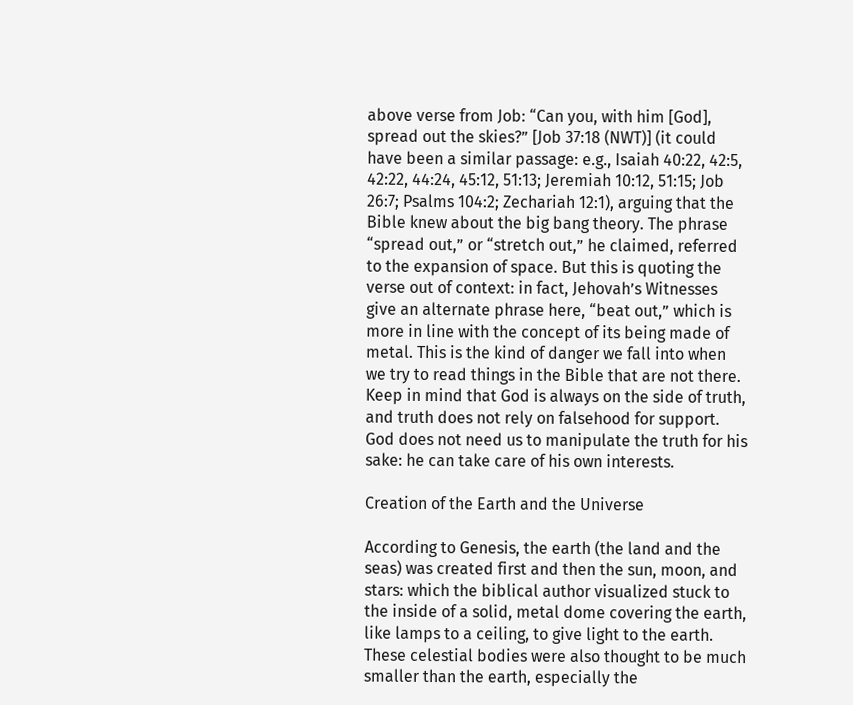above verse from Job: “Can you, with him [God], spread out the skies?” [Job 37:18 (NWT)] (it could have been a similar passage: e.g., Isaiah 40:22, 42:5, 42:22, 44:24, 45:12, 51:13; Jeremiah 10:12, 51:15; Job 26:7; Psalms 104:2; Zechariah 12:1), arguing that the Bible knew about the big bang theory. The phrase “spread out,” or “stretch out,” he claimed, referred to the expansion of space. But this is quoting the verse out of context: in fact, Jehovah’s Witnesses give an alternate phrase here, “beat out,” which is more in line with the concept of its being made of metal. This is the kind of danger we fall into when we try to read things in the Bible that are not there. Keep in mind that God is always on the side of truth, and truth does not rely on falsehood for support. God does not need us to manipulate the truth for his sake: he can take care of his own interests.

Creation of the Earth and the Universe

According to Genesis, the earth (the land and the seas) was created first and then the sun, moon, and stars: which the biblical author visualized stuck to the inside of a solid, metal dome covering the earth, like lamps to a ceiling, to give light to the earth. These celestial bodies were also thought to be much smaller than the earth, especially the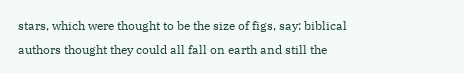stars, which were thought to be the size of figs, say: biblical authors thought they could all fall on earth and still the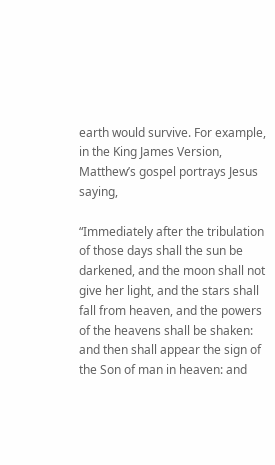earth would survive. For example, in the King James Version, Matthew’s gospel portrays Jesus saying,

“Immediately after the tribulation of those days shall the sun be darkened, and the moon shall not give her light, and the stars shall fall from heaven, and the powers of the heavens shall be shaken: and then shall appear the sign of the Son of man in heaven: and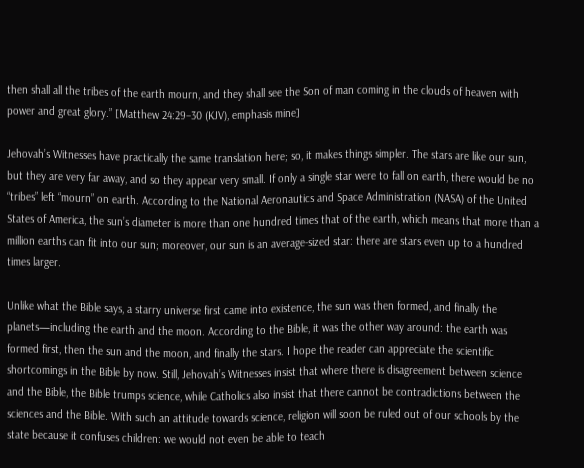then shall all the tribes of the earth mourn, and they shall see the Son of man coming in the clouds of heaven with power and great glory.” [Matthew 24:29–30 (KJV), emphasis mine]

Jehovah’s Witnesses have practically the same translation here; so, it makes things simpler. The stars are like our sun, but they are very far away, and so they appear very small. If only a single star were to fall on earth, there would be no “tribes” left “mourn” on earth. According to the National Aeronautics and Space Administration (NASA) of the United States of America, the sun’s diameter is more than one hundred times that of the earth, which means that more than a million earths can fit into our sun; moreover, our sun is an average-sized star: there are stars even up to a hundred times larger.

Unlike what the Bible says, a starry universe first came into existence, the sun was then formed, and finally the planets—including the earth and the moon. According to the Bible, it was the other way around: the earth was formed first, then the sun and the moon, and finally the stars. I hope the reader can appreciate the scientific shortcomings in the Bible by now. Still, Jehovah’s Witnesses insist that where there is disagreement between science and the Bible, the Bible trumps science, while Catholics also insist that there cannot be contradictions between the sciences and the Bible. With such an attitude towards science, religion will soon be ruled out of our schools by the state because it confuses children: we would not even be able to teach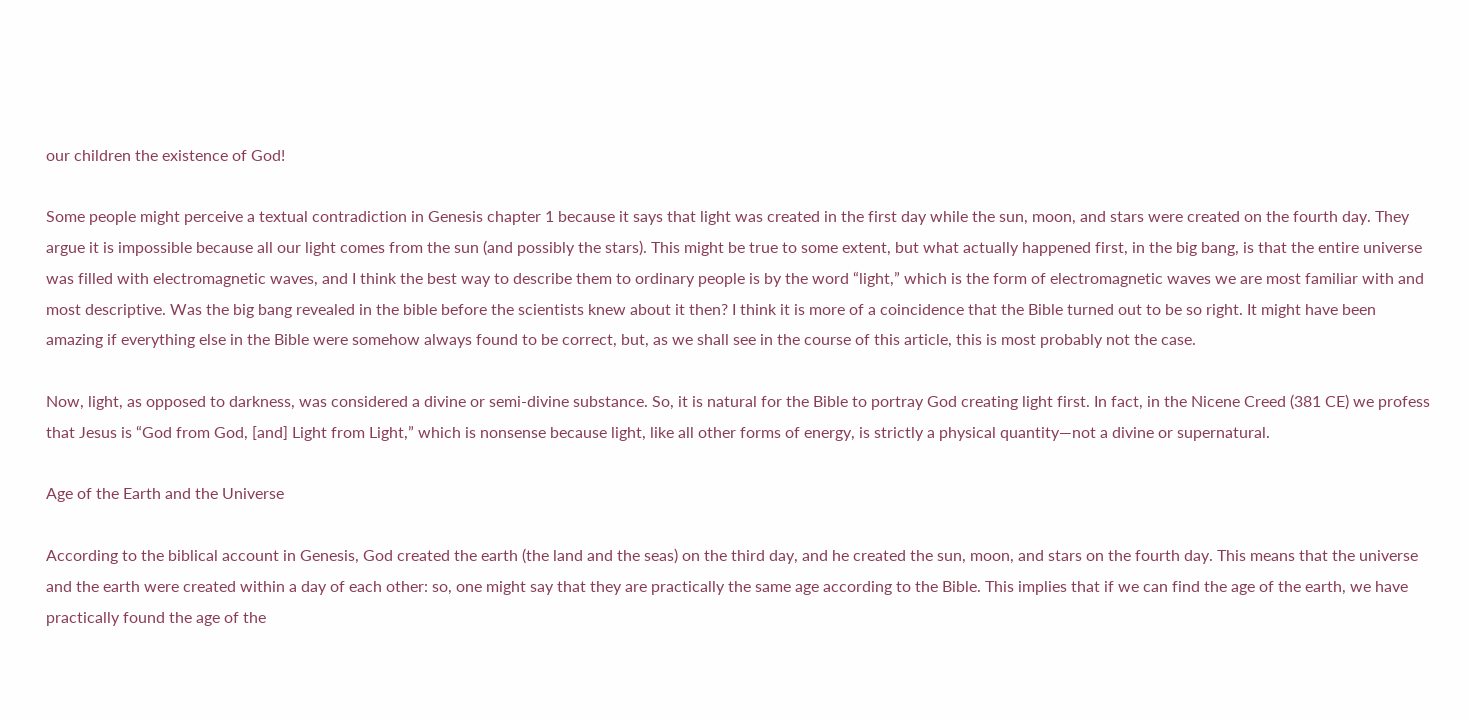our children the existence of God!

Some people might perceive a textual contradiction in Genesis chapter 1 because it says that light was created in the first day while the sun, moon, and stars were created on the fourth day. They argue it is impossible because all our light comes from the sun (and possibly the stars). This might be true to some extent, but what actually happened first, in the big bang, is that the entire universe was filled with electromagnetic waves, and I think the best way to describe them to ordinary people is by the word “light,” which is the form of electromagnetic waves we are most familiar with and most descriptive. Was the big bang revealed in the bible before the scientists knew about it then? I think it is more of a coincidence that the Bible turned out to be so right. It might have been amazing if everything else in the Bible were somehow always found to be correct, but, as we shall see in the course of this article, this is most probably not the case.

Now, light, as opposed to darkness, was considered a divine or semi-divine substance. So, it is natural for the Bible to portray God creating light first. In fact, in the Nicene Creed (381 CE) we profess that Jesus is “God from God, [and] Light from Light,” which is nonsense because light, like all other forms of energy, is strictly a physical quantity—not a divine or supernatural.

Age of the Earth and the Universe

According to the biblical account in Genesis, God created the earth (the land and the seas) on the third day, and he created the sun, moon, and stars on the fourth day. This means that the universe and the earth were created within a day of each other: so, one might say that they are practically the same age according to the Bible. This implies that if we can find the age of the earth, we have practically found the age of the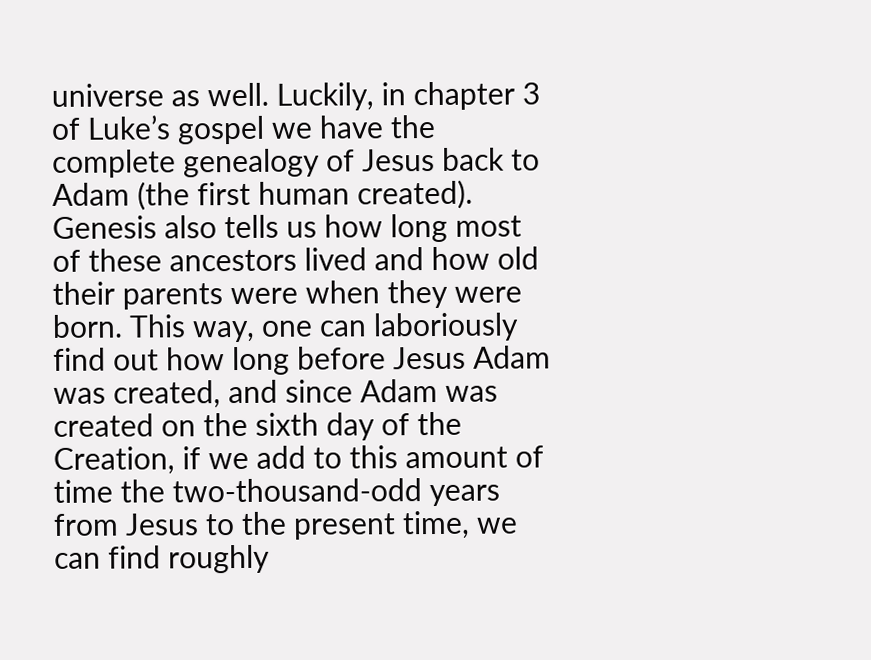universe as well. Luckily, in chapter 3 of Luke’s gospel we have the complete genealogy of Jesus back to Adam (the first human created). Genesis also tells us how long most of these ancestors lived and how old their parents were when they were born. This way, one can laboriously find out how long before Jesus Adam was created, and since Adam was created on the sixth day of the Creation, if we add to this amount of time the two-thousand-odd years from Jesus to the present time, we can find roughly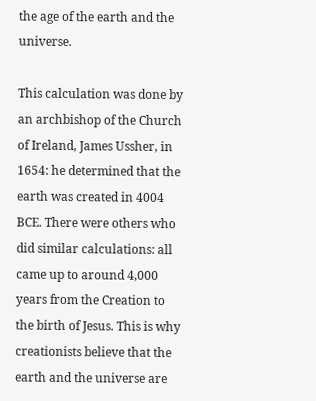the age of the earth and the universe.

This calculation was done by an archbishop of the Church of Ireland, James Ussher, in 1654: he determined that the earth was created in 4004 BCE. There were others who did similar calculations: all came up to around 4,000 years from the Creation to the birth of Jesus. This is why creationists believe that the earth and the universe are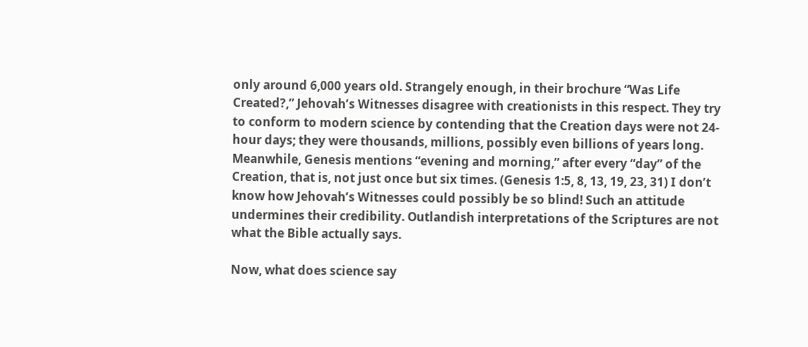only around 6,000 years old. Strangely enough, in their brochure “Was Life Created?,” Jehovah’s Witnesses disagree with creationists in this respect. They try to conform to modern science by contending that the Creation days were not 24-hour days; they were thousands, millions, possibly even billions of years long. Meanwhile, Genesis mentions “evening and morning,” after every “day” of the Creation, that is, not just once but six times. (Genesis 1:5, 8, 13, 19, 23, 31) I don’t know how Jehovah’s Witnesses could possibly be so blind! Such an attitude undermines their credibility. Outlandish interpretations of the Scriptures are not what the Bible actually says.

Now, what does science say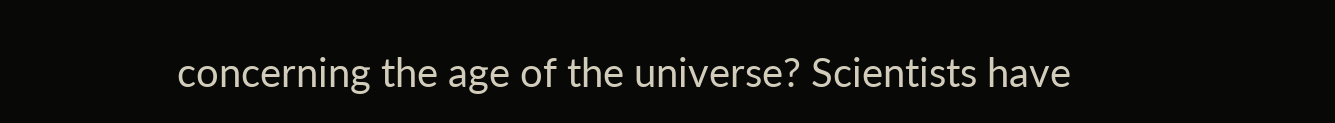concerning the age of the universe? Scientists have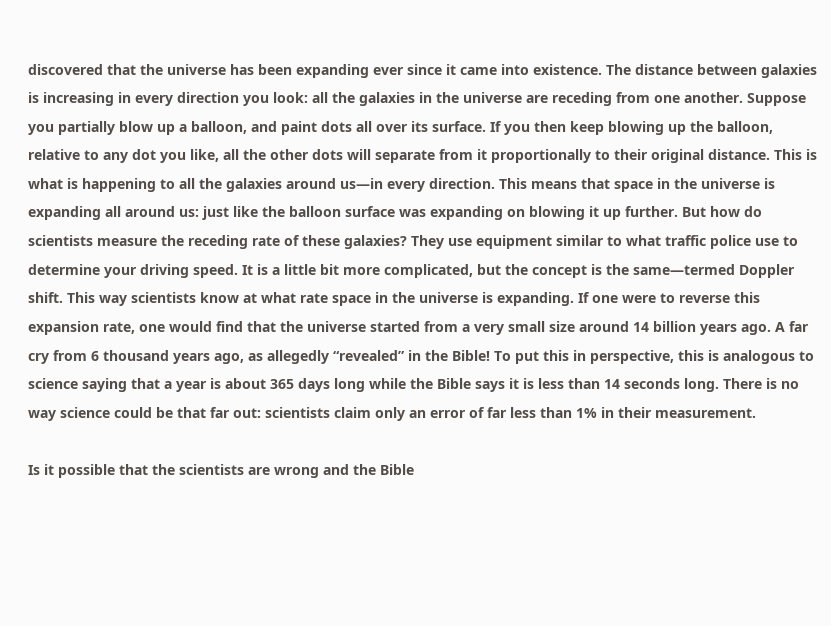discovered that the universe has been expanding ever since it came into existence. The distance between galaxies is increasing in every direction you look: all the galaxies in the universe are receding from one another. Suppose you partially blow up a balloon, and paint dots all over its surface. If you then keep blowing up the balloon, relative to any dot you like, all the other dots will separate from it proportionally to their original distance. This is what is happening to all the galaxies around us—in every direction. This means that space in the universe is expanding all around us: just like the balloon surface was expanding on blowing it up further. But how do scientists measure the receding rate of these galaxies? They use equipment similar to what traffic police use to determine your driving speed. It is a little bit more complicated, but the concept is the same—termed Doppler shift. This way scientists know at what rate space in the universe is expanding. If one were to reverse this expansion rate, one would find that the universe started from a very small size around 14 billion years ago. A far cry from 6 thousand years ago, as allegedly “revealed” in the Bible! To put this in perspective, this is analogous to science saying that a year is about 365 days long while the Bible says it is less than 14 seconds long. There is no way science could be that far out: scientists claim only an error of far less than 1% in their measurement.

Is it possible that the scientists are wrong and the Bible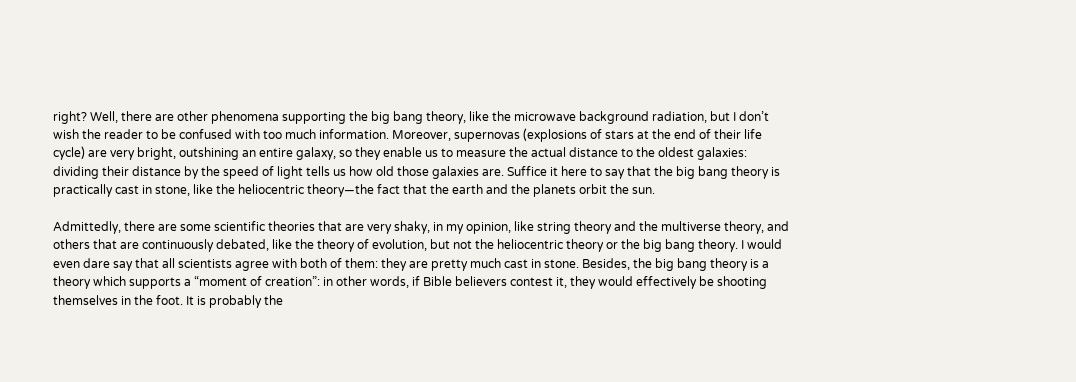right? Well, there are other phenomena supporting the big bang theory, like the microwave background radiation, but I don’t wish the reader to be confused with too much information. Moreover, supernovas (explosions of stars at the end of their life cycle) are very bright, outshining an entire galaxy, so they enable us to measure the actual distance to the oldest galaxies: dividing their distance by the speed of light tells us how old those galaxies are. Suffice it here to say that the big bang theory is practically cast in stone, like the heliocentric theory—the fact that the earth and the planets orbit the sun.

Admittedly, there are some scientific theories that are very shaky, in my opinion, like string theory and the multiverse theory, and others that are continuously debated, like the theory of evolution, but not the heliocentric theory or the big bang theory. I would even dare say that all scientists agree with both of them: they are pretty much cast in stone. Besides, the big bang theory is a theory which supports a “moment of creation”: in other words, if Bible believers contest it, they would effectively be shooting themselves in the foot. It is probably the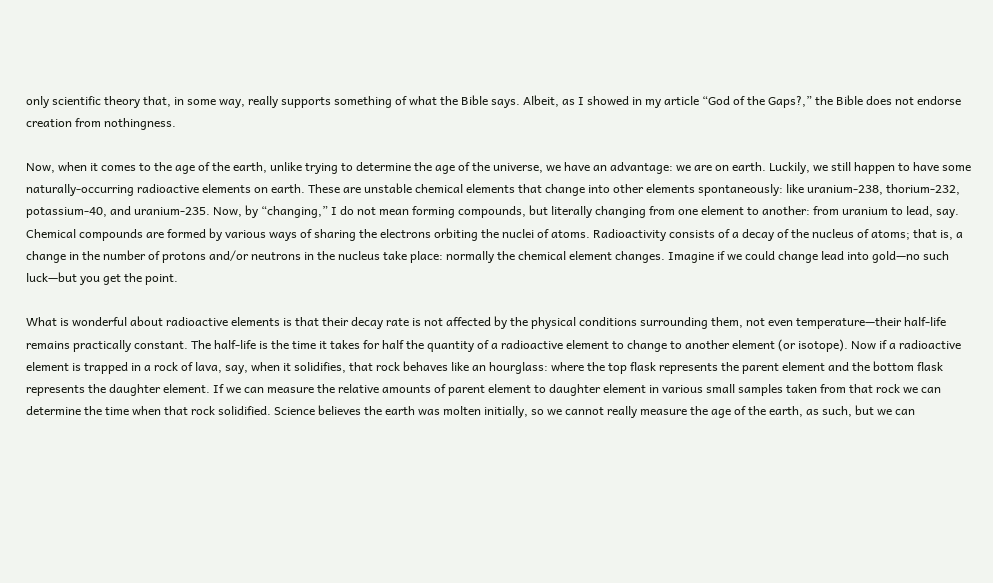only scientific theory that, in some way, really supports something of what the Bible says. Albeit, as I showed in my article “God of the Gaps?,” the Bible does not endorse creation from nothingness.

Now, when it comes to the age of the earth, unlike trying to determine the age of the universe, we have an advantage: we are on earth. Luckily, we still happen to have some naturally-occurring radioactive elements on earth. These are unstable chemical elements that change into other elements spontaneously: like uranium-238, thorium-232, potassium-40, and uranium-235. Now, by “changing,” I do not mean forming compounds, but literally changing from one element to another: from uranium to lead, say. Chemical compounds are formed by various ways of sharing the electrons orbiting the nuclei of atoms. Radioactivity consists of a decay of the nucleus of atoms; that is, a change in the number of protons and/or neutrons in the nucleus take place: normally the chemical element changes. Imagine if we could change lead into gold—no such luck—but you get the point.

What is wonderful about radioactive elements is that their decay rate is not affected by the physical conditions surrounding them, not even temperature—their half-life remains practically constant. The half-life is the time it takes for half the quantity of a radioactive element to change to another element (or isotope). Now if a radioactive element is trapped in a rock of lava, say, when it solidifies, that rock behaves like an hourglass: where the top flask represents the parent element and the bottom flask represents the daughter element. If we can measure the relative amounts of parent element to daughter element in various small samples taken from that rock we can determine the time when that rock solidified. Science believes the earth was molten initially, so we cannot really measure the age of the earth, as such, but we can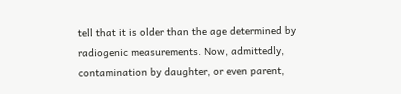tell that it is older than the age determined by radiogenic measurements. Now, admittedly, contamination by daughter, or even parent,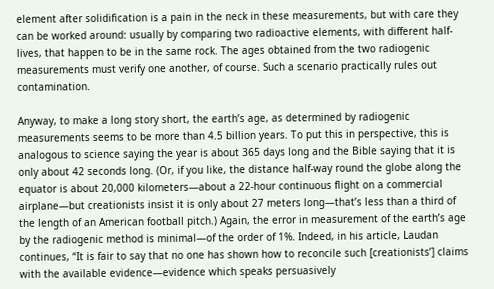element after solidification is a pain in the neck in these measurements, but with care they can be worked around: usually by comparing two radioactive elements, with different half-lives, that happen to be in the same rock. The ages obtained from the two radiogenic measurements must verify one another, of course. Such a scenario practically rules out contamination.

Anyway, to make a long story short, the earth’s age, as determined by radiogenic measurements seems to be more than 4.5 billion years. To put this in perspective, this is analogous to science saying the year is about 365 days long and the Bible saying that it is only about 42 seconds long. (Or, if you like, the distance half-way round the globe along the equator is about 20,000 kilometers—about a 22-hour continuous flight on a commercial airplane—but creationists insist it is only about 27 meters long—that’s less than a third of the length of an American football pitch.) Again, the error in measurement of the earth’s age by the radiogenic method is minimal—of the order of 1%. Indeed, in his article, Laudan continues, “It is fair to say that no one has shown how to reconcile such [creationists’] claims with the available evidence—evidence which speaks persuasively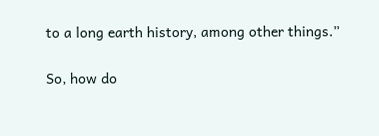to a long earth history, among other things.”

So, how do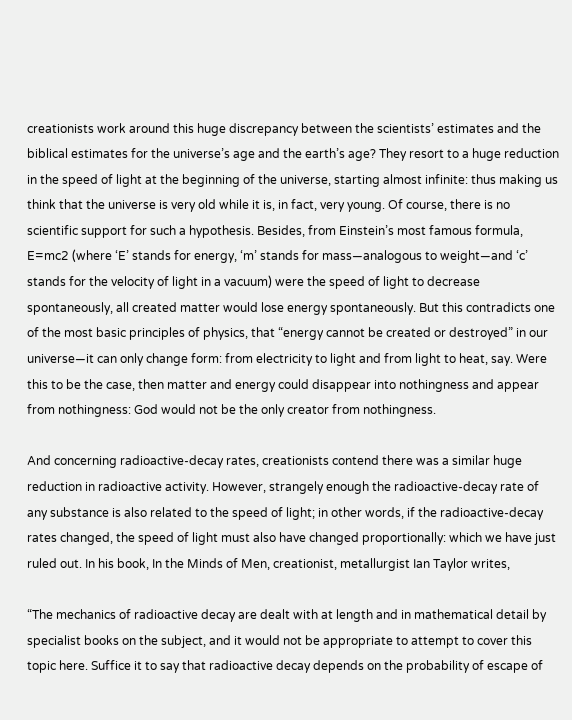creationists work around this huge discrepancy between the scientists’ estimates and the biblical estimates for the universe’s age and the earth’s age? They resort to a huge reduction in the speed of light at the beginning of the universe, starting almost infinite: thus making us think that the universe is very old while it is, in fact, very young. Of course, there is no scientific support for such a hypothesis. Besides, from Einstein’s most famous formula, E=mc2 (where ‘E’ stands for energy, ‘m’ stands for mass—analogous to weight—and ‘c’ stands for the velocity of light in a vacuum) were the speed of light to decrease spontaneously, all created matter would lose energy spontaneously. But this contradicts one of the most basic principles of physics, that “energy cannot be created or destroyed” in our universe—it can only change form: from electricity to light and from light to heat, say. Were this to be the case, then matter and energy could disappear into nothingness and appear from nothingness: God would not be the only creator from nothingness.

And concerning radioactive-decay rates, creationists contend there was a similar huge reduction in radioactive activity. However, strangely enough the radioactive-decay rate of any substance is also related to the speed of light; in other words, if the radioactive-decay rates changed, the speed of light must also have changed proportionally: which we have just ruled out. In his book, In the Minds of Men, creationist, metallurgist Ian Taylor writes,

“The mechanics of radioactive decay are dealt with at length and in mathematical detail by specialist books on the subject, and it would not be appropriate to attempt to cover this topic here. Suffice it to say that radioactive decay depends on the probability of escape of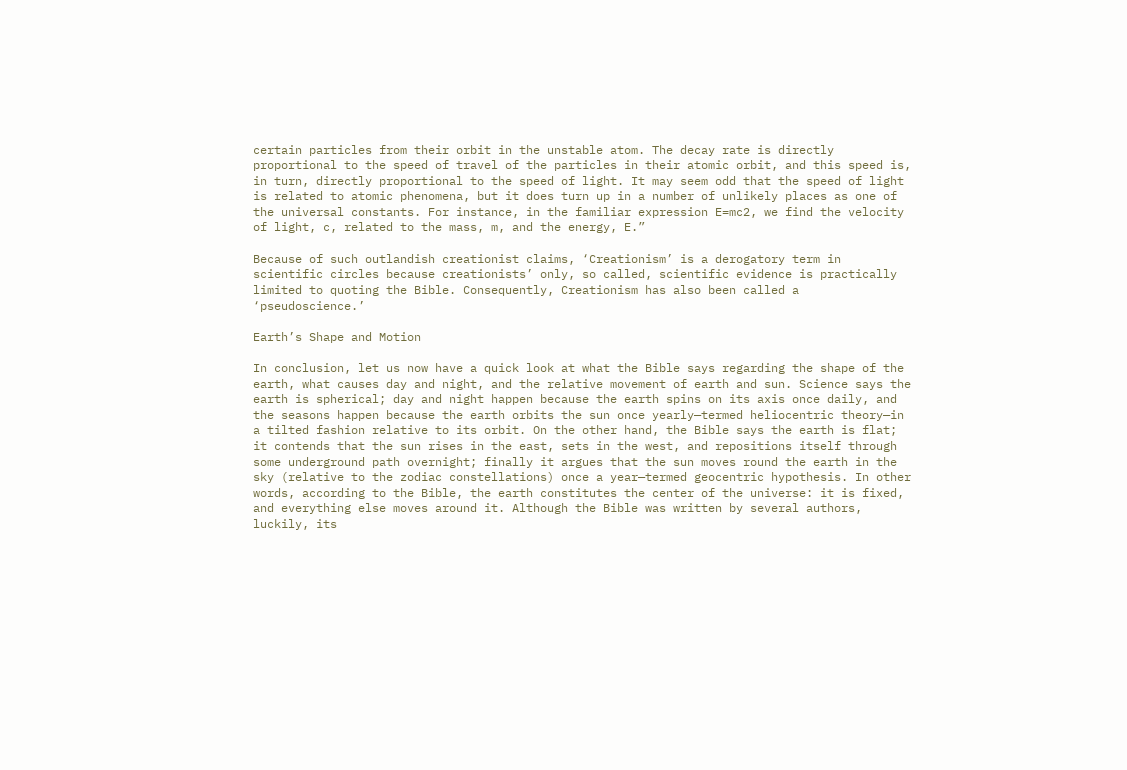certain particles from their orbit in the unstable atom. The decay rate is directly proportional to the speed of travel of the particles in their atomic orbit, and this speed is, in turn, directly proportional to the speed of light. It may seem odd that the speed of light is related to atomic phenomena, but it does turn up in a number of unlikely places as one of the universal constants. For instance, in the familiar expression E=mc2, we find the velocity of light, c, related to the mass, m, and the energy, E.”

Because of such outlandish creationist claims, ‘Creationism’ is a derogatory term in scientific circles because creationists’ only, so called, scientific evidence is practically limited to quoting the Bible. Consequently, Creationism has also been called a ‘pseudoscience.’

Earth’s Shape and Motion

In conclusion, let us now have a quick look at what the Bible says regarding the shape of the earth, what causes day and night, and the relative movement of earth and sun. Science says the earth is spherical; day and night happen because the earth spins on its axis once daily, and the seasons happen because the earth orbits the sun once yearly—termed heliocentric theory—in a tilted fashion relative to its orbit. On the other hand, the Bible says the earth is flat; it contends that the sun rises in the east, sets in the west, and repositions itself through some underground path overnight; finally it argues that the sun moves round the earth in the sky (relative to the zodiac constellations) once a year—termed geocentric hypothesis. In other words, according to the Bible, the earth constitutes the center of the universe: it is fixed, and everything else moves around it. Although the Bible was written by several authors, luckily, its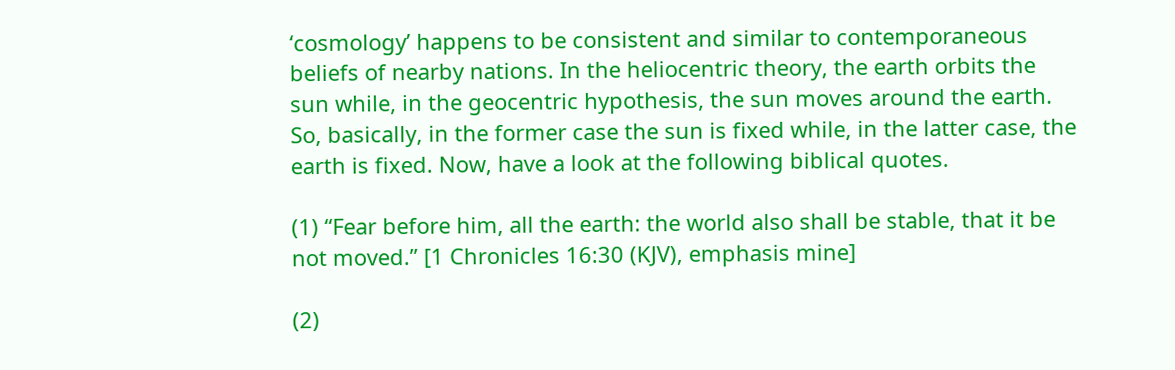‘cosmology’ happens to be consistent and similar to contemporaneous beliefs of nearby nations. In the heliocentric theory, the earth orbits the sun while, in the geocentric hypothesis, the sun moves around the earth. So, basically, in the former case the sun is fixed while, in the latter case, the earth is fixed. Now, have a look at the following biblical quotes.

(1) “Fear before him, all the earth: the world also shall be stable, that it be not moved.” [1 Chronicles 16:30 (KJV), emphasis mine]

(2)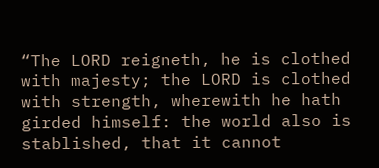“The LORD reigneth, he is clothed with majesty; the LORD is clothed with strength, wherewith he hath girded himself: the world also is stablished, that it cannot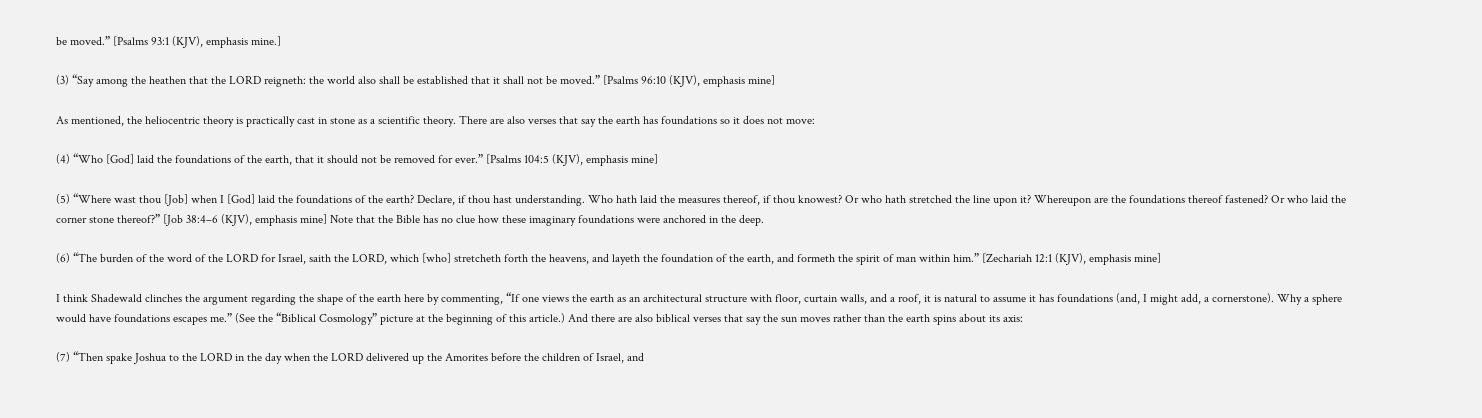be moved.” [Psalms 93:1 (KJV), emphasis mine.]

(3) “Say among the heathen that the LORD reigneth: the world also shall be established that it shall not be moved.” [Psalms 96:10 (KJV), emphasis mine]

As mentioned, the heliocentric theory is practically cast in stone as a scientific theory. There are also verses that say the earth has foundations so it does not move:

(4) “Who [God] laid the foundations of the earth, that it should not be removed for ever.” [Psalms 104:5 (KJV), emphasis mine]

(5) “Where wast thou [Job] when I [God] laid the foundations of the earth? Declare, if thou hast understanding. Who hath laid the measures thereof, if thou knowest? Or who hath stretched the line upon it? Whereupon are the foundations thereof fastened? Or who laid the corner stone thereof?” [Job 38:4–6 (KJV), emphasis mine] Note that the Bible has no clue how these imaginary foundations were anchored in the deep.

(6) “The burden of the word of the LORD for Israel, saith the LORD, which [who] stretcheth forth the heavens, and layeth the foundation of the earth, and formeth the spirit of man within him.” [Zechariah 12:1 (KJV), emphasis mine]

I think Shadewald clinches the argument regarding the shape of the earth here by commenting, “If one views the earth as an architectural structure with floor, curtain walls, and a roof, it is natural to assume it has foundations (and, I might add, a cornerstone). Why a sphere would have foundations escapes me.” (See the “Biblical Cosmology” picture at the beginning of this article.) And there are also biblical verses that say the sun moves rather than the earth spins about its axis:

(7) “Then spake Joshua to the LORD in the day when the LORD delivered up the Amorites before the children of Israel, and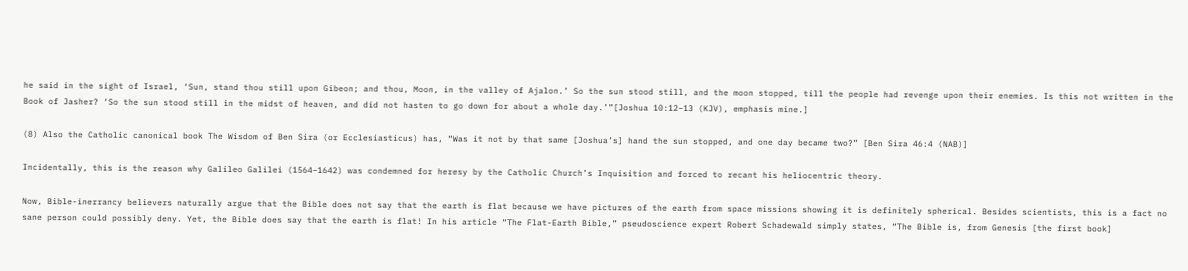he said in the sight of Israel, ‘Sun, stand thou still upon Gibeon; and thou, Moon, in the valley of Ajalon.’ So the sun stood still, and the moon stopped, till the people had revenge upon their enemies. Is this not written in the Book of Jasher? ‘So the sun stood still in the midst of heaven, and did not hasten to go down for about a whole day.’”[Joshua 10:12–13 (KJV), emphasis mine.]

(8) Also the Catholic canonical book The Wisdom of Ben Sira (or Ecclesiasticus) has, “Was it not by that same [Joshua’s] hand the sun stopped, and one day became two?” [Ben Sira 46:4 (NAB)]

Incidentally, this is the reason why Galileo Galilei (1564–1642) was condemned for heresy by the Catholic Church’s Inquisition and forced to recant his heliocentric theory.

Now, Bible-inerrancy believers naturally argue that the Bible does not say that the earth is flat because we have pictures of the earth from space missions showing it is definitely spherical. Besides scientists, this is a fact no sane person could possibly deny. Yet, the Bible does say that the earth is flat! In his article “The Flat-Earth Bible,” pseudoscience expert Robert Schadewald simply states, “The Bible is, from Genesis [the first book]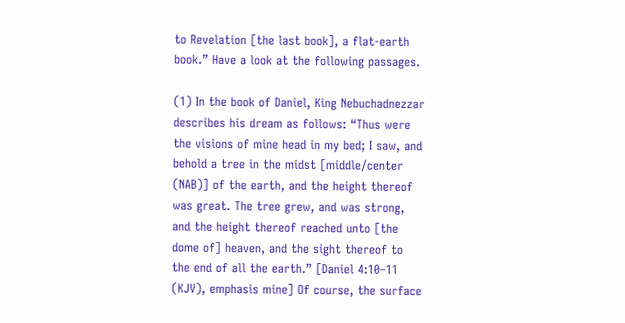to Revelation [the last book], a flat-earth book.” Have a look at the following passages.

(1) In the book of Daniel, King Nebuchadnezzar describes his dream as follows: “Thus were the visions of mine head in my bed; I saw, and behold a tree in the midst [middle/center (NAB)] of the earth, and the height thereof was great. The tree grew, and was strong, and the height thereof reached unto [the dome of] heaven, and the sight thereof to the end of all the earth.” [Daniel 4:10–11 (KJV), emphasis mine] Of course, the surface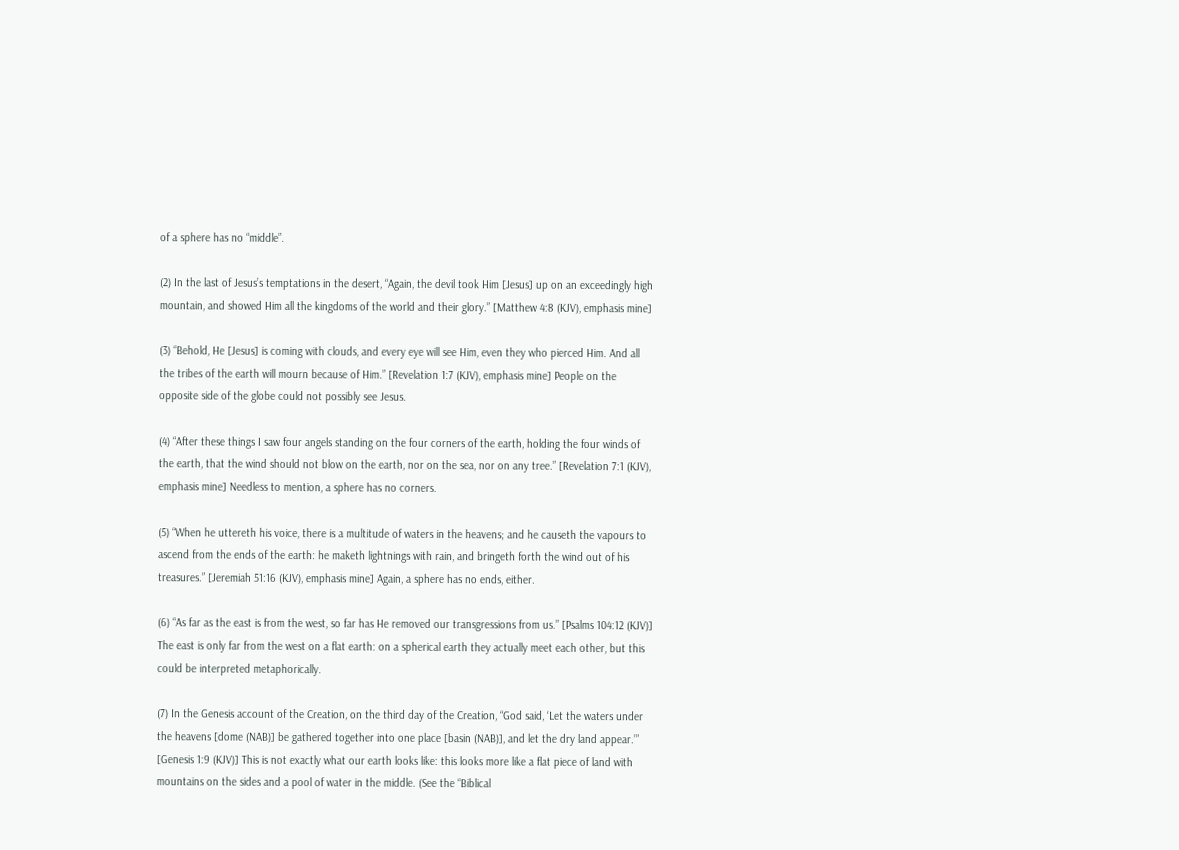of a sphere has no “middle”.

(2) In the last of Jesus’s temptations in the desert, “Again, the devil took Him [Jesus] up on an exceedingly high mountain, and showed Him all the kingdoms of the world and their glory.” [Matthew 4:8 (KJV), emphasis mine]

(3) “Behold, He [Jesus] is coming with clouds, and every eye will see Him, even they who pierced Him. And all the tribes of the earth will mourn because of Him.” [Revelation 1:7 (KJV), emphasis mine] People on the opposite side of the globe could not possibly see Jesus.

(4) “After these things I saw four angels standing on the four corners of the earth, holding the four winds of the earth, that the wind should not blow on the earth, nor on the sea, nor on any tree.” [Revelation 7:1 (KJV), emphasis mine] Needless to mention, a sphere has no corners.

(5) “When he uttereth his voice, there is a multitude of waters in the heavens; and he causeth the vapours to ascend from the ends of the earth: he maketh lightnings with rain, and bringeth forth the wind out of his treasures.” [Jeremiah 51:16 (KJV), emphasis mine] Again, a sphere has no ends, either.

(6) “As far as the east is from the west, so far has He removed our transgressions from us.” [Psalms 104:12 (KJV)] The east is only far from the west on a flat earth: on a spherical earth they actually meet each other, but this could be interpreted metaphorically.

(7) In the Genesis account of the Creation, on the third day of the Creation, “God said, ‘Let the waters under the heavens [dome (NAB)] be gathered together into one place [basin (NAB)], and let the dry land appear.’” [Genesis 1:9 (KJV)] This is not exactly what our earth looks like: this looks more like a flat piece of land with mountains on the sides and a pool of water in the middle. (See the “Biblical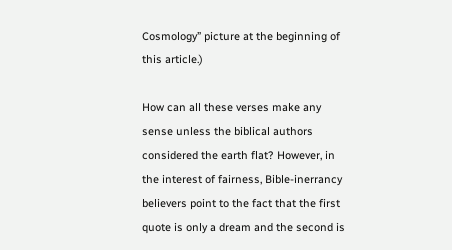Cosmology” picture at the beginning of this article.)

How can all these verses make any sense unless the biblical authors considered the earth flat? However, in the interest of fairness, Bible-inerrancy believers point to the fact that the first quote is only a dream and the second is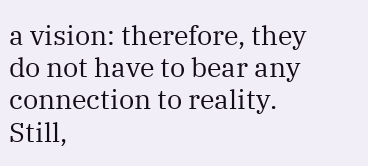a vision: therefore, they do not have to bear any connection to reality. Still,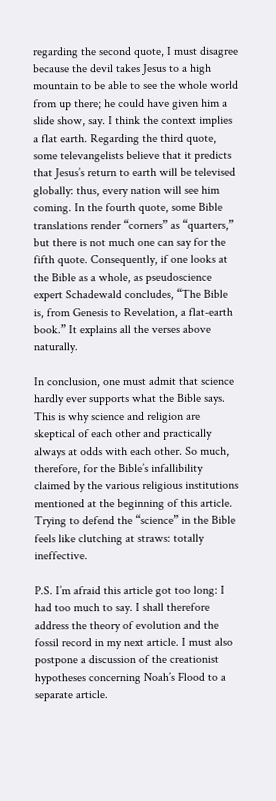regarding the second quote, I must disagree because the devil takes Jesus to a high mountain to be able to see the whole world from up there; he could have given him a slide show, say. I think the context implies a flat earth. Regarding the third quote, some televangelists believe that it predicts that Jesus’s return to earth will be televised globally: thus, every nation will see him coming. In the fourth quote, some Bible translations render “corners” as “quarters,” but there is not much one can say for the fifth quote. Consequently, if one looks at the Bible as a whole, as pseudoscience expert Schadewald concludes, “The Bible is, from Genesis to Revelation, a flat-earth book.” It explains all the verses above naturally.

In conclusion, one must admit that science hardly ever supports what the Bible says. This is why science and religion are skeptical of each other and practically always at odds with each other. So much, therefore, for the Bible’s infallibility claimed by the various religious institutions mentioned at the beginning of this article. Trying to defend the “science” in the Bible feels like clutching at straws: totally ineffective.

P.S. I’m afraid this article got too long: I had too much to say. I shall therefore address the theory of evolution and the fossil record in my next article. I must also postpone a discussion of the creationist hypotheses concerning Noah’s Flood to a separate article.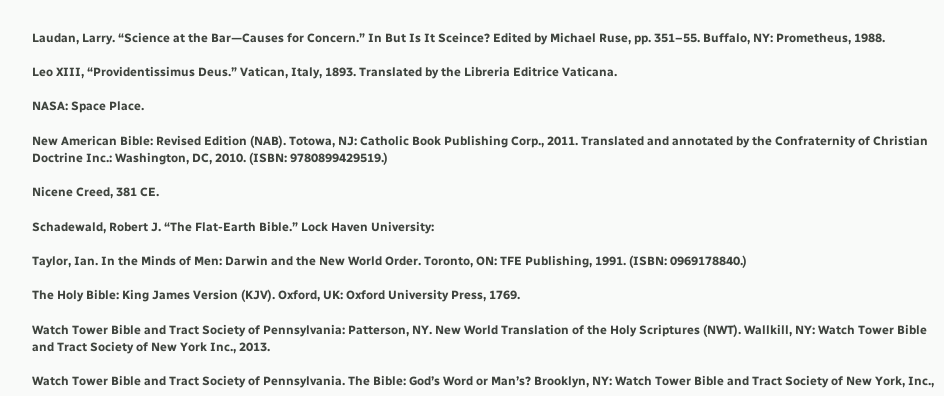Laudan, Larry. “Science at the Bar—Causes for Concern.” In But Is It Sceince? Edited by Michael Ruse, pp. 351–55. Buffalo, NY: Prometheus, 1988.

Leo XIII, “Providentissimus Deus.” Vatican, Italy, 1893. Translated by the Libreria Editrice Vaticana.

NASA: Space Place.

New American Bible: Revised Edition (NAB). Totowa, NJ: Catholic Book Publishing Corp., 2011. Translated and annotated by the Confraternity of Christian Doctrine Inc.: Washington, DC, 2010. (ISBN: 9780899429519.)

Nicene Creed, 381 CE.

Schadewald, Robert J. “The Flat-Earth Bible.” Lock Haven University:

Taylor, Ian. In the Minds of Men: Darwin and the New World Order. Toronto, ON: TFE Publishing, 1991. (ISBN: 0969178840.)

The Holy Bible: King James Version (KJV). Oxford, UK: Oxford University Press, 1769.

Watch Tower Bible and Tract Society of Pennsylvania: Patterson, NY. New World Translation of the Holy Scriptures (NWT). Wallkill, NY: Watch Tower Bible and Tract Society of New York Inc., 2013.

Watch Tower Bible and Tract Society of Pennsylvania. The Bible: God’s Word or Man’s? Brooklyn, NY: Watch Tower Bible and Tract Society of New York, Inc.,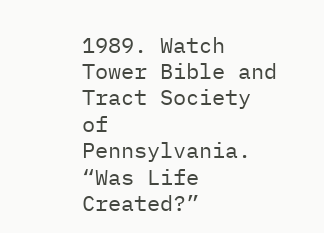1989. Watch Tower Bible and Tract Society of Pennsylvania. “Was Life Created?”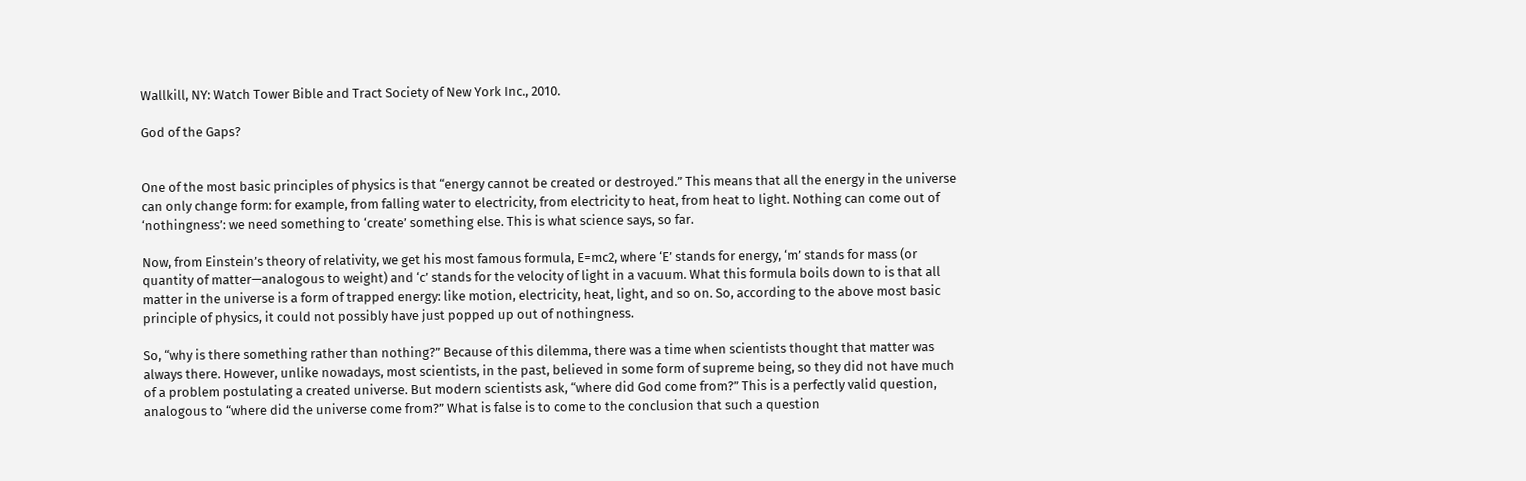Wallkill, NY: Watch Tower Bible and Tract Society of New York Inc., 2010.

God of the Gaps?


One of the most basic principles of physics is that “energy cannot be created or destroyed.” This means that all the energy in the universe can only change form: for example, from falling water to electricity, from electricity to heat, from heat to light. Nothing can come out of ‘nothingness’: we need something to ‘create’ something else. This is what science says, so far.

Now, from Einstein’s theory of relativity, we get his most famous formula, E=mc2, where ‘E’ stands for energy, ‘m’ stands for mass (or quantity of matter—analogous to weight) and ‘c’ stands for the velocity of light in a vacuum. What this formula boils down to is that all matter in the universe is a form of trapped energy: like motion, electricity, heat, light, and so on. So, according to the above most basic principle of physics, it could not possibly have just popped up out of nothingness.

So, “why is there something rather than nothing?” Because of this dilemma, there was a time when scientists thought that matter was always there. However, unlike nowadays, most scientists, in the past, believed in some form of supreme being, so they did not have much of a problem postulating a created universe. But modern scientists ask, “where did God come from?” This is a perfectly valid question, analogous to “where did the universe come from?” What is false is to come to the conclusion that such a question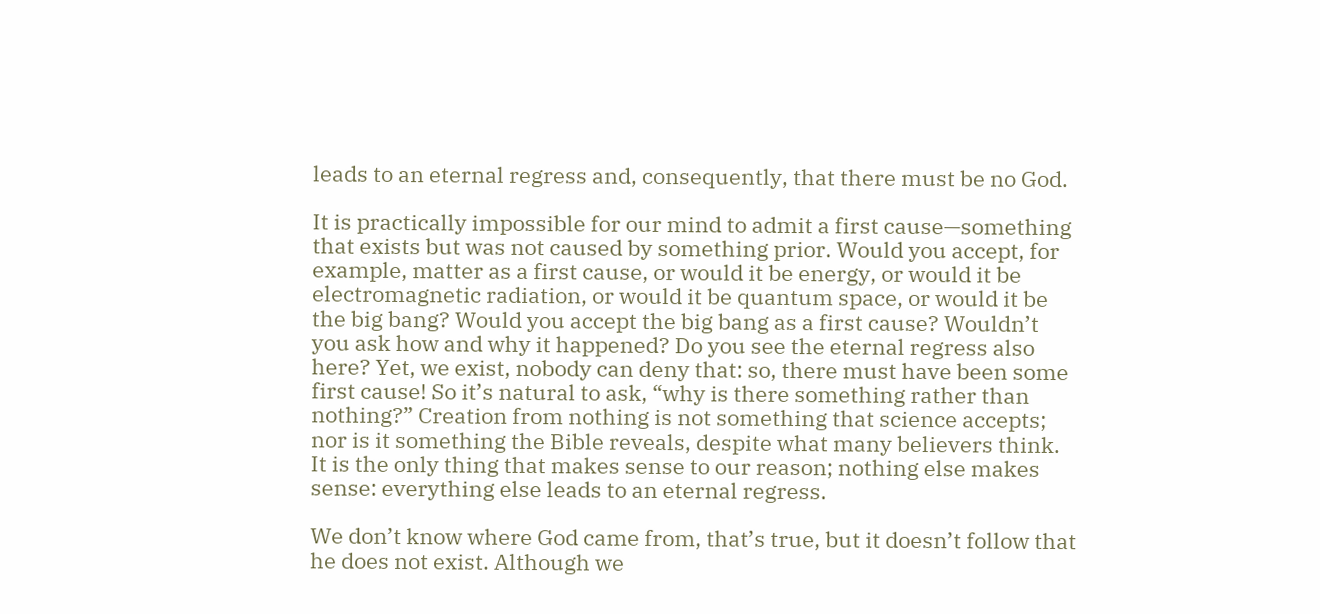leads to an eternal regress and, consequently, that there must be no God.

It is practically impossible for our mind to admit a first cause—something that exists but was not caused by something prior. Would you accept, for example, matter as a first cause, or would it be energy, or would it be electromagnetic radiation, or would it be quantum space, or would it be the big bang? Would you accept the big bang as a first cause? Wouldn’t you ask how and why it happened? Do you see the eternal regress also here? Yet, we exist, nobody can deny that: so, there must have been some first cause! So it’s natural to ask, “why is there something rather than nothing?” Creation from nothing is not something that science accepts; nor is it something the Bible reveals, despite what many believers think. It is the only thing that makes sense to our reason; nothing else makes sense: everything else leads to an eternal regress.

We don’t know where God came from, that’s true, but it doesn’t follow that he does not exist. Although we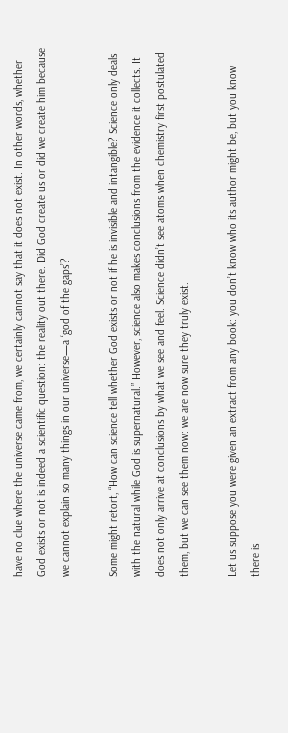have no clue where the universe came from, we certainly cannot say that it does not exist. In other words, whether God exists or not is indeed a scientific question: the reality out there. Did God create us or did we create him because we cannot explain so many things in our universe—a ‘god of the gaps’?

Some might retort, “How can science tell whether God exists or not if he is invisible and intangible? Science only deals with the natural while God is supernatural.” However, science also makes conclusions from the evidence it collects. It does not only arrive at conclusions by what we see and feel. Science didn’t see atoms when chemistry first postulated them, but we can see them now: we are now sure they truly exist.

Let us suppose you were given an extract from any book: you don’t know who its author might be, but you know there is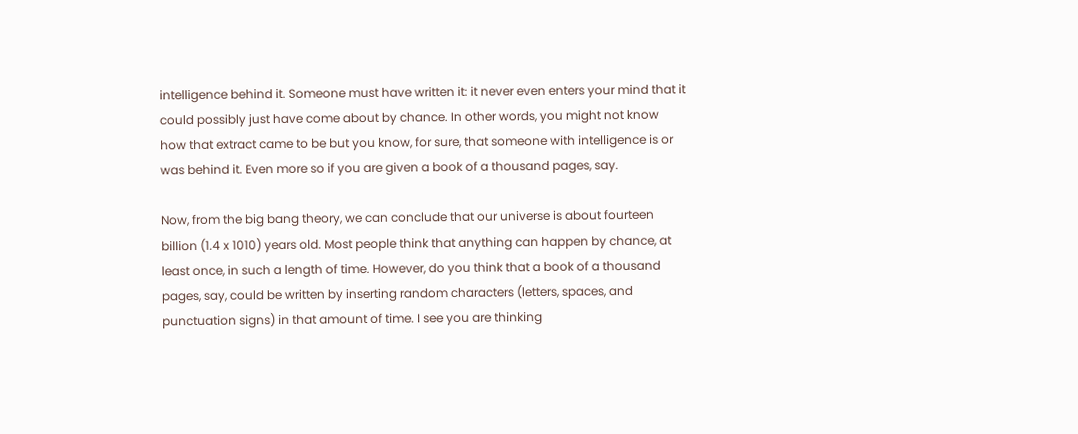intelligence behind it. Someone must have written it: it never even enters your mind that it could possibly just have come about by chance. In other words, you might not know how that extract came to be but you know, for sure, that someone with intelligence is or was behind it. Even more so if you are given a book of a thousand pages, say.

Now, from the big bang theory, we can conclude that our universe is about fourteen billion (1.4 x 1010) years old. Most people think that anything can happen by chance, at least once, in such a length of time. However, do you think that a book of a thousand pages, say, could be written by inserting random characters (letters, spaces, and punctuation signs) in that amount of time. I see you are thinking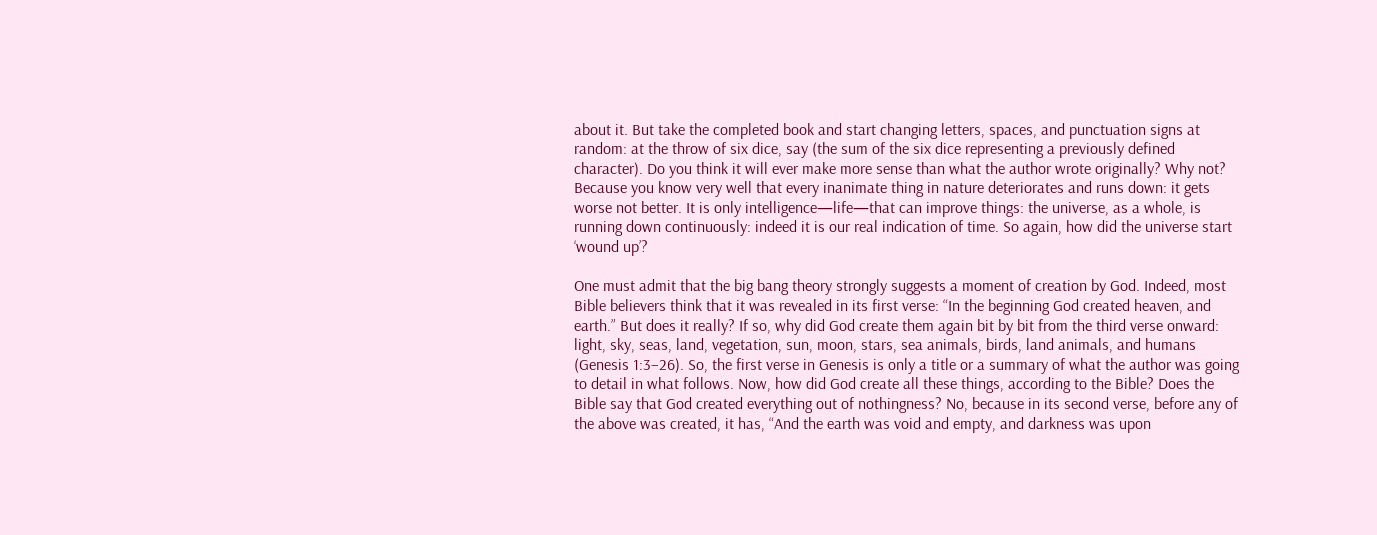about it. But take the completed book and start changing letters, spaces, and punctuation signs at random: at the throw of six dice, say (the sum of the six dice representing a previously defined character). Do you think it will ever make more sense than what the author wrote originally? Why not? Because you know very well that every inanimate thing in nature deteriorates and runs down: it gets worse not better. It is only intelligence—life—that can improve things: the universe, as a whole, is running down continuously: indeed it is our real indication of time. So again, how did the universe start ‘wound up’?

One must admit that the big bang theory strongly suggests a moment of creation by God. Indeed, most Bible believers think that it was revealed in its first verse: “In the beginning God created heaven, and earth.” But does it really? If so, why did God create them again bit by bit from the third verse onward: light, sky, seas, land, vegetation, sun, moon, stars, sea animals, birds, land animals, and humans (Genesis 1:3–26). So, the first verse in Genesis is only a title or a summary of what the author was going to detail in what follows. Now, how did God create all these things, according to the Bible? Does the Bible say that God created everything out of nothingness? No, because in its second verse, before any of the above was created, it has, “And the earth was void and empty, and darkness was upon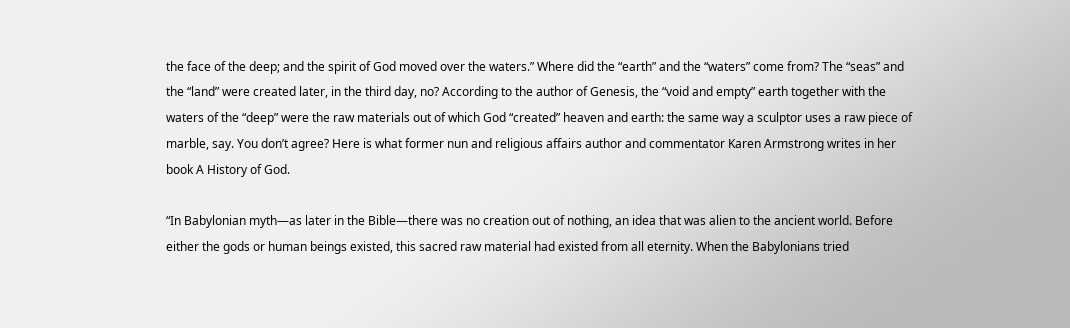the face of the deep; and the spirit of God moved over the waters.” Where did the “earth” and the “waters” come from? The “seas” and the “land” were created later, in the third day, no? According to the author of Genesis, the “void and empty” earth together with the waters of the “deep” were the raw materials out of which God “created” heaven and earth: the same way a sculptor uses a raw piece of marble, say. You don’t agree? Here is what former nun and religious affairs author and commentator Karen Armstrong writes in her book A History of God.

“In Babylonian myth—as later in the Bible—there was no creation out of nothing, an idea that was alien to the ancient world. Before either the gods or human beings existed, this sacred raw material had existed from all eternity. When the Babylonians tried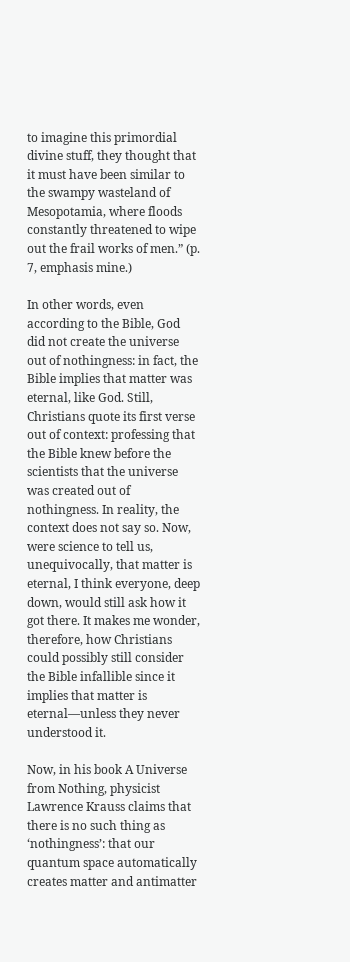to imagine this primordial divine stuff, they thought that it must have been similar to the swampy wasteland of Mesopotamia, where floods constantly threatened to wipe out the frail works of men.” (p. 7, emphasis mine.)

In other words, even according to the Bible, God did not create the universe out of nothingness: in fact, the Bible implies that matter was eternal, like God. Still, Christians quote its first verse out of context: professing that the Bible knew before the scientists that the universe was created out of nothingness. In reality, the context does not say so. Now, were science to tell us, unequivocally, that matter is eternal, I think everyone, deep down, would still ask how it got there. It makes me wonder, therefore, how Christians could possibly still consider the Bible infallible since it implies that matter is eternal—unless they never understood it.

Now, in his book A Universe from Nothing, physicist Lawrence Krauss claims that there is no such thing as ‘nothingness’: that our quantum space automatically creates matter and antimatter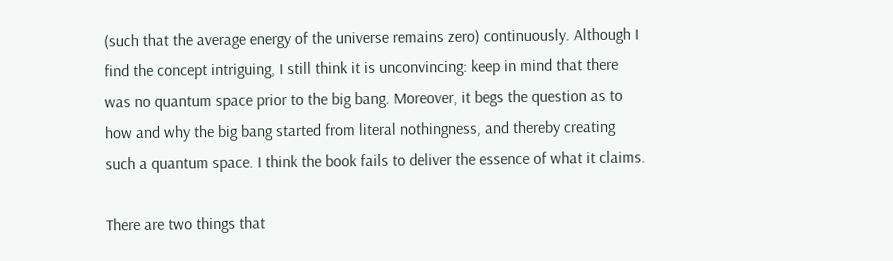(such that the average energy of the universe remains zero) continuously. Although I find the concept intriguing, I still think it is unconvincing: keep in mind that there was no quantum space prior to the big bang. Moreover, it begs the question as to how and why the big bang started from literal nothingness, and thereby creating such a quantum space. I think the book fails to deliver the essence of what it claims.

There are two things that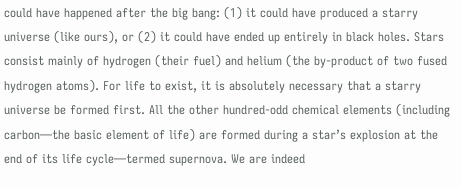could have happened after the big bang: (1) it could have produced a starry universe (like ours), or (2) it could have ended up entirely in black holes. Stars consist mainly of hydrogen (their fuel) and helium (the by-product of two fused hydrogen atoms). For life to exist, it is absolutely necessary that a starry universe be formed first. All the other hundred-odd chemical elements (including carbon—the basic element of life) are formed during a star’s explosion at the end of its life cycle—termed supernova. We are indeed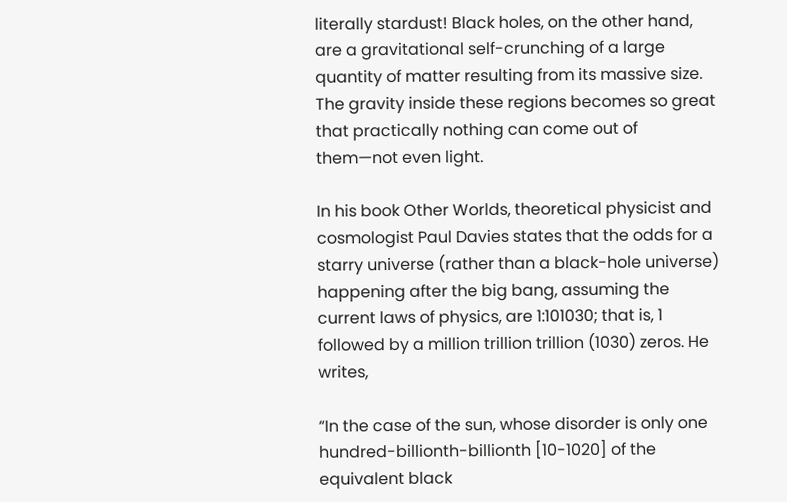literally stardust! Black holes, on the other hand, are a gravitational self-crunching of a large quantity of matter resulting from its massive size. The gravity inside these regions becomes so great that practically nothing can come out of them—not even light.

In his book Other Worlds, theoretical physicist and cosmologist Paul Davies states that the odds for a starry universe (rather than a black-hole universe) happening after the big bang, assuming the current laws of physics, are 1:101030; that is, 1 followed by a million trillion trillion (1030) zeros. He writes,

“In the case of the sun, whose disorder is only one hundred-billionth-billionth [10-1020] of the equivalent black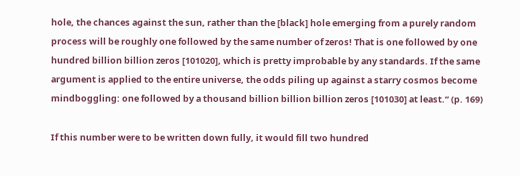hole, the chances against the sun, rather than the [black] hole emerging from a purely random process will be roughly one followed by the same number of zeros! That is one followed by one hundred billion billion zeros [101020], which is pretty improbable by any standards. If the same argument is applied to the entire universe, the odds piling up against a starry cosmos become mindboggling: one followed by a thousand billion billion billion zeros [101030] at least.” (p. 169)

If this number were to be written down fully, it would fill two hundred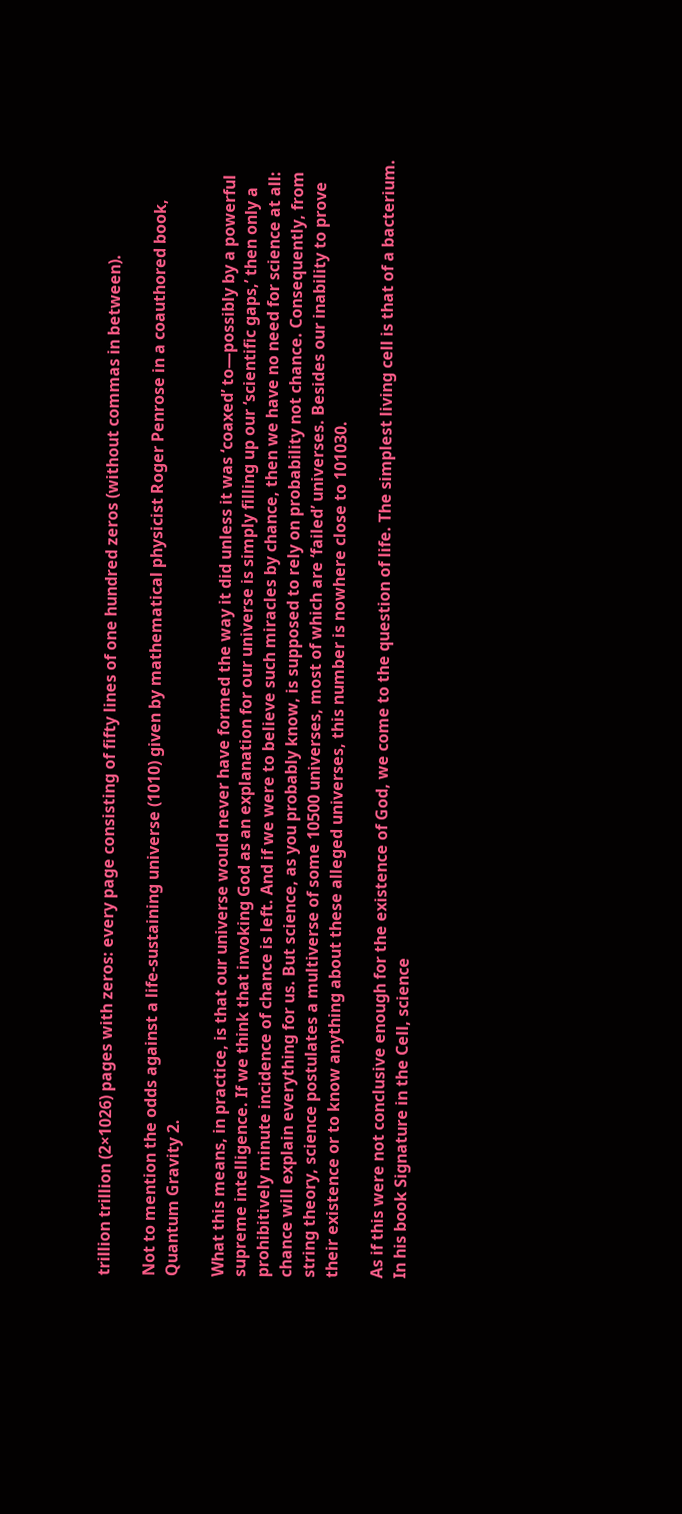trillion trillion (2×1026) pages with zeros: every page consisting of fifty lines of one hundred zeros (without commas in between).

Not to mention the odds against a life-sustaining universe (1010) given by mathematical physicist Roger Penrose in a coauthored book, Quantum Gravity 2.

What this means, in practice, is that our universe would never have formed the way it did unless it was ‘coaxed’ to—possibly by a powerful supreme intelligence. If we think that invoking God as an explanation for our universe is simply filling up our ‘scientific gaps,’ then only a prohibitively minute incidence of chance is left. And if we were to believe such miracles by chance, then we have no need for science at all: chance will explain everything for us. But science, as you probably know, is supposed to rely on probability not chance. Consequently, from string theory, science postulates a multiverse of some 10500 universes, most of which are ‘failed’ universes. Besides our inability to prove their existence or to know anything about these alleged universes, this number is nowhere close to 101030.

As if this were not conclusive enough for the existence of God, we come to the question of life. The simplest living cell is that of a bacterium. In his book Signature in the Cell, science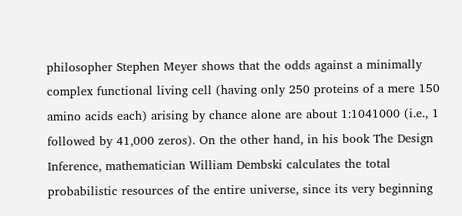philosopher Stephen Meyer shows that the odds against a minimally complex functional living cell (having only 250 proteins of a mere 150 amino acids each) arising by chance alone are about 1:1041000 (i.e., 1 followed by 41,000 zeros). On the other hand, in his book The Design Inference, mathematician William Dembski calculates the total probabilistic resources of the entire universe, since its very beginning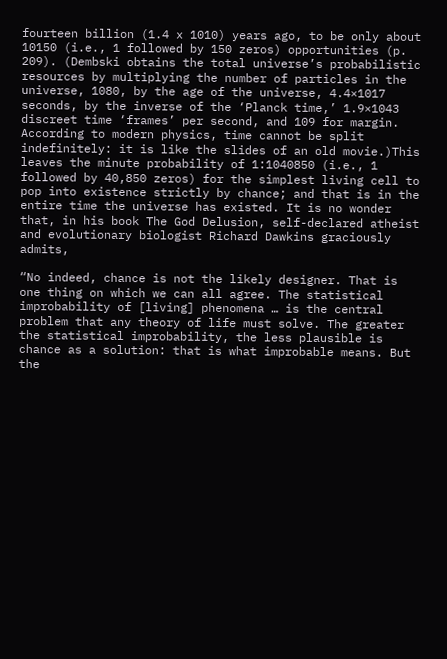fourteen billion (1.4 x 1010) years ago, to be only about 10150 (i.e., 1 followed by 150 zeros) opportunities (p. 209). (Dembski obtains the total universe’s probabilistic resources by multiplying the number of particles in the universe, 1080, by the age of the universe, 4.4×1017 seconds, by the inverse of the ‘Planck time,’ 1.9×1043 discreet time ‘frames’ per second, and 109 for margin. According to modern physics, time cannot be split indefinitely: it is like the slides of an old movie.)This leaves the minute probability of 1:1040850 (i.e., 1 followed by 40,850 zeros) for the simplest living cell to pop into existence strictly by chance; and that is in the entire time the universe has existed. It is no wonder that, in his book The God Delusion, self-declared atheist and evolutionary biologist Richard Dawkins graciously admits,

“No indeed, chance is not the likely designer. That is one thing on which we can all agree. The statistical improbability of [living] phenomena … is the central problem that any theory of life must solve. The greater the statistical improbability, the less plausible is chance as a solution: that is what improbable means. But the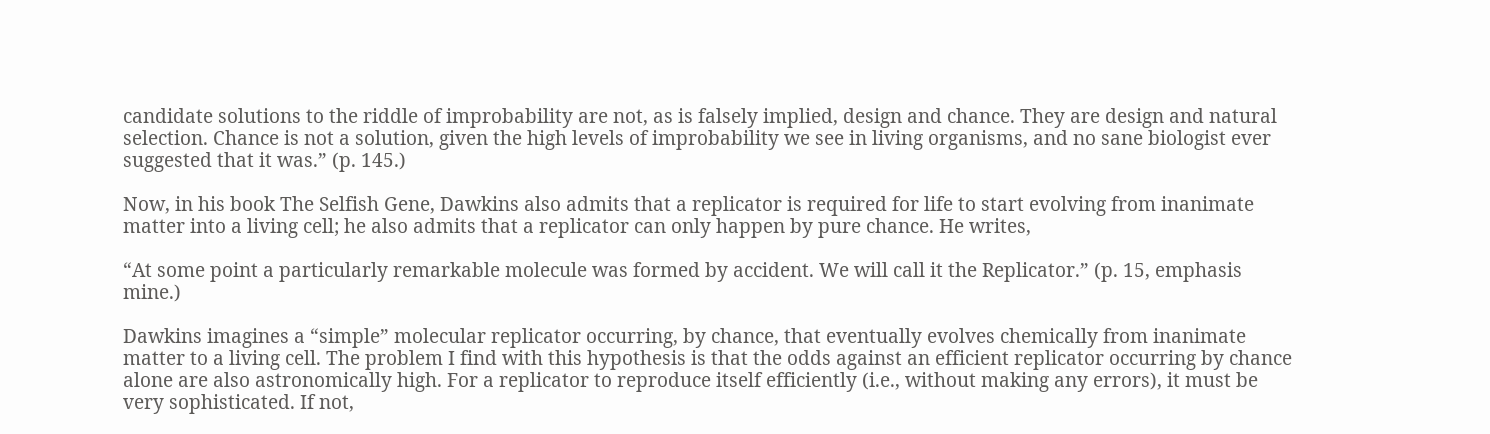candidate solutions to the riddle of improbability are not, as is falsely implied, design and chance. They are design and natural selection. Chance is not a solution, given the high levels of improbability we see in living organisms, and no sane biologist ever suggested that it was.” (p. 145.)

Now, in his book The Selfish Gene, Dawkins also admits that a replicator is required for life to start evolving from inanimate matter into a living cell; he also admits that a replicator can only happen by pure chance. He writes,

“At some point a particularly remarkable molecule was formed by accident. We will call it the Replicator.” (p. 15, emphasis mine.)

Dawkins imagines a “simple” molecular replicator occurring, by chance, that eventually evolves chemically from inanimate matter to a living cell. The problem I find with this hypothesis is that the odds against an efficient replicator occurring by chance alone are also astronomically high. For a replicator to reproduce itself efficiently (i.e., without making any errors), it must be very sophisticated. If not,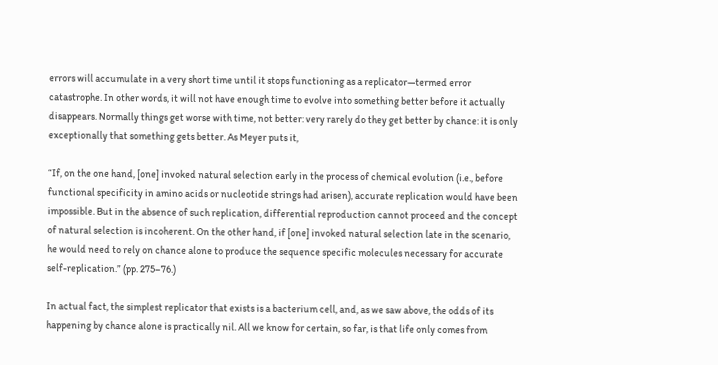errors will accumulate in a very short time until it stops functioning as a replicator—termed error catastrophe. In other words, it will not have enough time to evolve into something better before it actually disappears. Normally things get worse with time, not better: very rarely do they get better by chance: it is only exceptionally that something gets better. As Meyer puts it,

“If, on the one hand, [one] invoked natural selection early in the process of chemical evolution (i.e., before functional specificity in amino acids or nucleotide strings had arisen), accurate replication would have been impossible. But in the absence of such replication, differential reproduction cannot proceed and the concept of natural selection is incoherent. On the other hand, if [one] invoked natural selection late in the scenario, he would need to rely on chance alone to produce the sequence specific molecules necessary for accurate self-replication.” (pp. 275–76.)

In actual fact, the simplest replicator that exists is a bacterium cell, and, as we saw above, the odds of its happening by chance alone is practically nil. All we know for certain, so far, is that life only comes from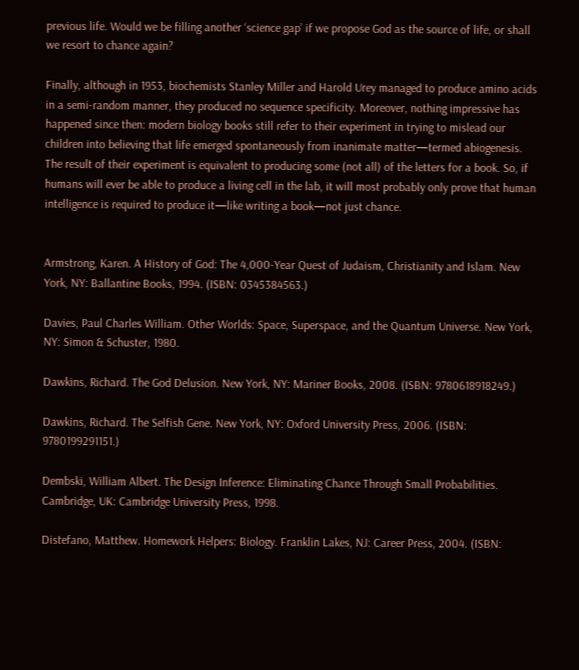previous life. Would we be filling another ‘science gap’ if we propose God as the source of life, or shall we resort to chance again?

Finally, although in 1953, biochemists Stanley Miller and Harold Urey managed to produce amino acids in a semi-random manner, they produced no sequence specificity. Moreover, nothing impressive has happened since then: modern biology books still refer to their experiment in trying to mislead our children into believing that life emerged spontaneously from inanimate matter—termed abiogenesis. The result of their experiment is equivalent to producing some (not all) of the letters for a book. So, if humans will ever be able to produce a living cell in the lab, it will most probably only prove that human intelligence is required to produce it—like writing a book—not just chance.


Armstrong, Karen. A History of God: The 4,000-Year Quest of Judaism, Christianity and Islam. New York, NY: Ballantine Books, 1994. (ISBN: 0345384563.)

Davies, Paul Charles William. Other Worlds: Space, Superspace, and the Quantum Universe. New York, NY: Simon & Schuster, 1980.

Dawkins, Richard. The God Delusion. New York, NY: Mariner Books, 2008. (ISBN: 9780618918249.)

Dawkins, Richard. The Selfish Gene. New York, NY: Oxford University Press, 2006. (ISBN: 9780199291151.)

Dembski, William Albert. The Design Inference: Eliminating Chance Through Small Probabilities. Cambridge, UK: Cambridge University Press, 1998.

Distefano, Matthew. Homework Helpers: Biology. Franklin Lakes, NJ: Career Press, 2004. (ISBN: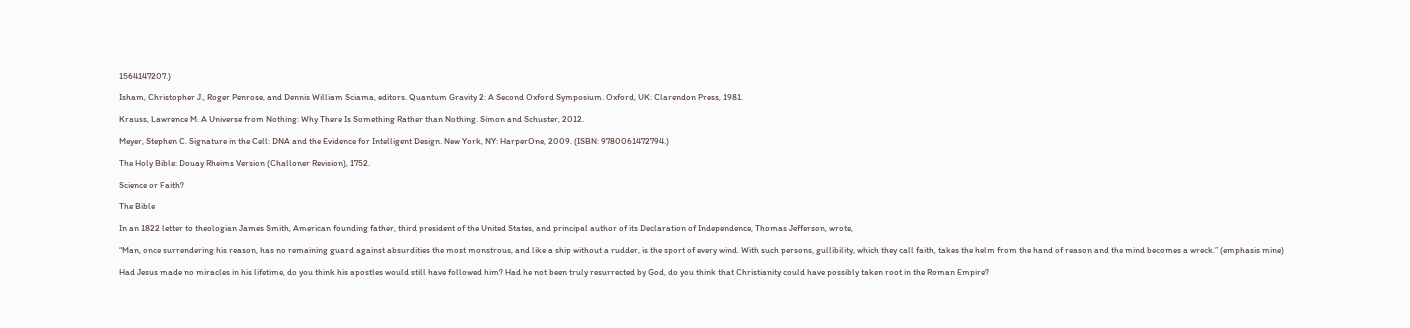1564147207.)

Isham, Christopher J., Roger Penrose, and Dennis William Sciama, editors. Quantum Gravity 2: A Second Oxford Symposium. Oxford, UK: Clarendon Press, 1981.

Krauss, Lawrence M. A Universe from Nothing: Why There Is Something Rather than Nothing. Simon and Schuster, 2012.

Meyer, Stephen C. Signature in the Cell: DNA and the Evidence for Intelligent Design. New York, NY: HarperOne, 2009. (ISBN: 9780061472794.)

The Holy Bible: Douay Rheims Version (Challoner Revision), 1752.

Science or Faith?

The Bible

In an 1822 letter to theologian James Smith, American founding father, third president of the United States, and principal author of its Declaration of Independence, Thomas Jefferson, wrote,

“Man, once surrendering his reason, has no remaining guard against absurdities the most monstrous, and like a ship without a rudder, is the sport of every wind. With such persons, gullibility, which they call faith, takes the helm from the hand of reason and the mind becomes a wreck.” (emphasis mine)

Had Jesus made no miracles in his lifetime, do you think his apostles would still have followed him? Had he not been truly resurrected by God, do you think that Christianity could have possibly taken root in the Roman Empire?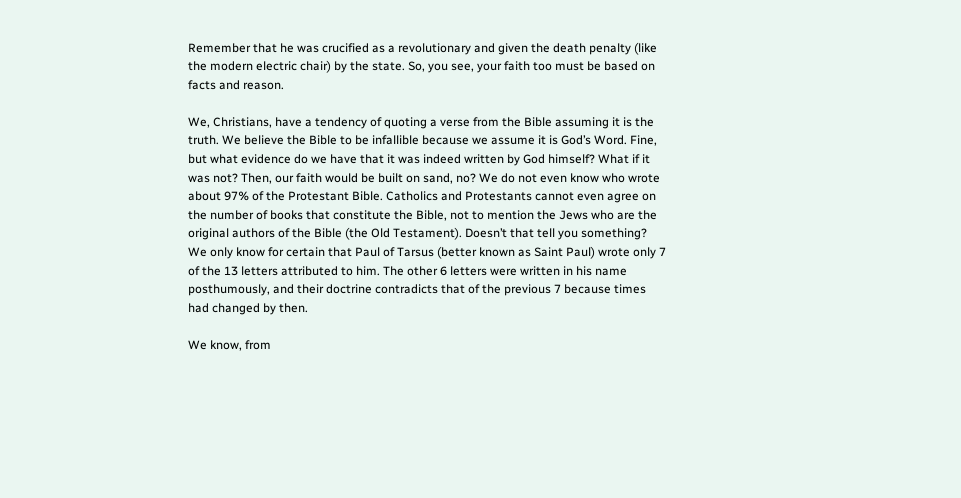Remember that he was crucified as a revolutionary and given the death penalty (like the modern electric chair) by the state. So, you see, your faith too must be based on facts and reason.

We, Christians, have a tendency of quoting a verse from the Bible assuming it is the truth. We believe the Bible to be infallible because we assume it is God’s Word. Fine, but what evidence do we have that it was indeed written by God himself? What if it was not? Then, our faith would be built on sand, no? We do not even know who wrote about 97% of the Protestant Bible. Catholics and Protestants cannot even agree on the number of books that constitute the Bible, not to mention the Jews who are the original authors of the Bible (the Old Testament). Doesn’t that tell you something? We only know for certain that Paul of Tarsus (better known as Saint Paul) wrote only 7 of the 13 letters attributed to him. The other 6 letters were written in his name posthumously, and their doctrine contradicts that of the previous 7 because times had changed by then.

We know, from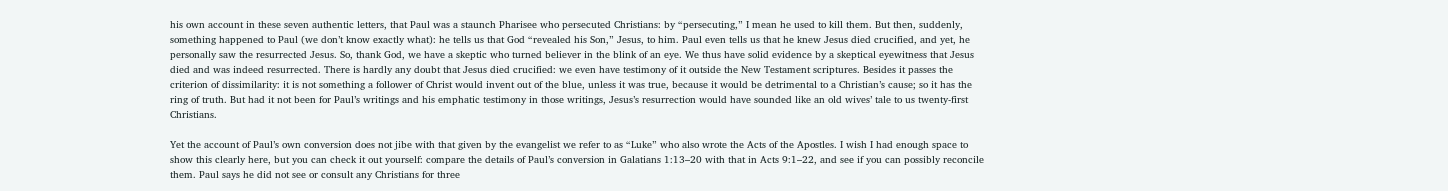his own account in these seven authentic letters, that Paul was a staunch Pharisee who persecuted Christians: by “persecuting,” I mean he used to kill them. But then, suddenly, something happened to Paul (we don’t know exactly what): he tells us that God “revealed his Son,” Jesus, to him. Paul even tells us that he knew Jesus died crucified, and yet, he personally saw the resurrected Jesus. So, thank God, we have a skeptic who turned believer in the blink of an eye. We thus have solid evidence by a skeptical eyewitness that Jesus died and was indeed resurrected. There is hardly any doubt that Jesus died crucified: we even have testimony of it outside the New Testament scriptures. Besides it passes the criterion of dissimilarity: it is not something a follower of Christ would invent out of the blue, unless it was true, because it would be detrimental to a Christian’s cause; so it has the ring of truth. But had it not been for Paul’s writings and his emphatic testimony in those writings, Jesus’s resurrection would have sounded like an old wives’ tale to us twenty-first Christians.

Yet the account of Paul’s own conversion does not jibe with that given by the evangelist we refer to as “Luke” who also wrote the Acts of the Apostles. I wish I had enough space to show this clearly here, but you can check it out yourself: compare the details of Paul’s conversion in Galatians 1:13–20 with that in Acts 9:1–22, and see if you can possibly reconcile them. Paul says he did not see or consult any Christians for three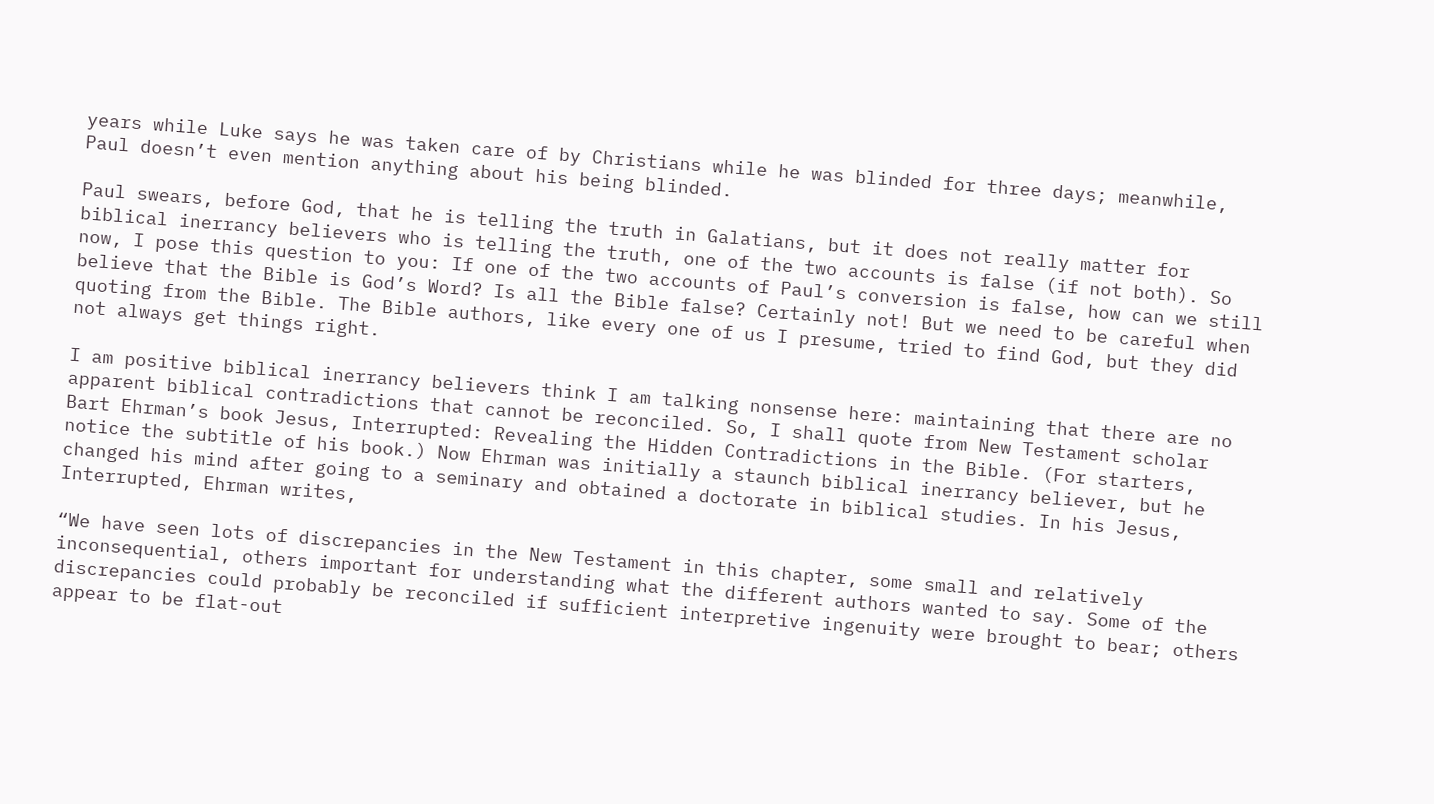years while Luke says he was taken care of by Christians while he was blinded for three days; meanwhile, Paul doesn’t even mention anything about his being blinded.

Paul swears, before God, that he is telling the truth in Galatians, but it does not really matter for biblical inerrancy believers who is telling the truth, one of the two accounts is false (if not both). So now, I pose this question to you: If one of the two accounts of Paul’s conversion is false, how can we still believe that the Bible is God’s Word? Is all the Bible false? Certainly not! But we need to be careful when quoting from the Bible. The Bible authors, like every one of us I presume, tried to find God, but they did not always get things right.

I am positive biblical inerrancy believers think I am talking nonsense here: maintaining that there are no apparent biblical contradictions that cannot be reconciled. So, I shall quote from New Testament scholar Bart Ehrman’s book Jesus, Interrupted: Revealing the Hidden Contradictions in the Bible. (For starters, notice the subtitle of his book.) Now Ehrman was initially a staunch biblical inerrancy believer, but he changed his mind after going to a seminary and obtained a doctorate in biblical studies. In his Jesus, Interrupted, Ehrman writes,

“We have seen lots of discrepancies in the New Testament in this chapter, some small and relatively inconsequential, others important for understanding what the different authors wanted to say. Some of the discrepancies could probably be reconciled if sufficient interpretive ingenuity were brought to bear; others appear to be flat-out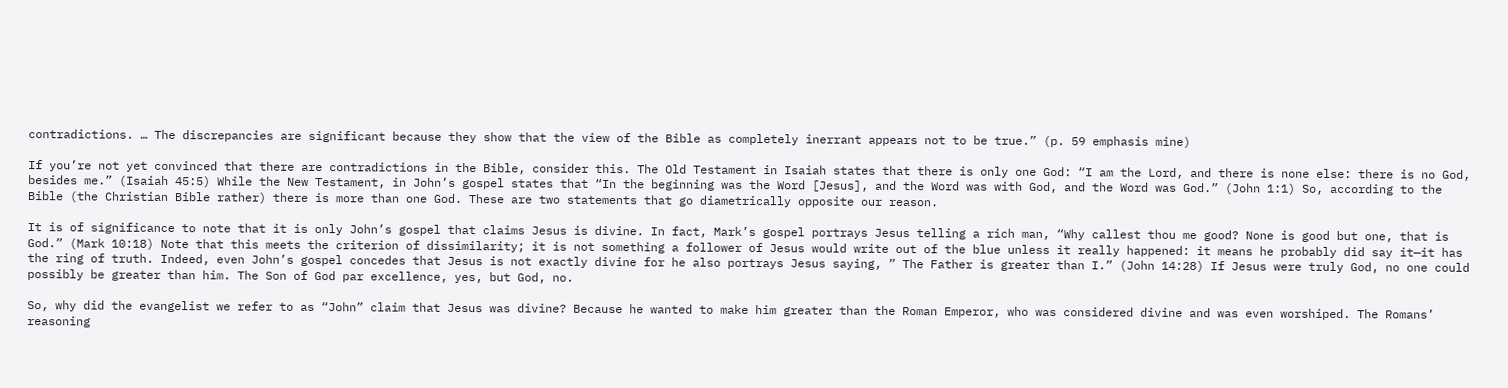contradictions. … The discrepancies are significant because they show that the view of the Bible as completely inerrant appears not to be true.” (p. 59 emphasis mine)

If you’re not yet convinced that there are contradictions in the Bible, consider this. The Old Testament in Isaiah states that there is only one God: “I am the Lord, and there is none else: there is no God, besides me.” (Isaiah 45:5) While the New Testament, in John’s gospel states that “In the beginning was the Word [Jesus], and the Word was with God, and the Word was God.” (John 1:1) So, according to the Bible (the Christian Bible rather) there is more than one God. These are two statements that go diametrically opposite our reason.

It is of significance to note that it is only John’s gospel that claims Jesus is divine. In fact, Mark’s gospel portrays Jesus telling a rich man, “Why callest thou me good? None is good but one, that is God.” (Mark 10:18) Note that this meets the criterion of dissimilarity; it is not something a follower of Jesus would write out of the blue unless it really happened: it means he probably did say it—it has the ring of truth. Indeed, even John’s gospel concedes that Jesus is not exactly divine for he also portrays Jesus saying, ” The Father is greater than I.” (John 14:28) If Jesus were truly God, no one could possibly be greater than him. The Son of God par excellence, yes, but God, no.

So, why did the evangelist we refer to as “John” claim that Jesus was divine? Because he wanted to make him greater than the Roman Emperor, who was considered divine and was even worshiped. The Romans’ reasoning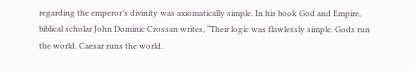regarding the emperor’s divinity was axiomatically simple. In his book God and Empire, biblical scholar John Dominic Crossan writes, “Their logic was flawlessly simple. Gods run the world. Caesar runs the world.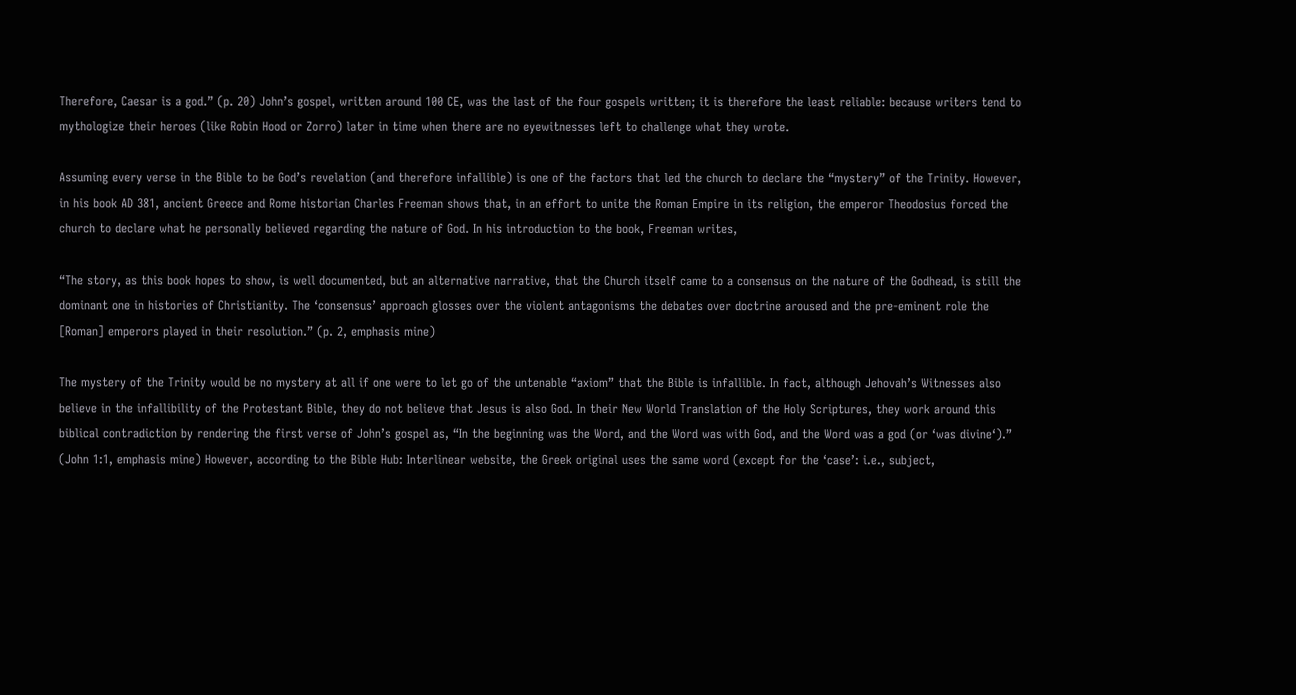Therefore, Caesar is a god.” (p. 20) John’s gospel, written around 100 CE, was the last of the four gospels written; it is therefore the least reliable: because writers tend to mythologize their heroes (like Robin Hood or Zorro) later in time when there are no eyewitnesses left to challenge what they wrote.

Assuming every verse in the Bible to be God’s revelation (and therefore infallible) is one of the factors that led the church to declare the “mystery” of the Trinity. However, in his book AD 381, ancient Greece and Rome historian Charles Freeman shows that, in an effort to unite the Roman Empire in its religion, the emperor Theodosius forced the church to declare what he personally believed regarding the nature of God. In his introduction to the book, Freeman writes,

“The story, as this book hopes to show, is well documented, but an alternative narrative, that the Church itself came to a consensus on the nature of the Godhead, is still the dominant one in histories of Christianity. The ‘consensus’ approach glosses over the violent antagonisms the debates over doctrine aroused and the pre-eminent role the [Roman] emperors played in their resolution.” (p. 2, emphasis mine)

The mystery of the Trinity would be no mystery at all if one were to let go of the untenable “axiom” that the Bible is infallible. In fact, although Jehovah’s Witnesses also believe in the infallibility of the Protestant Bible, they do not believe that Jesus is also God. In their New World Translation of the Holy Scriptures, they work around this biblical contradiction by rendering the first verse of John’s gospel as, “In the beginning was the Word, and the Word was with God, and the Word was a god (or ‘was divine‘).” (John 1:1, emphasis mine) However, according to the Bible Hub: Interlinear website, the Greek original uses the same word (except for the ‘case’: i.e., subject,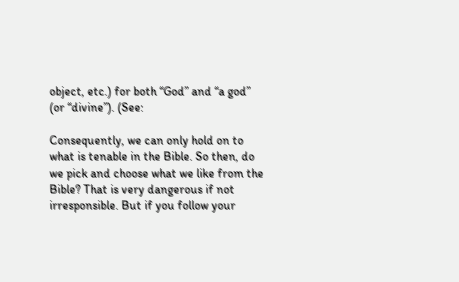object, etc.) for both “God” and “a god” (or “divine”). (See:

Consequently, we can only hold on to what is tenable in the Bible. So then, do we pick and choose what we like from the Bible? That is very dangerous if not irresponsible. But if you follow your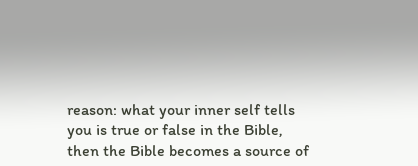reason: what your inner self tells you is true or false in the Bible, then the Bible becomes a source of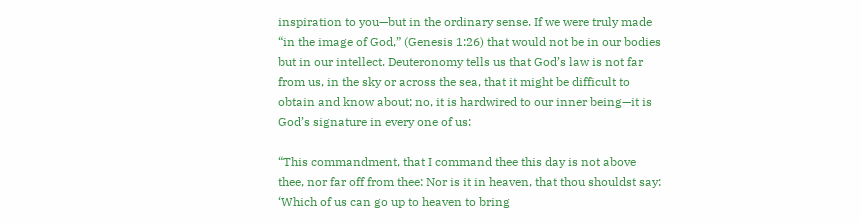inspiration to you—but in the ordinary sense. If we were truly made “in the image of God,” (Genesis 1:26) that would not be in our bodies but in our intellect. Deuteronomy tells us that God’s law is not far from us, in the sky or across the sea, that it might be difficult to obtain and know about; no, it is hardwired to our inner being—it is God’s signature in every one of us:

“This commandment, that I command thee this day is not above thee, nor far off from thee: Nor is it in heaven, that thou shouldst say: ‘Which of us can go up to heaven to bring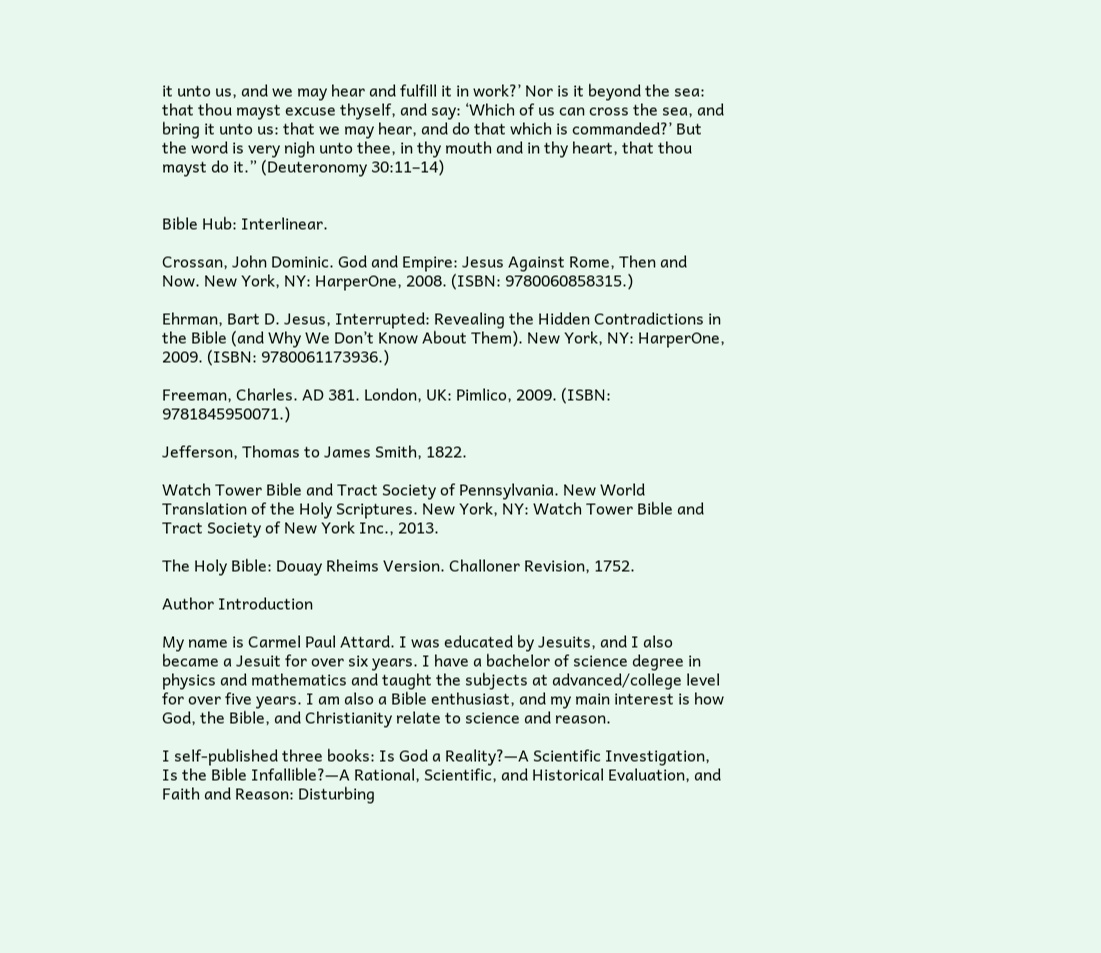it unto us, and we may hear and fulfill it in work?’ Nor is it beyond the sea: that thou mayst excuse thyself, and say: ‘Which of us can cross the sea, and bring it unto us: that we may hear, and do that which is commanded?’ But the word is very nigh unto thee, in thy mouth and in thy heart, that thou mayst do it.” (Deuteronomy 30:11–14)


Bible Hub: Interlinear.

Crossan, John Dominic. God and Empire: Jesus Against Rome, Then and Now. New York, NY: HarperOne, 2008. (ISBN: 9780060858315.)

Ehrman, Bart D. Jesus, Interrupted: Revealing the Hidden Contradictions in the Bible (and Why We Don’t Know About Them). New York, NY: HarperOne, 2009. (ISBN: 9780061173936.)

Freeman, Charles. AD 381. London, UK: Pimlico, 2009. (ISBN: 9781845950071.)

Jefferson, Thomas to James Smith, 1822.

Watch Tower Bible and Tract Society of Pennsylvania. New World Translation of the Holy Scriptures. New York, NY: Watch Tower Bible and Tract Society of New York Inc., 2013.

The Holy Bible: Douay Rheims Version. Challoner Revision, 1752.

Author Introduction

My name is Carmel Paul Attard. I was educated by Jesuits, and I also became a Jesuit for over six years. I have a bachelor of science degree in physics and mathematics and taught the subjects at advanced/college level for over five years. I am also a Bible enthusiast, and my main interest is how God, the Bible, and Christianity relate to science and reason.

I self-published three books: Is God a Reality?—A Scientific Investigation, Is the Bible Infallible?—A Rational, Scientific, and Historical Evaluation, and Faith and Reason: Disturbing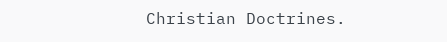Christian Doctrines.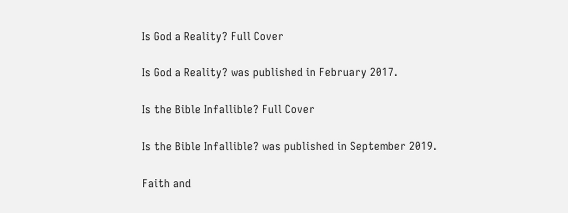Is God a Reality? Full Cover

Is God a Reality? was published in February 2017.

Is the Bible Infallible? Full Cover

Is the Bible Infallible? was published in September 2019.

Faith and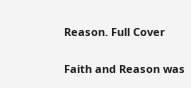Reason. Full Cover

Faith and Reason was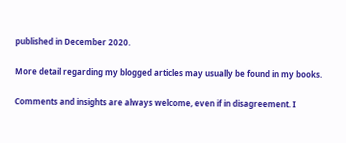published in December 2020.

More detail regarding my blogged articles may usually be found in my books.

Comments and insights are always welcome, even if in disagreement. I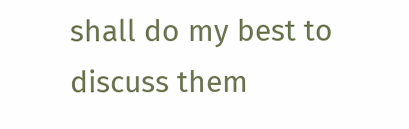shall do my best to discuss them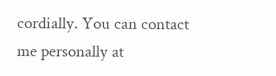cordially. You can contact me personally at